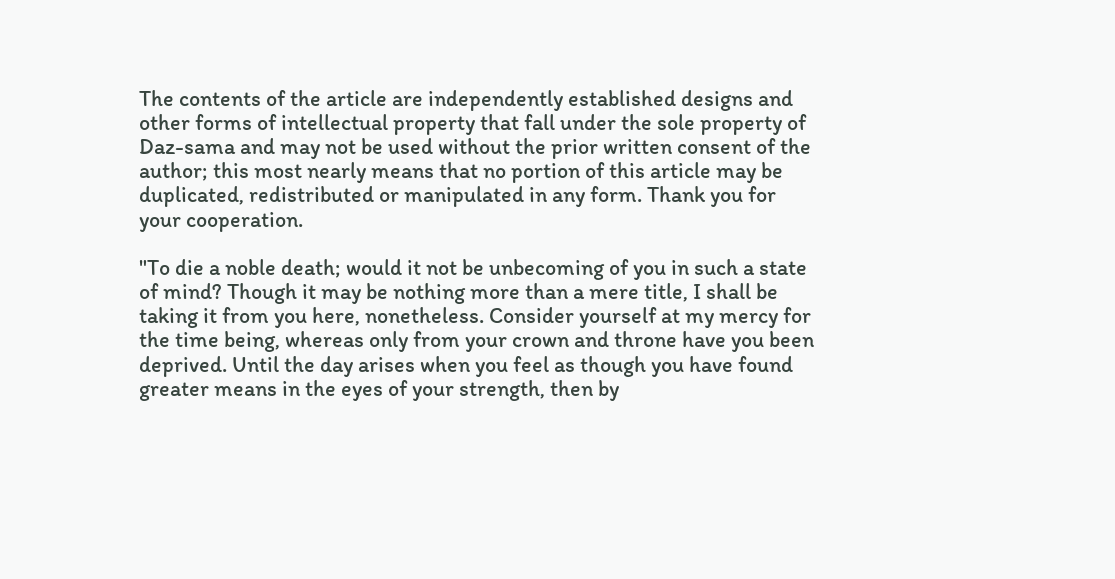The contents of the article are independently established designs and other forms of intellectual property that fall under the sole property of Daz-sama and may not be used without the prior written consent of the author; this most nearly means that no portion of this article may be duplicated, redistributed or manipulated in any form. Thank you for your cooperation.

"To die a noble death; would it not be unbecoming of you in such a state of mind? Though it may be nothing more than a mere title, I shall be taking it from you here, nonetheless. Consider yourself at my mercy for the time being, whereas only from your crown and throne have you been deprived. Until the day arises when you feel as though you have found greater means in the eyes of your strength, then by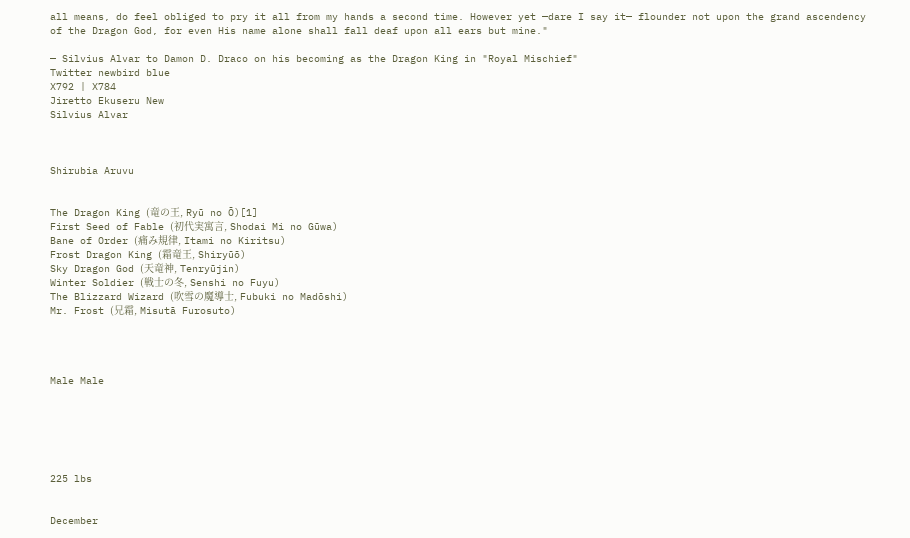all means, do feel obliged to pry it all from my hands a second time. However yet —dare I say it— flounder not upon the grand ascendency of the Dragon God, for even His name alone shall fall deaf upon all ears but mine."

— Silvius Alvar to Damon D. Draco on his becoming as the Dragon King in "Royal Mischief"
Twitter newbird blue
X792 | X784
Jiretto Ekuseru New
Silvius Alvar



Shirubia Aruvu


The Dragon King (竜の王, Ryū no Ō)[1]
First Seed of Fable (初代実寓言, Shodai Mi no Gūwa)
Bane of Order (痛み規律, Itami no Kiritsu)
Frost Dragon King (霜竜王, Shiryūō)
Sky Dragon God (天竜神, Tenryūjin)
Winter Soldier (戦士の冬, Senshi no Fuyu)
The Blizzard Wizard (吹雪の魔導士, Fubuki no Madōshi)
Mr. Frost (兄霜, Misutā Furosuto)




Male Male






225 lbs


December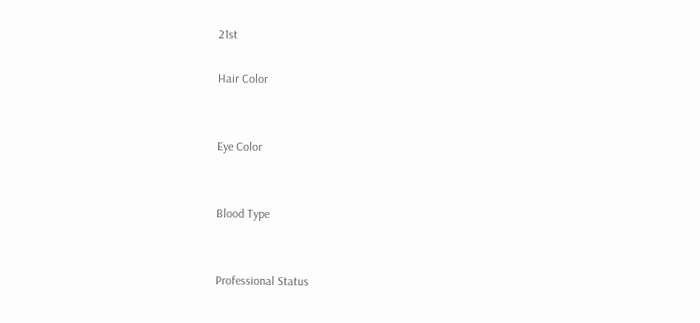21st

Hair Color


Eye Color


Blood Type


Professional Status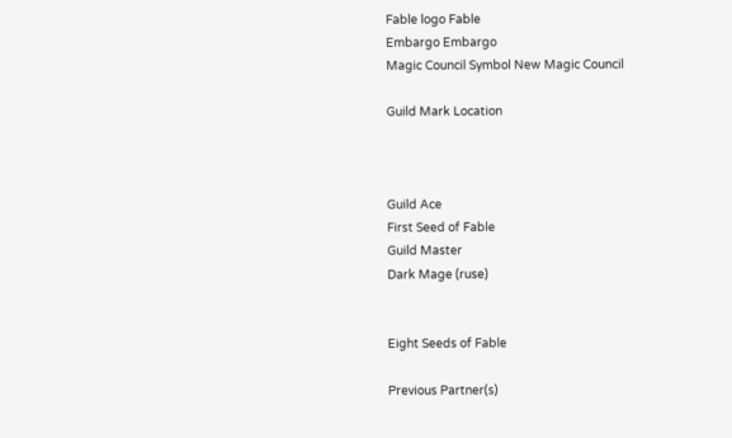Fable logo Fable
Embargo Embargo
Magic Council Symbol New Magic Council

Guild Mark Location



Guild Ace
First Seed of Fable
Guild Master
Dark Mage (ruse)


Eight Seeds of Fable

Previous Partner(s)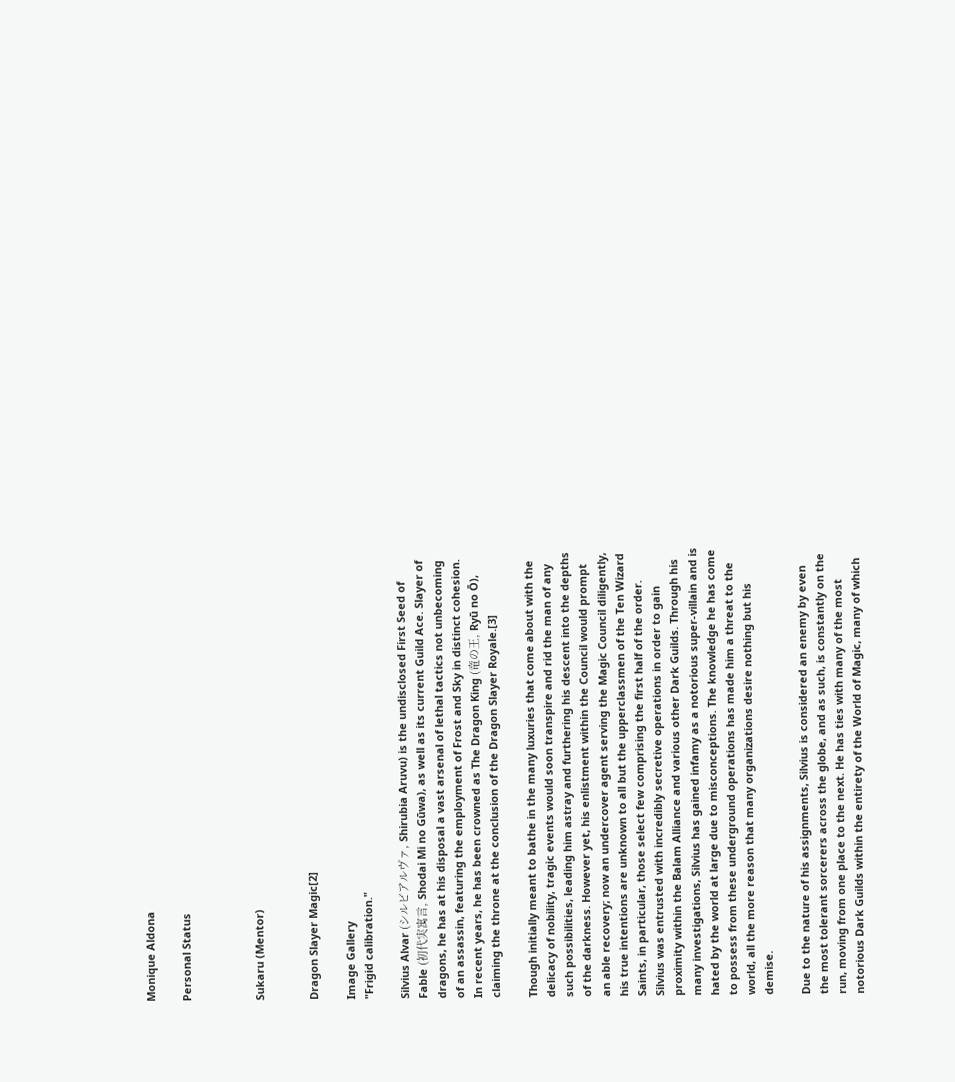Monique Aldona

Personal Status



Sukaru (Mentor)


Dragon Slayer Magic[2]

Image Gallery
"Frigid calibration."

Silvius Alvar (シルビアルヴァ, Shirubia Aruvu) is the undisclosed First Seed of Fable (初代実寓言, Shodai Mi no Gūwa), as well as its current Guild Ace. Slayer of dragons, he has at his disposal a vast arsenal of lethal tactics not unbecoming of an assassin, featuring the employment of Frost and Sky in distinct cohesion. In recent years, he has been crowned as The Dragon King (竜の王, Ryū no Ō), claiming the throne at the conclusion of the Dragon Slayer Royale.[3]

Though initially meant to bathe in the many luxuries that come about with the delicacy of nobility, tragic events would soon transpire and rid the man of any such possibilities, leading him astray and furthering his descent into the depths of the darkness. However yet, his enlistment within the Council would prompt an able recovery; now an undercover agent serving the Magic Council diligently, his true intentions are unknown to all but the upperclassmen of the Ten Wizard Saints, in particular, those select few comprising the first half of the order. Silvius was entrusted with incredibly secretive operations in order to gain proximity within the Balam Alliance and various other Dark Guilds. Through his many investigations, Silvius has gained infamy as a notorious super-villain and is hated by the world at large due to misconceptions. The knowledge he has come to possess from these underground operations has made him a threat to the world, all the more reason that many organizations desire nothing but his demise.

Due to the nature of his assignments, Silvius is considered an enemy by even the most tolerant sorcerers across the globe, and as such, is constantly on the run, moving from one place to the next. He has ties with many of the most notorious Dark Guilds within the entirety of the World of Magic, many of which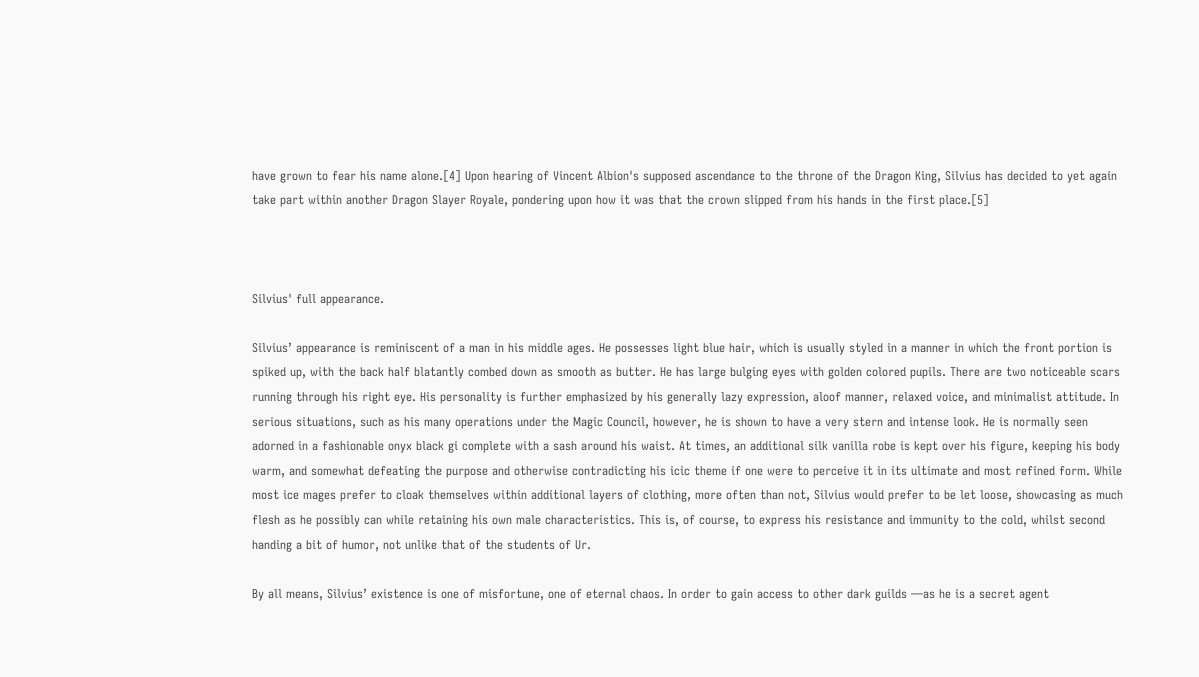have grown to fear his name alone.[4] Upon hearing of Vincent Albion's supposed ascendance to the throne of the Dragon King, Silvius has decided to yet again take part within another Dragon Slayer Royale, pondering upon how it was that the crown slipped from his hands in the first place.[5]



Silvius' full appearance.

Silvius’ appearance is reminiscent of a man in his middle ages. He possesses light blue hair, which is usually styled in a manner in which the front portion is spiked up, with the back half blatantly combed down as smooth as butter. He has large bulging eyes with golden colored pupils. There are two noticeable scars running through his right eye. His personality is further emphasized by his generally lazy expression, aloof manner, relaxed voice, and minimalist attitude. In serious situations, such as his many operations under the Magic Council, however, he is shown to have a very stern and intense look. He is normally seen adorned in a fashionable onyx black gi complete with a sash around his waist. At times, an additional silk vanilla robe is kept over his figure, keeping his body warm, and somewhat defeating the purpose and otherwise contradicting his icic theme if one were to perceive it in its ultimate and most refined form. While most ice mages prefer to cloak themselves within additional layers of clothing, more often than not, Silvius would prefer to be let loose, showcasing as much flesh as he possibly can while retaining his own male characteristics. This is, of course, to express his resistance and immunity to the cold, whilst second handing a bit of humor, not unlike that of the students of Ur.

By all means, Silvius’ existence is one of misfortune, one of eternal chaos. In order to gain access to other dark guilds —as he is a secret agent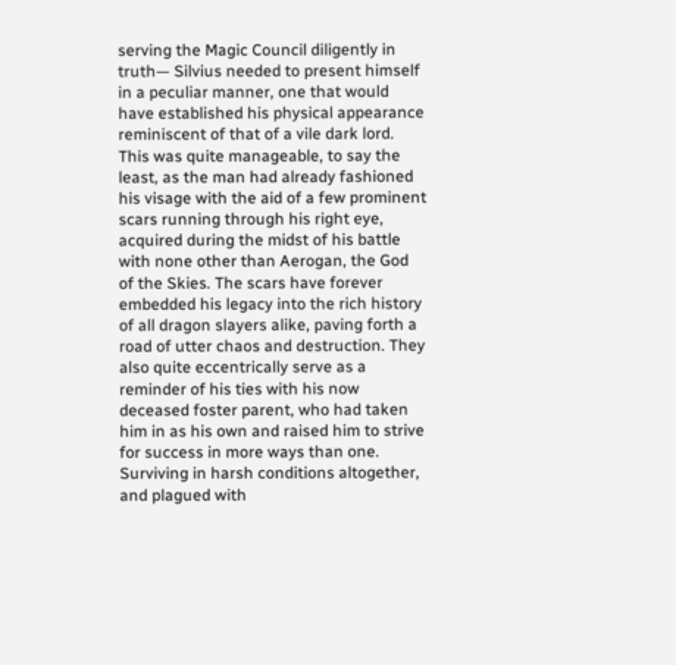serving the Magic Council diligently in truth— Silvius needed to present himself in a peculiar manner, one that would have established his physical appearance reminiscent of that of a vile dark lord. This was quite manageable, to say the least, as the man had already fashioned his visage with the aid of a few prominent scars running through his right eye, acquired during the midst of his battle with none other than Aerogan, the God of the Skies. The scars have forever embedded his legacy into the rich history of all dragon slayers alike, paving forth a road of utter chaos and destruction. They also quite eccentrically serve as a reminder of his ties with his now deceased foster parent, who had taken him in as his own and raised him to strive for success in more ways than one. Surviving in harsh conditions altogether, and plagued with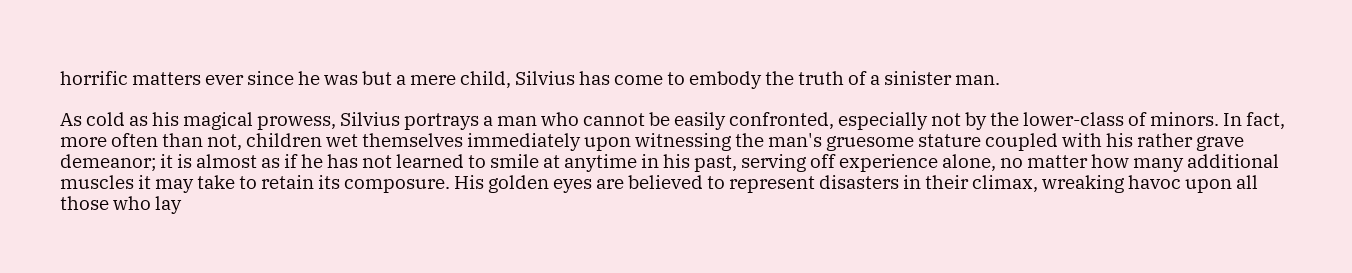horrific matters ever since he was but a mere child, Silvius has come to embody the truth of a sinister man.

As cold as his magical prowess, Silvius portrays a man who cannot be easily confronted, especially not by the lower-class of minors. In fact, more often than not, children wet themselves immediately upon witnessing the man's gruesome stature coupled with his rather grave demeanor; it is almost as if he has not learned to smile at anytime in his past, serving off experience alone, no matter how many additional muscles it may take to retain its composure. His golden eyes are believed to represent disasters in their climax, wreaking havoc upon all those who lay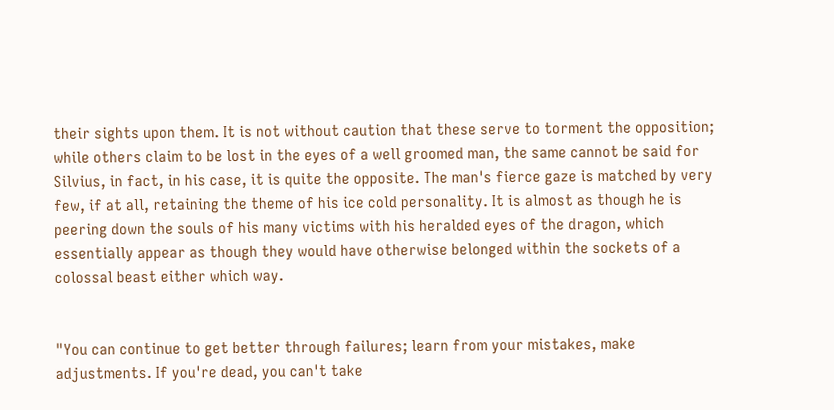their sights upon them. It is not without caution that these serve to torment the opposition; while others claim to be lost in the eyes of a well groomed man, the same cannot be said for Silvius, in fact, in his case, it is quite the opposite. The man's fierce gaze is matched by very few, if at all, retaining the theme of his ice cold personality. It is almost as though he is peering down the souls of his many victims with his heralded eyes of the dragon, which essentially appear as though they would have otherwise belonged within the sockets of a colossal beast either which way.


"You can continue to get better through failures; learn from your mistakes, make adjustments. If you're dead, you can't take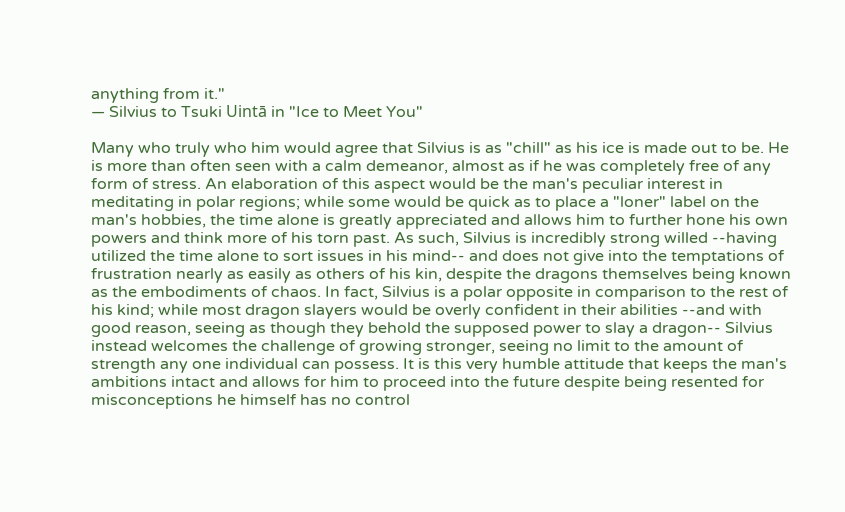anything from it."
— Silvius to Tsuki Uintā in "Ice to Meet You"

Many who truly who him would agree that Silvius is as "chill" as his ice is made out to be. He is more than often seen with a calm demeanor, almost as if he was completely free of any form of stress. An elaboration of this aspect would be the man's peculiar interest in meditating in polar regions; while some would be quick as to place a "loner" label on the man's hobbies, the time alone is greatly appreciated and allows him to further hone his own powers and think more of his torn past. As such, Silvius is incredibly strong willed --having utilized the time alone to sort issues in his mind-- and does not give into the temptations of frustration nearly as easily as others of his kin, despite the dragons themselves being known as the embodiments of chaos. In fact, Silvius is a polar opposite in comparison to the rest of his kind; while most dragon slayers would be overly confident in their abilities --and with good reason, seeing as though they behold the supposed power to slay a dragon-- Silvius instead welcomes the challenge of growing stronger, seeing no limit to the amount of strength any one individual can possess. It is this very humble attitude that keeps the man's ambitions intact and allows for him to proceed into the future despite being resented for misconceptions he himself has no control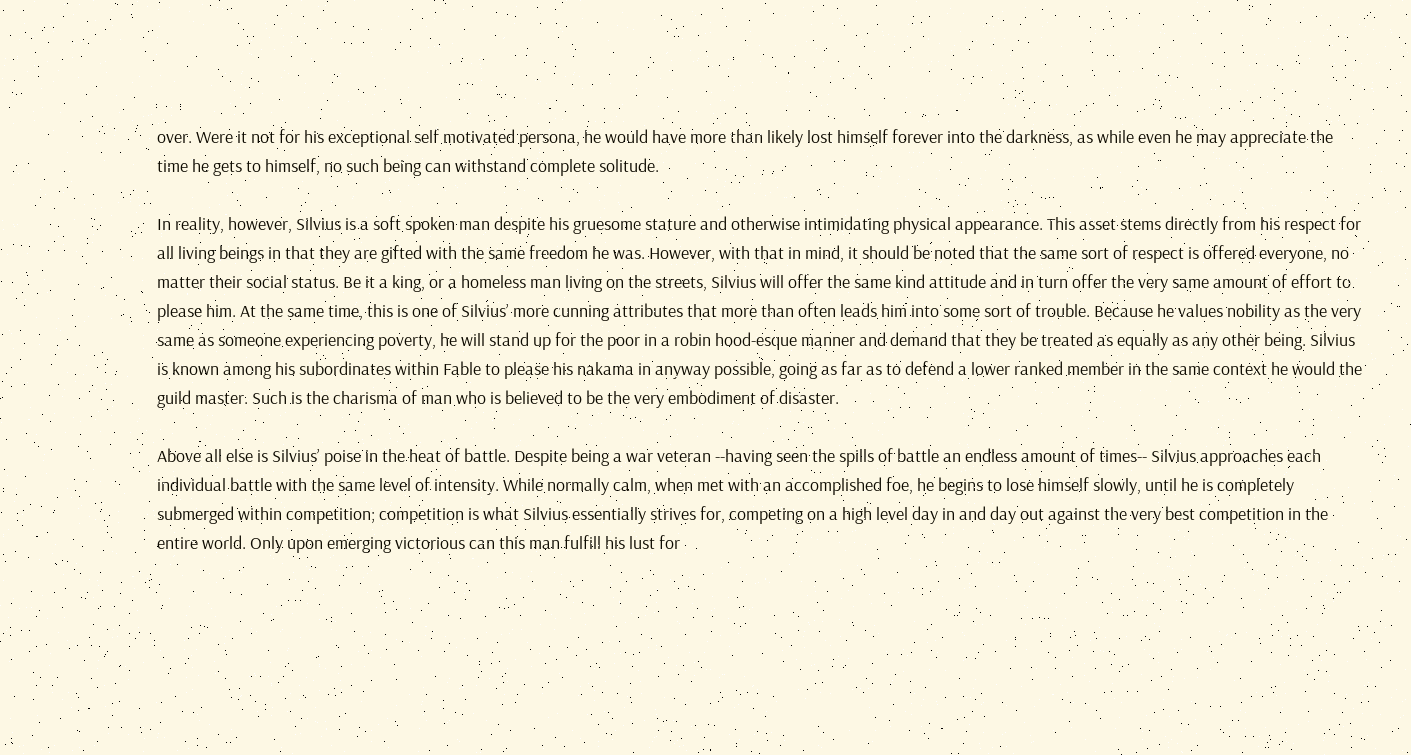over. Were it not for his exceptional self motivated persona, he would have more than likely lost himself forever into the darkness, as while even he may appreciate the time he gets to himself, no such being can withstand complete solitude.

In reality, however, Silvius is a soft spoken man despite his gruesome stature and otherwise intimidating physical appearance. This asset stems directly from his respect for all living beings in that they are gifted with the same freedom he was. However, with that in mind, it should be noted that the same sort of respect is offered everyone, no matter their social status. Be it a king, or a homeless man living on the streets, Silvius will offer the same kind attitude and in turn offer the very same amount of effort to please him. At the same time, this is one of Silvius’ more cunning attributes that more than often leads him into some sort of trouble. Because he values nobility as the very same as someone experiencing poverty, he will stand up for the poor in a robin hood-esque manner and demand that they be treated as equally as any other being. Silvius is known among his subordinates within Fable to please his nakama in anyway possible, going as far as to defend a lower ranked member in the same context he would the guild master. Such is the charisma of man who is believed to be the very embodiment of disaster.

Above all else is Silvius’ poise in the heat of battle. Despite being a war veteran --having seen the spills of battle an endless amount of times-- Silvius approaches each individual battle with the same level of intensity. While normally calm, when met with an accomplished foe, he begins to lose himself slowly, until he is completely submerged within competition; competition is what Silvius essentially strives for, competing on a high level day in and day out against the very best competition in the entire world. Only upon emerging victorious can this man fulfill his lust for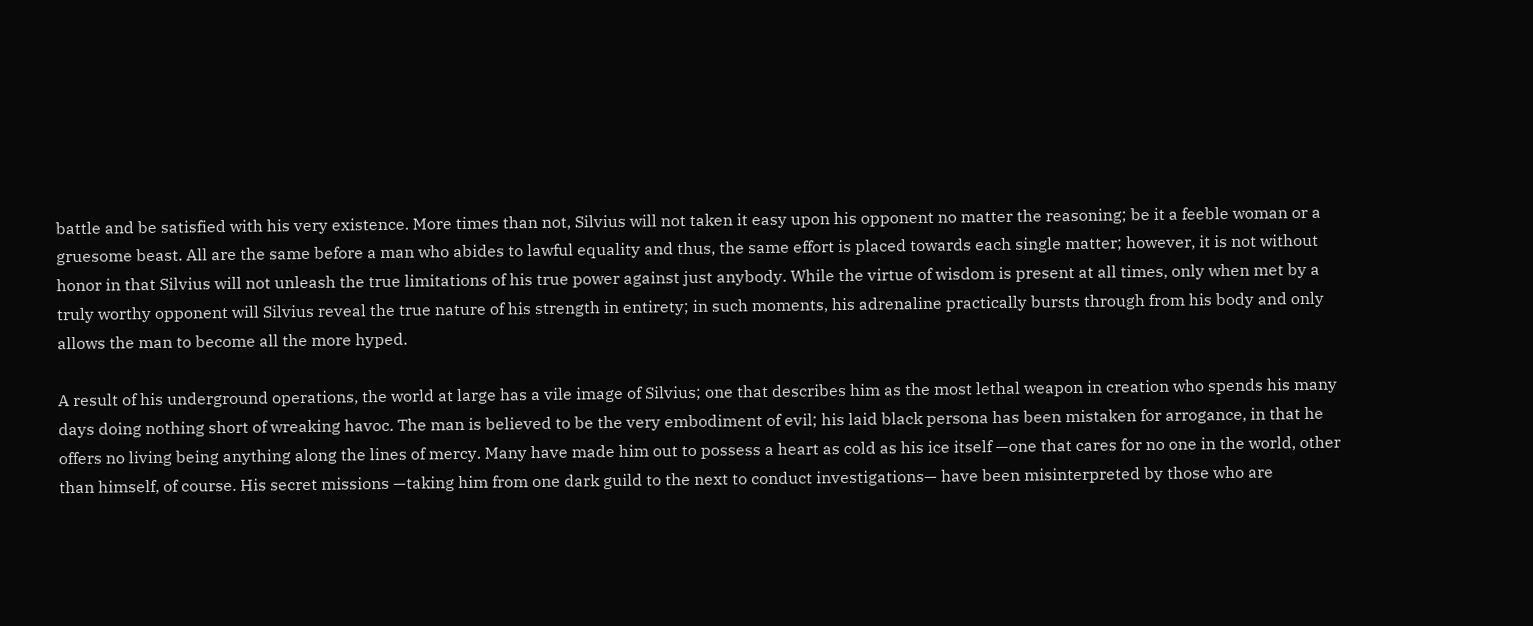battle and be satisfied with his very existence. More times than not, Silvius will not taken it easy upon his opponent no matter the reasoning; be it a feeble woman or a gruesome beast. All are the same before a man who abides to lawful equality and thus, the same effort is placed towards each single matter; however, it is not without honor in that Silvius will not unleash the true limitations of his true power against just anybody. While the virtue of wisdom is present at all times, only when met by a truly worthy opponent will Silvius reveal the true nature of his strength in entirety; in such moments, his adrenaline practically bursts through from his body and only allows the man to become all the more hyped.

A result of his underground operations, the world at large has a vile image of Silvius; one that describes him as the most lethal weapon in creation who spends his many days doing nothing short of wreaking havoc. The man is believed to be the very embodiment of evil; his laid black persona has been mistaken for arrogance, in that he offers no living being anything along the lines of mercy. Many have made him out to possess a heart as cold as his ice itself —one that cares for no one in the world, other than himself, of course. His secret missions —taking him from one dark guild to the next to conduct investigations— have been misinterpreted by those who are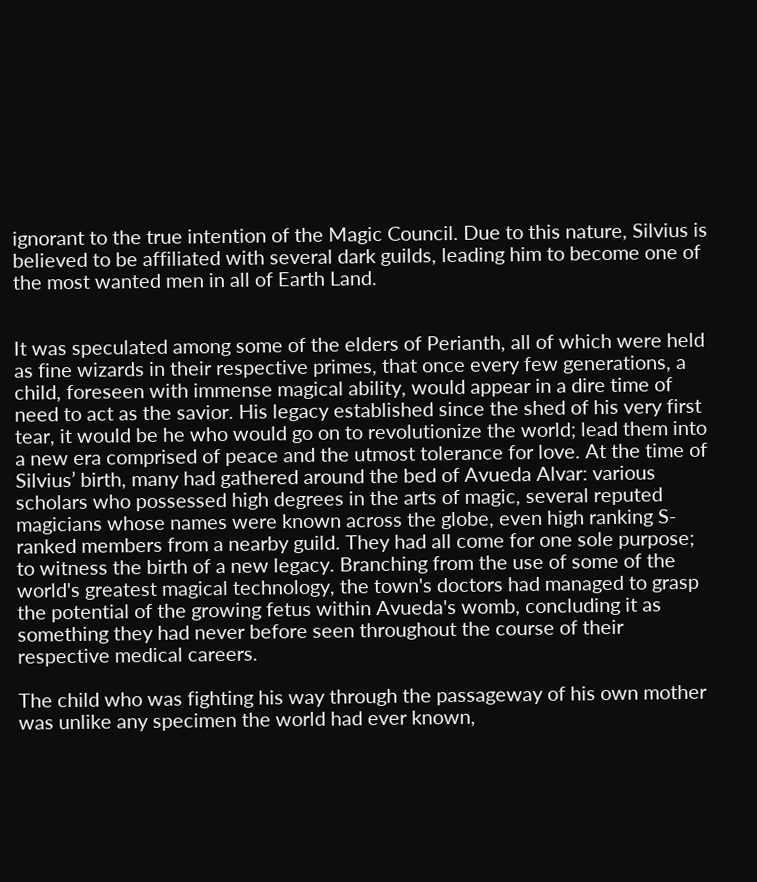ignorant to the true intention of the Magic Council. Due to this nature, Silvius is believed to be affiliated with several dark guilds, leading him to become one of the most wanted men in all of Earth Land.


It was speculated among some of the elders of Perianth, all of which were held as fine wizards in their respective primes, that once every few generations, a child, foreseen with immense magical ability, would appear in a dire time of need to act as the savior. His legacy established since the shed of his very first tear, it would be he who would go on to revolutionize the world; lead them into a new era comprised of peace and the utmost tolerance for love. At the time of Silvius’ birth, many had gathered around the bed of Avueda Alvar: various scholars who possessed high degrees in the arts of magic, several reputed magicians whose names were known across the globe, even high ranking S-ranked members from a nearby guild. They had all come for one sole purpose; to witness the birth of a new legacy. Branching from the use of some of the world's greatest magical technology, the town's doctors had managed to grasp the potential of the growing fetus within Avueda's womb, concluding it as something they had never before seen throughout the course of their respective medical careers.

The child who was fighting his way through the passageway of his own mother was unlike any specimen the world had ever known,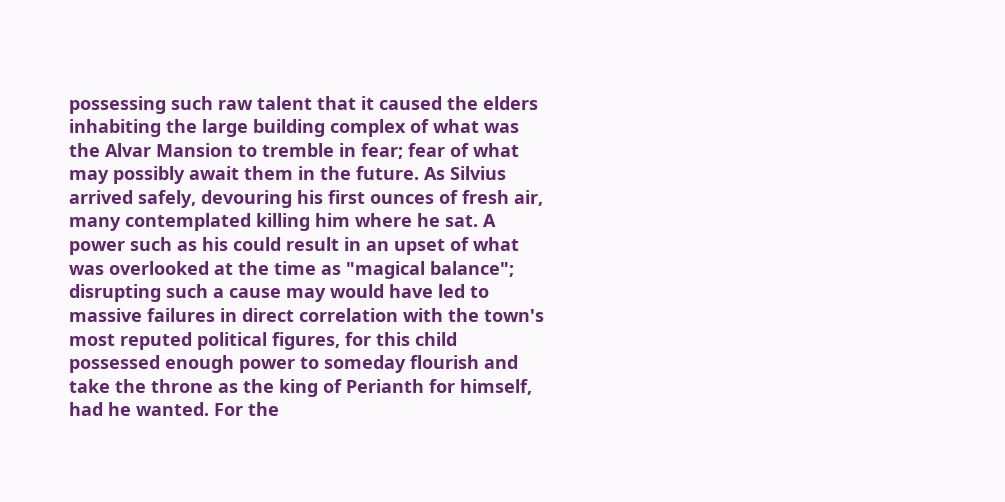possessing such raw talent that it caused the elders inhabiting the large building complex of what was the Alvar Mansion to tremble in fear; fear of what may possibly await them in the future. As Silvius arrived safely, devouring his first ounces of fresh air, many contemplated killing him where he sat. A power such as his could result in an upset of what was overlooked at the time as "magical balance"; disrupting such a cause may would have led to massive failures in direct correlation with the town's most reputed political figures, for this child possessed enough power to someday flourish and take the throne as the king of Perianth for himself, had he wanted. For the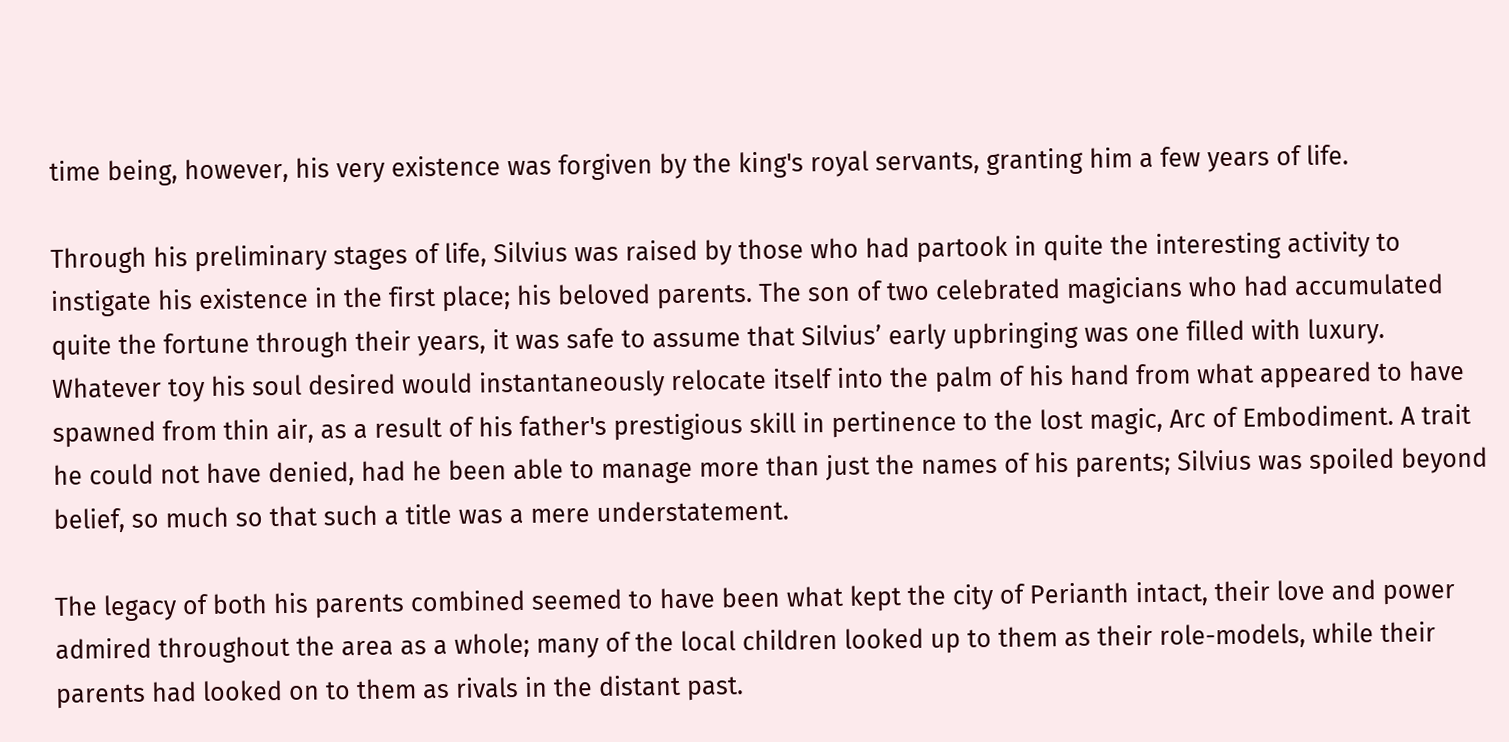time being, however, his very existence was forgiven by the king's royal servants, granting him a few years of life.

Through his preliminary stages of life, Silvius was raised by those who had partook in quite the interesting activity to instigate his existence in the first place; his beloved parents. The son of two celebrated magicians who had accumulated quite the fortune through their years, it was safe to assume that Silvius’ early upbringing was one filled with luxury. Whatever toy his soul desired would instantaneously relocate itself into the palm of his hand from what appeared to have spawned from thin air, as a result of his father's prestigious skill in pertinence to the lost magic, Arc of Embodiment. A trait he could not have denied, had he been able to manage more than just the names of his parents; Silvius was spoiled beyond belief, so much so that such a title was a mere understatement.

The legacy of both his parents combined seemed to have been what kept the city of Perianth intact, their love and power admired throughout the area as a whole; many of the local children looked up to them as their role-models, while their parents had looked on to them as rivals in the distant past.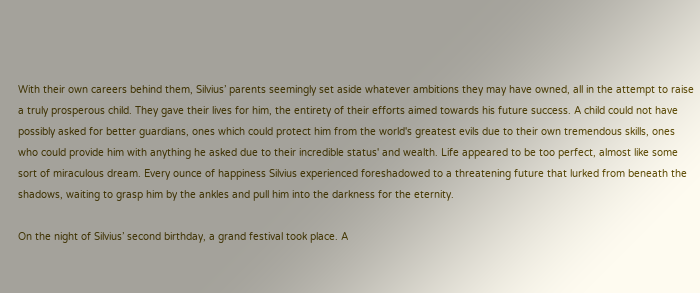With their own careers behind them, Silvius’ parents seemingly set aside whatever ambitions they may have owned, all in the attempt to raise a truly prosperous child. They gave their lives for him, the entirety of their efforts aimed towards his future success. A child could not have possibly asked for better guardians, ones which could protect him from the world's greatest evils due to their own tremendous skills, ones who could provide him with anything he asked due to their incredible status' and wealth. Life appeared to be too perfect, almost like some sort of miraculous dream. Every ounce of happiness Silvius experienced foreshadowed to a threatening future that lurked from beneath the shadows, waiting to grasp him by the ankles and pull him into the darkness for the eternity.

On the night of Silvius’ second birthday, a grand festival took place. A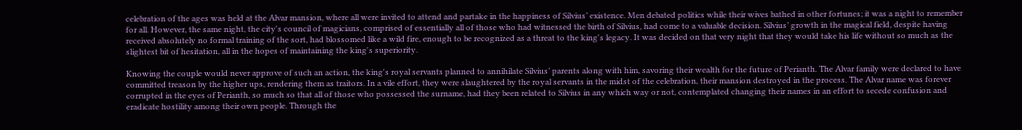celebration of the ages was held at the Alvar mansion, where all were invited to attend and partake in the happiness of Silvius’ existence. Men debated politics while their wives bathed in other fortunes; it was a night to remember for all. However, the same night, the city's council of magicians, comprised of essentially all of those who had witnessed the birth of Silvius, had come to a valuable decision. Silvius’ growth in the magical field, despite having received absolutely no formal training of the sort, had blossomed like a wild fire, enough to be recognized as a threat to the king's legacy. It was decided on that very night that they would take his life without so much as the slightest bit of hesitation, all in the hopes of maintaining the king's superiority.

Knowing the couple would never approve of such an action, the king's royal servants planned to annihilate Silvius’ parents along with him, savoring their wealth for the future of Perianth. The Alvar family were declared to have committed treason by the higher ups, rendering them as traitors. In a vile effort, they were slaughtered by the royal servants in the midst of the celebration, their mansion destroyed in the process. The Alvar name was forever corrupted in the eyes of Perianth, so much so that all of those who possessed the surname, had they been related to Silvius in any which way or not, contemplated changing their names in an effort to secede confusion and eradicate hostility among their own people. Through the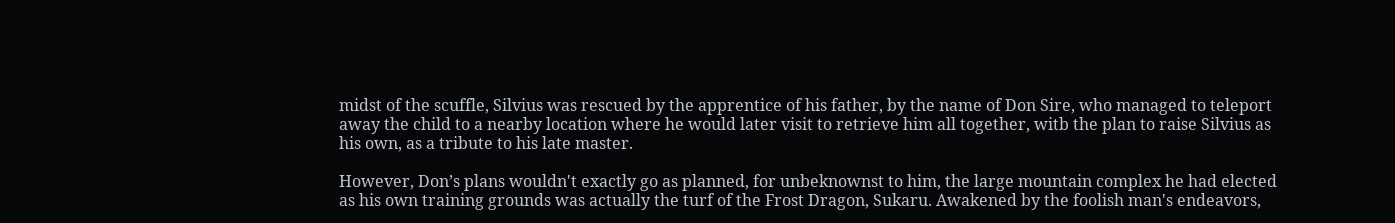midst of the scuffle, Silvius was rescued by the apprentice of his father, by the name of Don Sire, who managed to teleport away the child to a nearby location where he would later visit to retrieve him all together, witb the plan to raise Silvius as his own, as a tribute to his late master.

However, Don’s plans wouldn't exactly go as planned, for unbeknownst to him, the large mountain complex he had elected as his own training grounds was actually the turf of the Frost Dragon, Sukaru. Awakened by the foolish man's endeavors,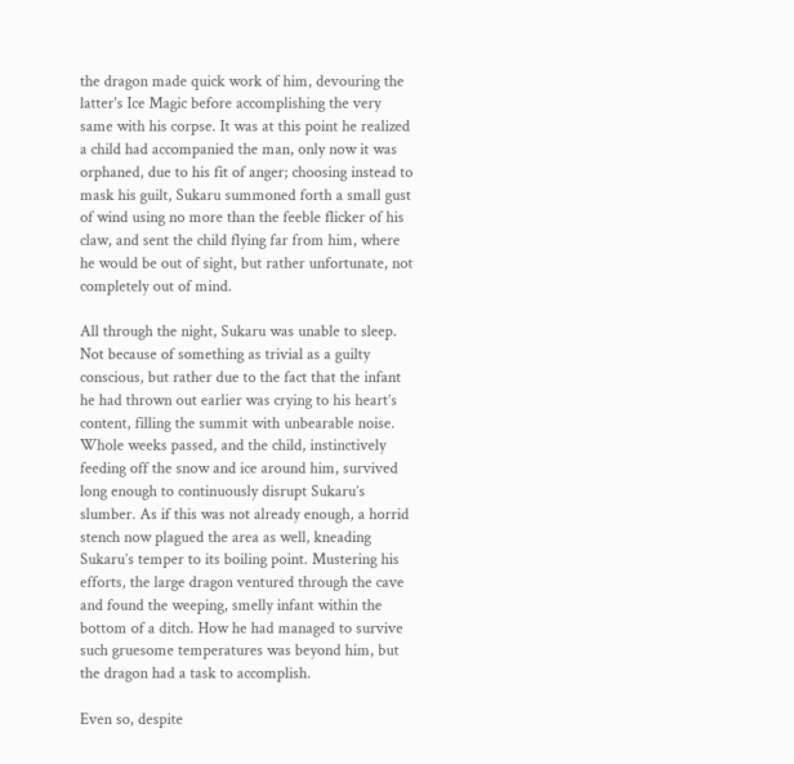the dragon made quick work of him, devouring the latter's Ice Magic before accomplishing the very same with his corpse. It was at this point he realized a child had accompanied the man, only now it was orphaned, due to his fit of anger; choosing instead to mask his guilt, Sukaru summoned forth a small gust of wind using no more than the feeble flicker of his claw, and sent the child flying far from him, where he would be out of sight, but rather unfortunate, not completely out of mind.

All through the night, Sukaru was unable to sleep. Not because of something as trivial as a guilty conscious, but rather due to the fact that the infant he had thrown out earlier was crying to his heart’s content, filling the summit with unbearable noise. Whole weeks passed, and the child, instinctively feeding off the snow and ice around him, survived long enough to continuously disrupt Sukaru’s slumber. As if this was not already enough, a horrid stench now plagued the area as well, kneading Sukaru’s temper to its boiling point. Mustering his efforts, the large dragon ventured through the cave and found the weeping, smelly infant within the bottom of a ditch. How he had managed to survive such gruesome temperatures was beyond him, but the dragon had a task to accomplish.

Even so, despite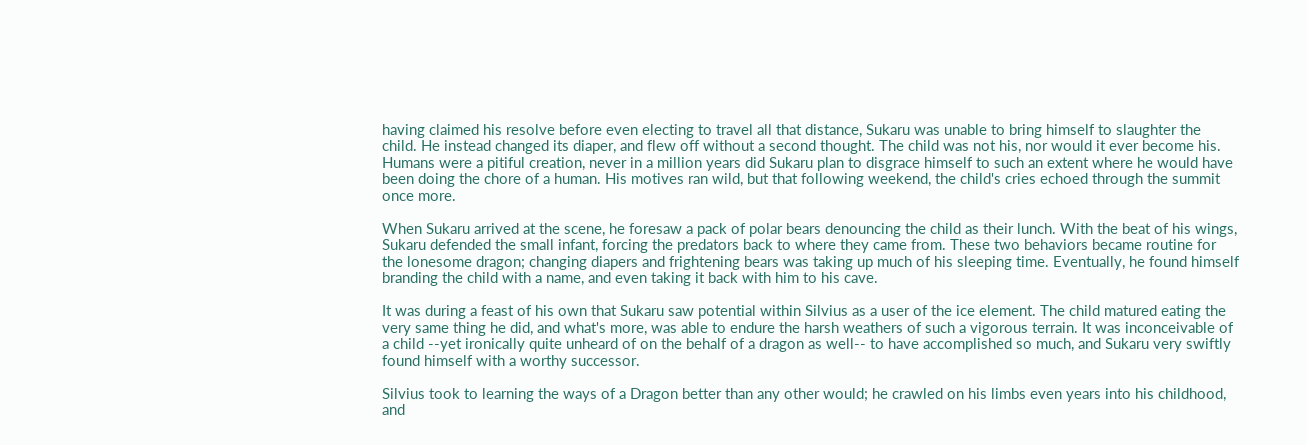having claimed his resolve before even electing to travel all that distance, Sukaru was unable to bring himself to slaughter the child. He instead changed its diaper, and flew off without a second thought. The child was not his, nor would it ever become his. Humans were a pitiful creation, never in a million years did Sukaru plan to disgrace himself to such an extent where he would have been doing the chore of a human. His motives ran wild, but that following weekend, the child's cries echoed through the summit once more.

When Sukaru arrived at the scene, he foresaw a pack of polar bears denouncing the child as their lunch. With the beat of his wings, Sukaru defended the small infant, forcing the predators back to where they came from. These two behaviors became routine for the lonesome dragon; changing diapers and frightening bears was taking up much of his sleeping time. Eventually, he found himself branding the child with a name, and even taking it back with him to his cave.

It was during a feast of his own that Sukaru saw potential within Silvius as a user of the ice element. The child matured eating the very same thing he did, and what's more, was able to endure the harsh weathers of such a vigorous terrain. It was inconceivable of a child --yet ironically quite unheard of on the behalf of a dragon as well-- to have accomplished so much, and Sukaru very swiftly found himself with a worthy successor.

Silvius took to learning the ways of a Dragon better than any other would; he crawled on his limbs even years into his childhood, and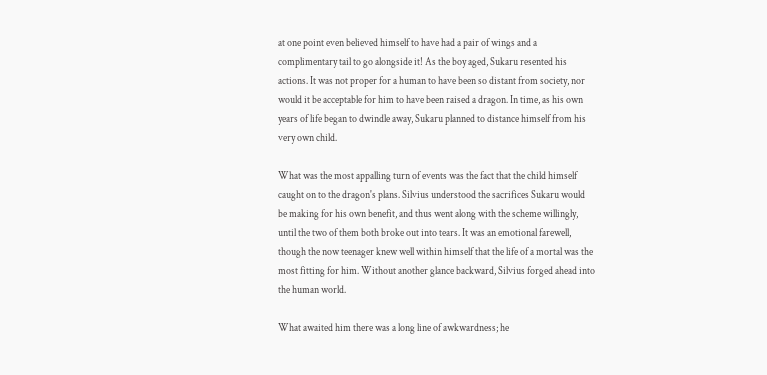at one point even believed himself to have had a pair of wings and a complimentary tail to go alongside it! As the boy aged, Sukaru resented his actions. It was not proper for a human to have been so distant from society, nor would it be acceptable for him to have been raised a dragon. In time, as his own years of life began to dwindle away, Sukaru planned to distance himself from his very own child.

What was the most appalling turn of events was the fact that the child himself caught on to the dragon's plans. Silvius understood the sacrifices Sukaru would be making for his own benefit, and thus went along with the scheme willingly, until the two of them both broke out into tears. It was an emotional farewell, though the now teenager knew well within himself that the life of a mortal was the most fitting for him. Without another glance backward, Silvius forged ahead into the human world.

What awaited him there was a long line of awkwardness; he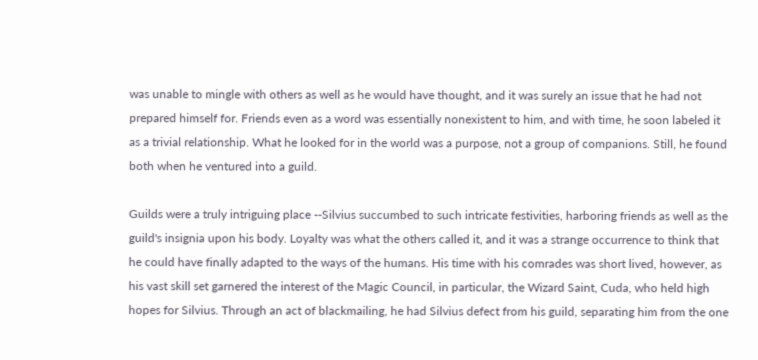was unable to mingle with others as well as he would have thought, and it was surely an issue that he had not prepared himself for. Friends even as a word was essentially nonexistent to him, and with time, he soon labeled it as a trivial relationship. What he looked for in the world was a purpose, not a group of companions. Still, he found both when he ventured into a guild.

Guilds were a truly intriguing place --Silvius succumbed to such intricate festivities, harboring friends as well as the guild's insignia upon his body. Loyalty was what the others called it, and it was a strange occurrence to think that he could have finally adapted to the ways of the humans. His time with his comrades was short lived, however, as his vast skill set garnered the interest of the Magic Council, in particular, the Wizard Saint, Cuda, who held high hopes for Silvius. Through an act of blackmailing, he had Silvius defect from his guild, separating him from the one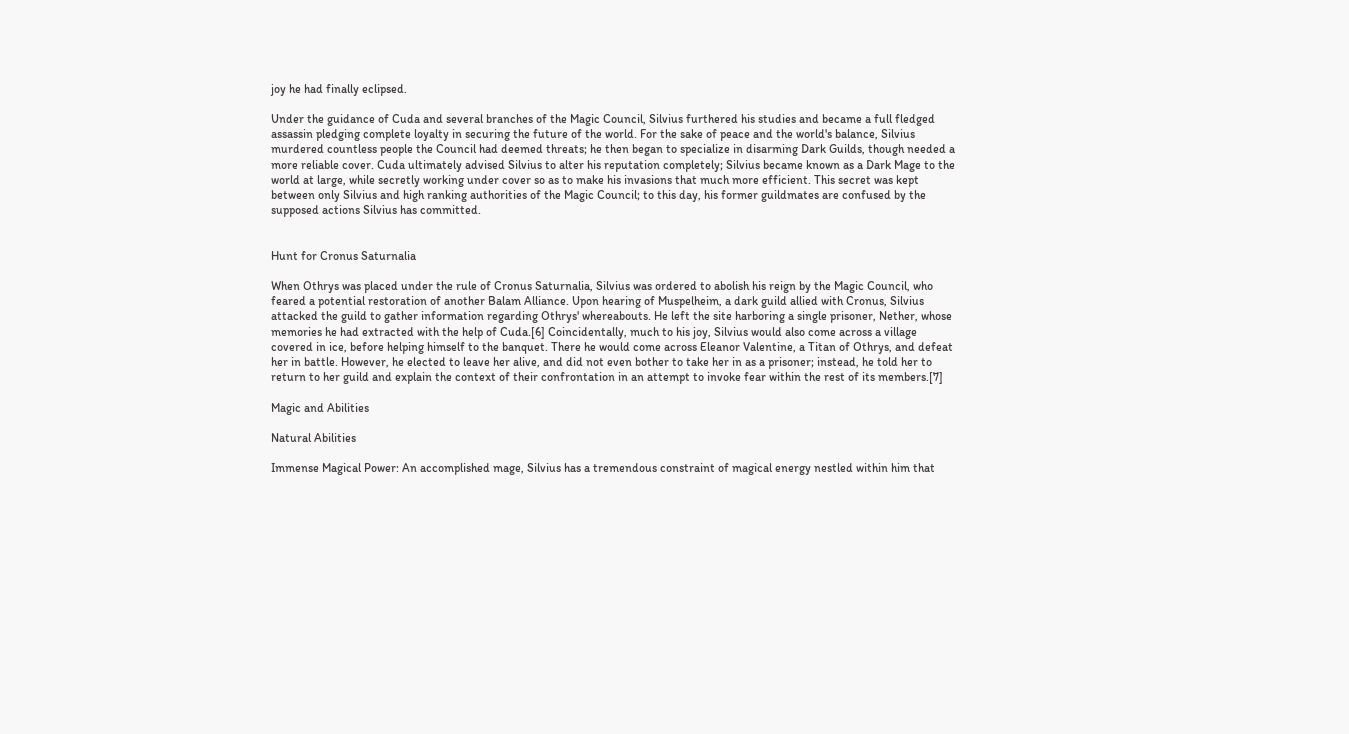joy he had finally eclipsed.

Under the guidance of Cuda and several branches of the Magic Council, Silvius furthered his studies and became a full fledged assassin pledging complete loyalty in securing the future of the world. For the sake of peace and the world's balance, Silvius murdered countless people the Council had deemed threats; he then began to specialize in disarming Dark Guilds, though needed a more reliable cover. Cuda ultimately advised Silvius to alter his reputation completely; Silvius became known as a Dark Mage to the world at large, while secretly working under cover so as to make his invasions that much more efficient. This secret was kept between only Silvius and high ranking authorities of the Magic Council; to this day, his former guildmates are confused by the supposed actions Silvius has committed.


Hunt for Cronus Saturnalia

When Othrys was placed under the rule of Cronus Saturnalia, Silvius was ordered to abolish his reign by the Magic Council, who feared a potential restoration of another Balam Alliance. Upon hearing of Muspelheim, a dark guild allied with Cronus, Silvius attacked the guild to gather information regarding Othrys' whereabouts. He left the site harboring a single prisoner, Nether, whose memories he had extracted with the help of Cuda.[6] Coincidentally, much to his joy, Silvius would also come across a village covered in ice, before helping himself to the banquet. There he would come across Eleanor Valentine, a Titan of Othrys, and defeat her in battle. However, he elected to leave her alive, and did not even bother to take her in as a prisoner; instead, he told her to return to her guild and explain the context of their confrontation in an attempt to invoke fear within the rest of its members.[7]

Magic and Abilities

Natural Abilities

Immense Magical Power: An accomplished mage, Silvius has a tremendous constraint of magical energy nestled within him that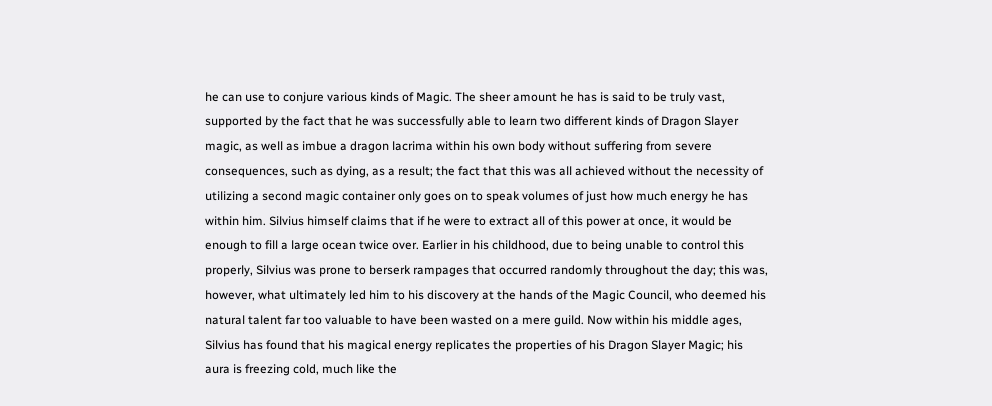he can use to conjure various kinds of Magic. The sheer amount he has is said to be truly vast, supported by the fact that he was successfully able to learn two different kinds of Dragon Slayer magic, as well as imbue a dragon lacrima within his own body without suffering from severe consequences, such as dying, as a result; the fact that this was all achieved without the necessity of utilizing a second magic container only goes on to speak volumes of just how much energy he has within him. Silvius himself claims that if he were to extract all of this power at once, it would be enough to fill a large ocean twice over. Earlier in his childhood, due to being unable to control this properly, Silvius was prone to berserk rampages that occurred randomly throughout the day; this was, however, what ultimately led him to his discovery at the hands of the Magic Council, who deemed his natural talent far too valuable to have been wasted on a mere guild. Now within his middle ages, Silvius has found that his magical energy replicates the properties of his Dragon Slayer Magic; his aura is freezing cold, much like the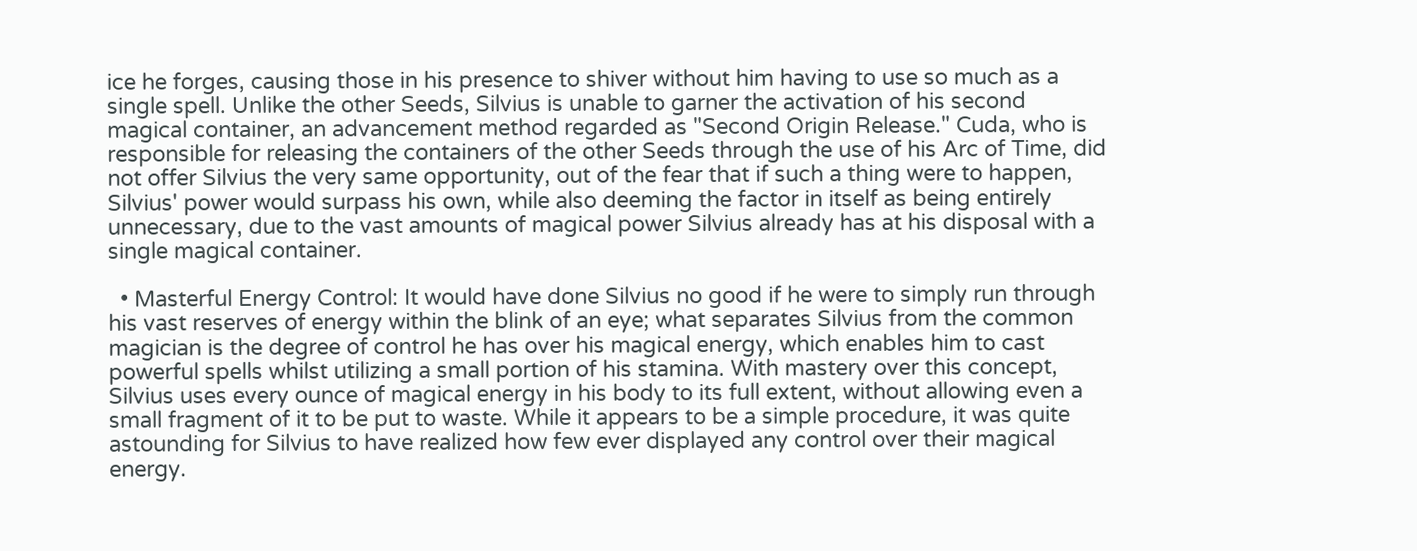ice he forges, causing those in his presence to shiver without him having to use so much as a single spell. Unlike the other Seeds, Silvius is unable to garner the activation of his second magical container, an advancement method regarded as "Second Origin Release." Cuda, who is responsible for releasing the containers of the other Seeds through the use of his Arc of Time, did not offer Silvius the very same opportunity, out of the fear that if such a thing were to happen, Silvius' power would surpass his own, while also deeming the factor in itself as being entirely unnecessary, due to the vast amounts of magical power Silvius already has at his disposal with a single magical container.

  • Masterful Energy Control: It would have done Silvius no good if he were to simply run through his vast reserves of energy within the blink of an eye; what separates Silvius from the common magician is the degree of control he has over his magical energy, which enables him to cast powerful spells whilst utilizing a small portion of his stamina. With mastery over this concept, Silvius uses every ounce of magical energy in his body to its full extent, without allowing even a small fragment of it to be put to waste. While it appears to be a simple procedure, it was quite astounding for Silvius to have realized how few ever displayed any control over their magical energy.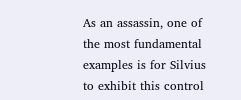As an assassin, one of the most fundamental examples is for Silvius to exhibit this control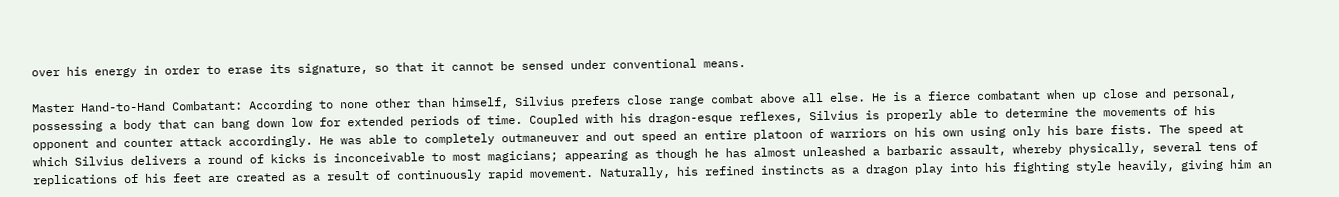over his energy in order to erase its signature, so that it cannot be sensed under conventional means.

Master Hand-to-Hand Combatant: According to none other than himself, Silvius prefers close range combat above all else. He is a fierce combatant when up close and personal, possessing a body that can bang down low for extended periods of time. Coupled with his dragon-esque reflexes, Silvius is properly able to determine the movements of his opponent and counter attack accordingly. He was able to completely outmaneuver and out speed an entire platoon of warriors on his own using only his bare fists. The speed at which Silvius delivers a round of kicks is inconceivable to most magicians; appearing as though he has almost unleashed a barbaric assault, whereby physically, several tens of replications of his feet are created as a result of continuously rapid movement. Naturally, his refined instincts as a dragon play into his fighting style heavily, giving him an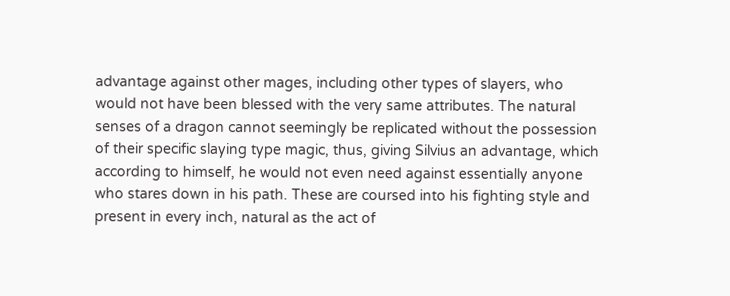advantage against other mages, including other types of slayers, who would not have been blessed with the very same attributes. The natural senses of a dragon cannot seemingly be replicated without the possession of their specific slaying type magic, thus, giving Silvius an advantage, which according to himself, he would not even need against essentially anyone who stares down in his path. These are coursed into his fighting style and present in every inch, natural as the act of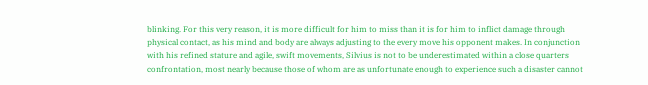blinking. For this very reason, it is more difficult for him to miss than it is for him to inflict damage through physical contact, as his mind and body are always adjusting to the every move his opponent makes. In conjunction with his refined stature and agile, swift movements, Silvius is not to be underestimated within a close quarters confrontation, most nearly because those of whom are as unfortunate enough to experience such a disaster cannot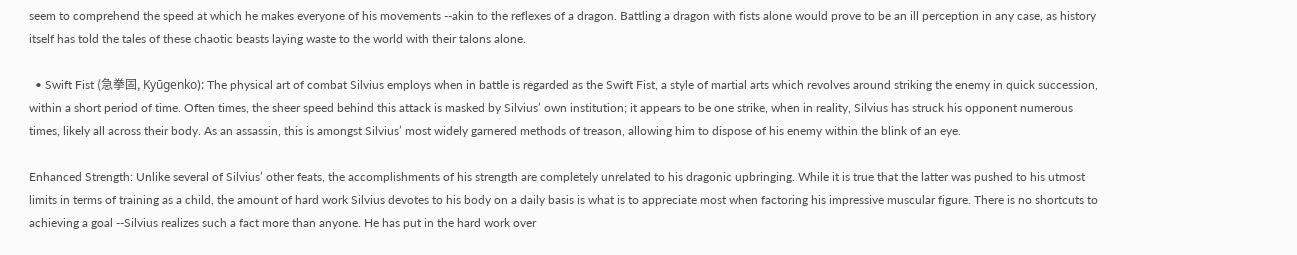seem to comprehend the speed at which he makes everyone of his movements --akin to the reflexes of a dragon. Battling a dragon with fists alone would prove to be an ill perception in any case, as history itself has told the tales of these chaotic beasts laying waste to the world with their talons alone.

  • Swift Fist (急拳固, Kyūgenko): The physical art of combat Silvius employs when in battle is regarded as the Swift Fist, a style of martial arts which revolves around striking the enemy in quick succession, within a short period of time. Often times, the sheer speed behind this attack is masked by Silvius’ own institution; it appears to be one strike, when in reality, Silvius has struck his opponent numerous times, likely all across their body. As an assassin, this is amongst Silvius’ most widely garnered methods of treason, allowing him to dispose of his enemy within the blink of an eye.

Enhanced Strength: Unlike several of Silvius’ other feats, the accomplishments of his strength are completely unrelated to his dragonic upbringing. While it is true that the latter was pushed to his utmost limits in terms of training as a child, the amount of hard work Silvius devotes to his body on a daily basis is what is to appreciate most when factoring his impressive muscular figure. There is no shortcuts to achieving a goal --Silvius realizes such a fact more than anyone. He has put in the hard work over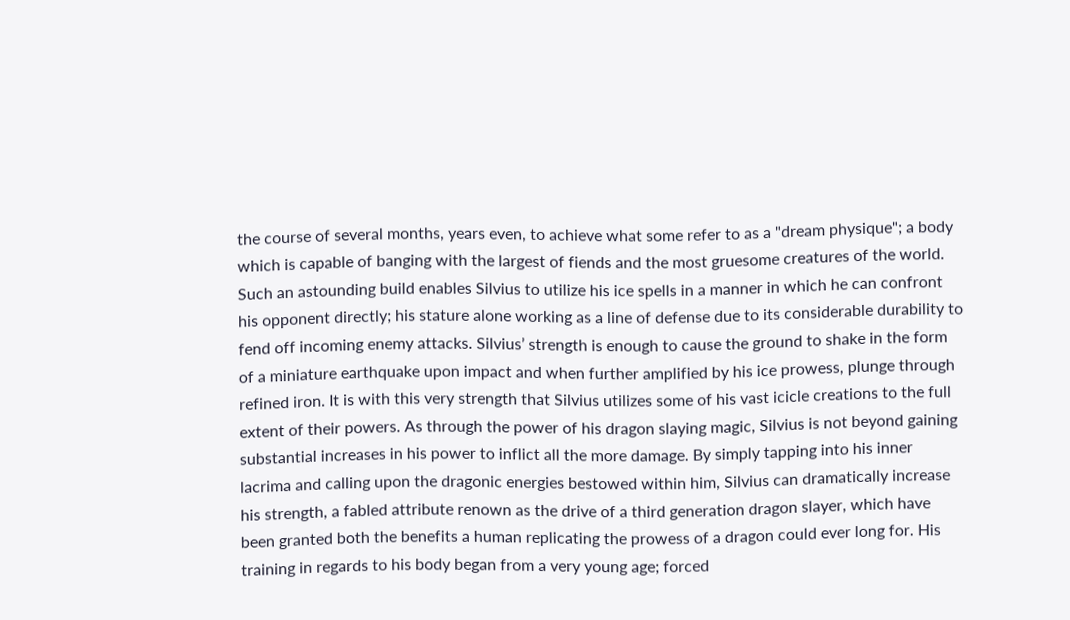the course of several months, years even, to achieve what some refer to as a "dream physique"; a body which is capable of banging with the largest of fiends and the most gruesome creatures of the world. Such an astounding build enables Silvius to utilize his ice spells in a manner in which he can confront his opponent directly; his stature alone working as a line of defense due to its considerable durability to fend off incoming enemy attacks. Silvius’ strength is enough to cause the ground to shake in the form of a miniature earthquake upon impact and when further amplified by his ice prowess, plunge through refined iron. It is with this very strength that Silvius utilizes some of his vast icicle creations to the full extent of their powers. As through the power of his dragon slaying magic, Silvius is not beyond gaining substantial increases in his power to inflict all the more damage. By simply tapping into his inner lacrima and calling upon the dragonic energies bestowed within him, Silvius can dramatically increase his strength, a fabled attribute renown as the drive of a third generation dragon slayer, which have been granted both the benefits a human replicating the prowess of a dragon could ever long for. His training in regards to his body began from a very young age; forced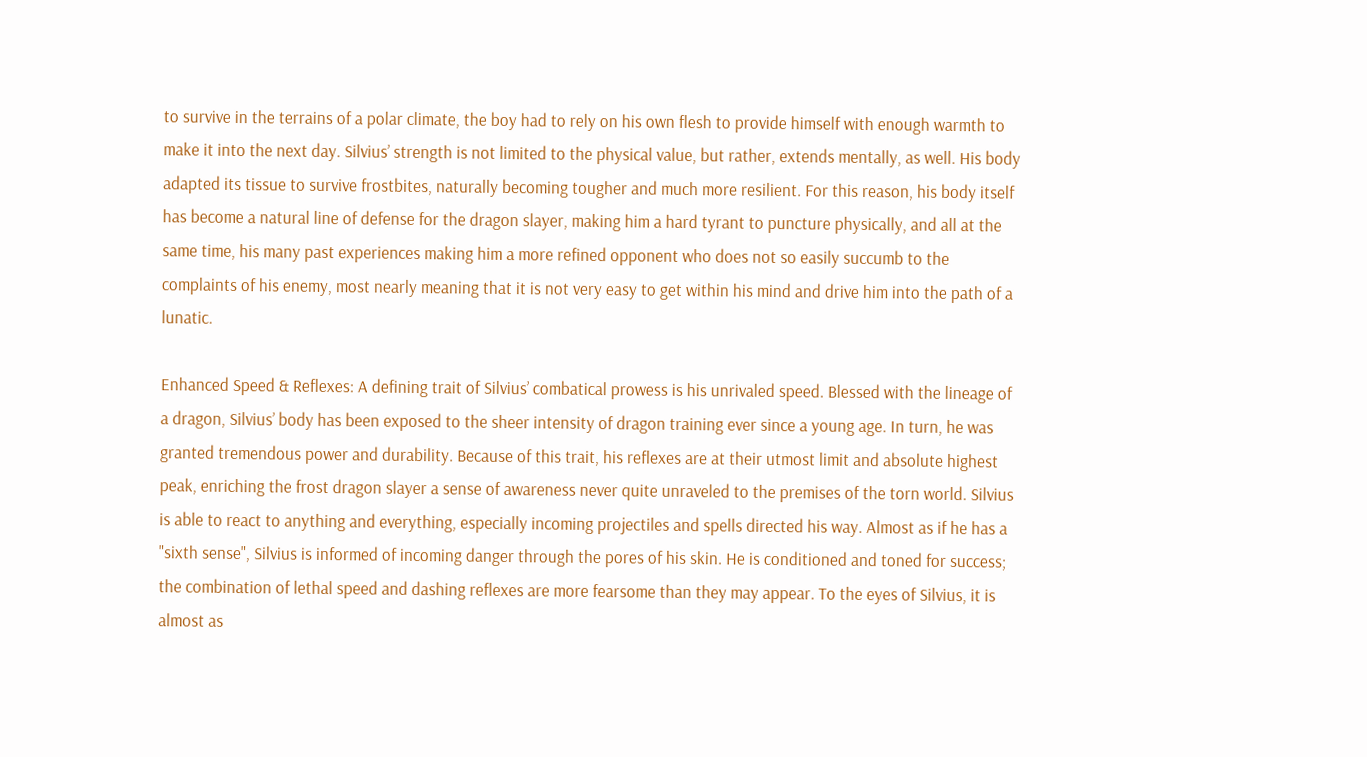to survive in the terrains of a polar climate, the boy had to rely on his own flesh to provide himself with enough warmth to make it into the next day. Silvius’ strength is not limited to the physical value, but rather, extends mentally, as well. His body adapted its tissue to survive frostbites, naturally becoming tougher and much more resilient. For this reason, his body itself has become a natural line of defense for the dragon slayer, making him a hard tyrant to puncture physically, and all at the same time, his many past experiences making him a more refined opponent who does not so easily succumb to the complaints of his enemy, most nearly meaning that it is not very easy to get within his mind and drive him into the path of a lunatic.

Enhanced Speed & Reflexes: A defining trait of Silvius’ combatical prowess is his unrivaled speed. Blessed with the lineage of a dragon, Silvius’ body has been exposed to the sheer intensity of dragon training ever since a young age. In turn, he was granted tremendous power and durability. Because of this trait, his reflexes are at their utmost limit and absolute highest peak, enriching the frost dragon slayer a sense of awareness never quite unraveled to the premises of the torn world. Silvius is able to react to anything and everything, especially incoming projectiles and spells directed his way. Almost as if he has a "sixth sense", Silvius is informed of incoming danger through the pores of his skin. He is conditioned and toned for success; the combination of lethal speed and dashing reflexes are more fearsome than they may appear. To the eyes of Silvius, it is almost as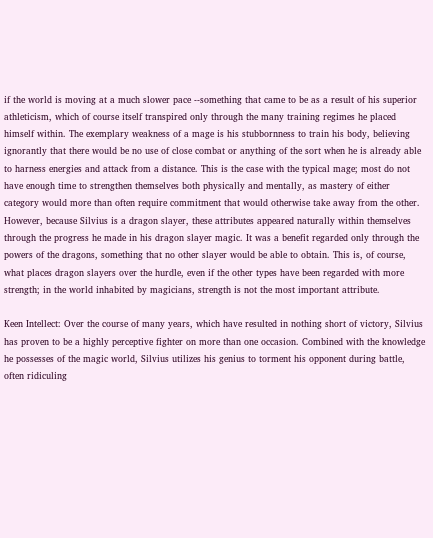if the world is moving at a much slower pace --something that came to be as a result of his superior athleticism, which of course itself transpired only through the many training regimes he placed himself within. The exemplary weakness of a mage is his stubbornness to train his body, believing ignorantly that there would be no use of close combat or anything of the sort when he is already able to harness energies and attack from a distance. This is the case with the typical mage; most do not have enough time to strengthen themselves both physically and mentally, as mastery of either category would more than often require commitment that would otherwise take away from the other. However, because Silvius is a dragon slayer, these attributes appeared naturally within themselves through the progress he made in his dragon slayer magic. It was a benefit regarded only through the powers of the dragons, something that no other slayer would be able to obtain. This is, of course, what places dragon slayers over the hurdle, even if the other types have been regarded with more strength; in the world inhabited by magicians, strength is not the most important attribute.

Keen Intellect: Over the course of many years, which have resulted in nothing short of victory, Silvius has proven to be a highly perceptive fighter on more than one occasion. Combined with the knowledge he possesses of the magic world, Silvius utilizes his genius to torment his opponent during battle, often ridiculing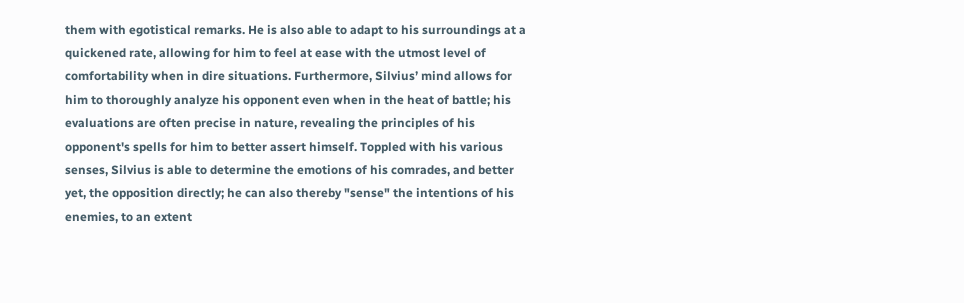them with egotistical remarks. He is also able to adapt to his surroundings at a quickened rate, allowing for him to feel at ease with the utmost level of comfortability when in dire situations. Furthermore, Silvius’ mind allows for him to thoroughly analyze his opponent even when in the heat of battle; his evaluations are often precise in nature, revealing the principles of his opponent's spells for him to better assert himself. Toppled with his various senses, Silvius is able to determine the emotions of his comrades, and better yet, the opposition directly; he can also thereby "sense" the intentions of his enemies, to an extent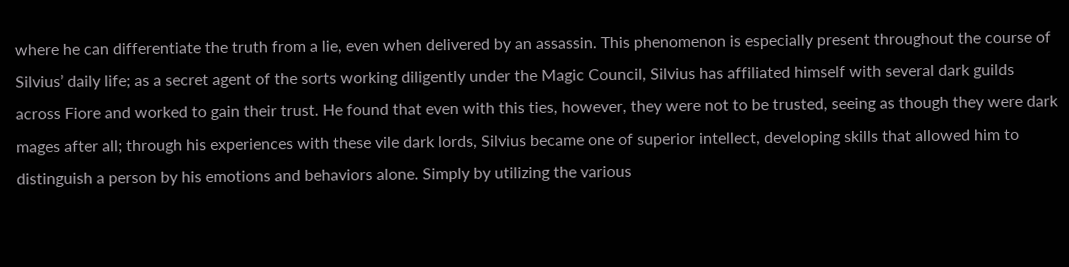where he can differentiate the truth from a lie, even when delivered by an assassin. This phenomenon is especially present throughout the course of Silvius’ daily life; as a secret agent of the sorts working diligently under the Magic Council, Silvius has affiliated himself with several dark guilds across Fiore and worked to gain their trust. He found that even with this ties, however, they were not to be trusted, seeing as though they were dark mages after all; through his experiences with these vile dark lords, Silvius became one of superior intellect, developing skills that allowed him to distinguish a person by his emotions and behaviors alone. Simply by utilizing the various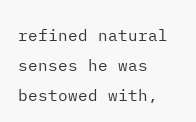refined natural senses he was bestowed with,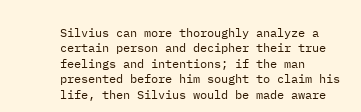Silvius can more thoroughly analyze a certain person and decipher their true feelings and intentions; if the man presented before him sought to claim his life, then Silvius would be made aware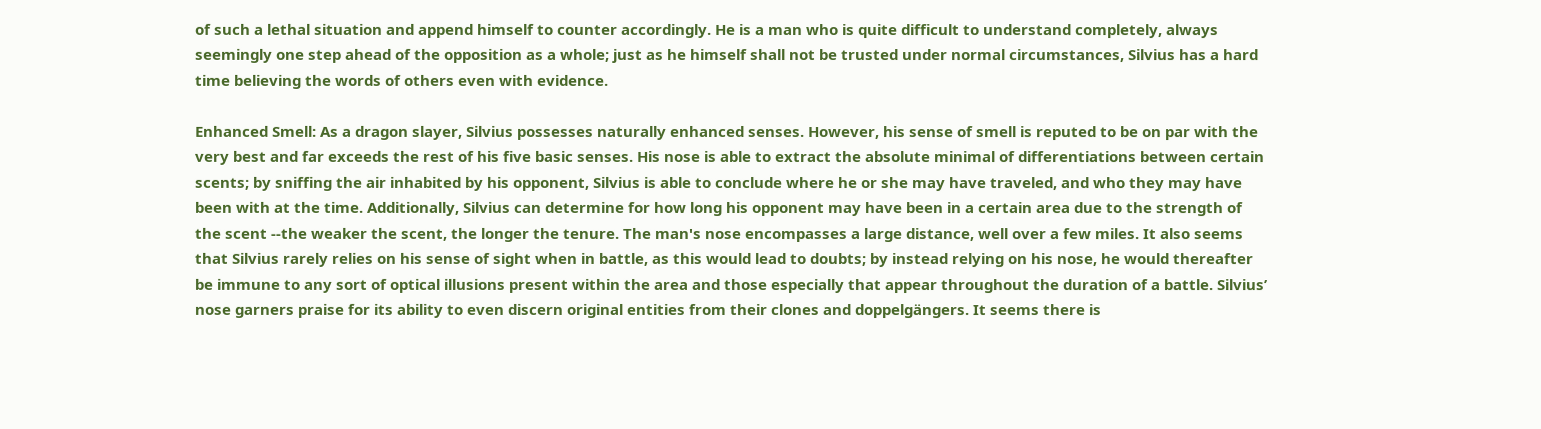of such a lethal situation and append himself to counter accordingly. He is a man who is quite difficult to understand completely, always seemingly one step ahead of the opposition as a whole; just as he himself shall not be trusted under normal circumstances, Silvius has a hard time believing the words of others even with evidence.

Enhanced Smell: As a dragon slayer, Silvius possesses naturally enhanced senses. However, his sense of smell is reputed to be on par with the very best and far exceeds the rest of his five basic senses. His nose is able to extract the absolute minimal of differentiations between certain scents; by sniffing the air inhabited by his opponent, Silvius is able to conclude where he or she may have traveled, and who they may have been with at the time. Additionally, Silvius can determine for how long his opponent may have been in a certain area due to the strength of the scent --the weaker the scent, the longer the tenure. The man's nose encompasses a large distance, well over a few miles. It also seems that Silvius rarely relies on his sense of sight when in battle, as this would lead to doubts; by instead relying on his nose, he would thereafter be immune to any sort of optical illusions present within the area and those especially that appear throughout the duration of a battle. Silvius’ nose garners praise for its ability to even discern original entities from their clones and doppelgängers. It seems there is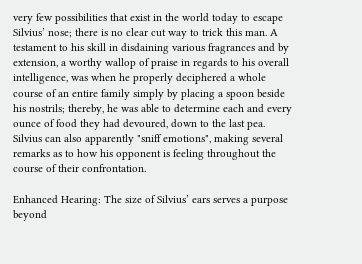very few possibilities that exist in the world today to escape Silvius’ nose; there is no clear cut way to trick this man. A testament to his skill in disdaining various fragrances and by extension, a worthy wallop of praise in regards to his overall intelligence, was when he properly deciphered a whole course of an entire family simply by placing a spoon beside his nostrils; thereby, he was able to determine each and every ounce of food they had devoured, down to the last pea. Silvius can also apparently "sniff emotions", making several remarks as to how his opponent is feeling throughout the course of their confrontation.

Enhanced Hearing: The size of Silvius’ ears serves a purpose beyond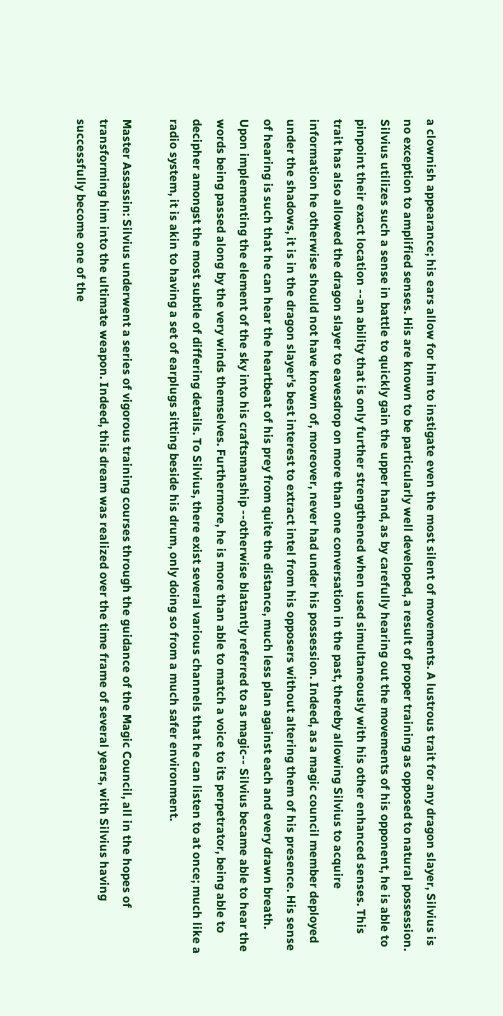a clownish appearance; his ears allow for him to instigate even the most silent of movements. A lustrous trait for any dragon slayer, Silvius is no exception to amplified senses. His are known to be particularly well developed, a result of proper training as opposed to natural possession. Silvius utilizes such a sense in battle to quickly gain the upper hand, as by carefully hearing out the movements of his opponent, he is able to pinpoint their exact location --an ability that is only further strengthened when used simultaneously with his other enhanced senses. This trait has also allowed the dragon slayer to eavesdrop on more than one conversation in the past, thereby allowing Silvius to acquire information he otherwise should not have known of, moreover, never had under his possession. Indeed, as a magic council member deployed under the shadows, it is in the dragon slayer's best interest to extract intel from his opposers without altering them of his presence. His sense of hearing is such that he can hear the heartbeat of his prey from quite the distance, much less plan against each and every drawn breath. Upon implementing the element of the sky into his craftsmanship --otherwise blatantly referred to as magic-- Silvius became able to hear the words being passed along by the very winds themselves. Furthermore, he is more than able to match a voice to its perpetrator, being able to decipher amongst the most subtle of differing details. To Silvius, there exist several various channels that he can listen to at once; much like a radio system, it is akin to having a set of earplugs sitting beside his drum, only doing so from a much safer environment.

Master Assassin: Silvius underwent a series of vigorous training courses through the guidance of the Magic Council, all in the hopes of transforming him into the ultimate weapon. Indeed, this dream was realized over the time frame of several years, with Silvius having successfully become one of the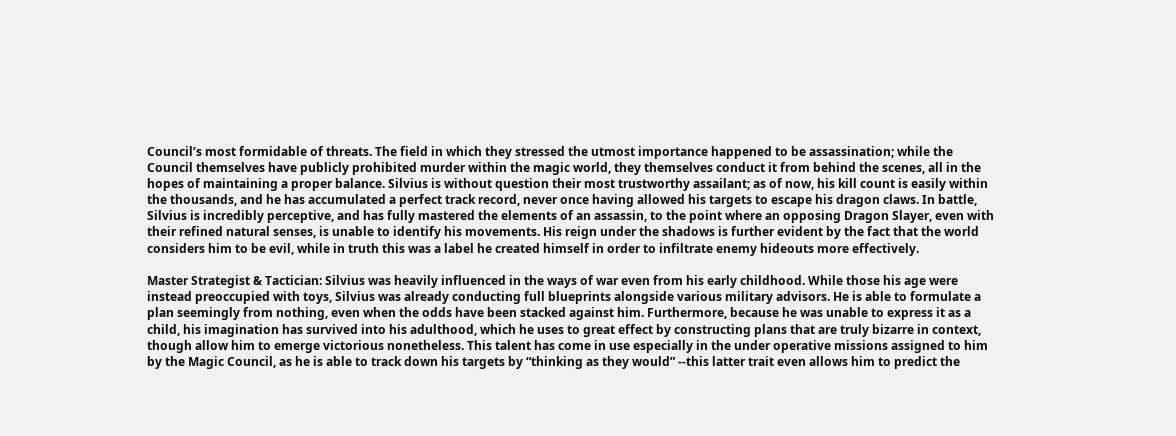Council’s most formidable of threats. The field in which they stressed the utmost importance happened to be assassination; while the Council themselves have publicly prohibited murder within the magic world, they themselves conduct it from behind the scenes, all in the hopes of maintaining a proper balance. Silvius is without question their most trustworthy assailant; as of now, his kill count is easily within the thousands, and he has accumulated a perfect track record, never once having allowed his targets to escape his dragon claws. In battle, Silvius is incredibly perceptive, and has fully mastered the elements of an assassin, to the point where an opposing Dragon Slayer, even with their refined natural senses, is unable to identify his movements. His reign under the shadows is further evident by the fact that the world considers him to be evil, while in truth this was a label he created himself in order to infiltrate enemy hideouts more effectively.

Master Strategist & Tactician: Silvius was heavily influenced in the ways of war even from his early childhood. While those his age were instead preoccupied with toys, Silvius was already conducting full blueprints alongside various military advisors. He is able to formulate a plan seemingly from nothing, even when the odds have been stacked against him. Furthermore, because he was unable to express it as a child, his imagination has survived into his adulthood, which he uses to great effect by constructing plans that are truly bizarre in context, though allow him to emerge victorious nonetheless. This talent has come in use especially in the under operative missions assigned to him by the Magic Council, as he is able to track down his targets by “thinking as they would” --this latter trait even allows him to predict the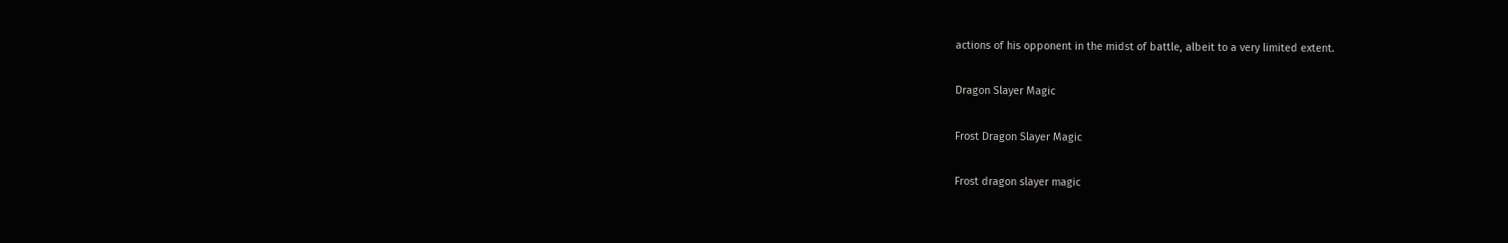actions of his opponent in the midst of battle, albeit to a very limited extent.

Dragon Slayer Magic

Frost Dragon Slayer Magic

Frost dragon slayer magic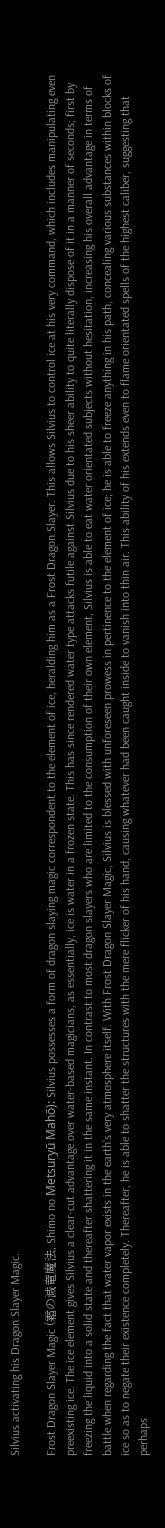Silvius activating his Dragon Slayer Magic.

Frost Dragon Slayer Magic (霜の滅竜魔法, Shimo no Metsuryū Mahō): Silvius possesses a form of dragon slaying magic correspondent to the element of ice, heralding him as a Frost Dragon Slayer. This allows Silvius to control ice at his very command, which includes manipulating even preexisting ice. The ice element gives Silvius a clear-cut advantage over water-based magicians, as essentially, ice is water in a frozen state. This has since rendered water type attacks futile against Silvius due to his sheer ability to quite literally dispose of it in a manner of seconds; first by freezing the liquid into a solid state and thereafter shattering it in the same instant. In contrast to most dragon slayers who are limited to the consumption of their own element, Silvius is able to eat water orientated subjects without hesitation, increasing his overall advantage in terms of battle when regarding the fact that water vapor exists in the earth’s very atmosphere itself. With Frost Dragon Slayer Magic, Silvius is blessed with unforeseen prowess in pertinence to the element of ice; he is able to freeze anything in his path, concealing various substances within blocks of ice so as to negate their existence completely. Thereafter, he is able to shatter the structures with the mere flicker of his hand, causing whatever had been caught inside to vanish into thin air. This ability of his extends even to flame orientated spells of the highest caliber, suggesting that perhaps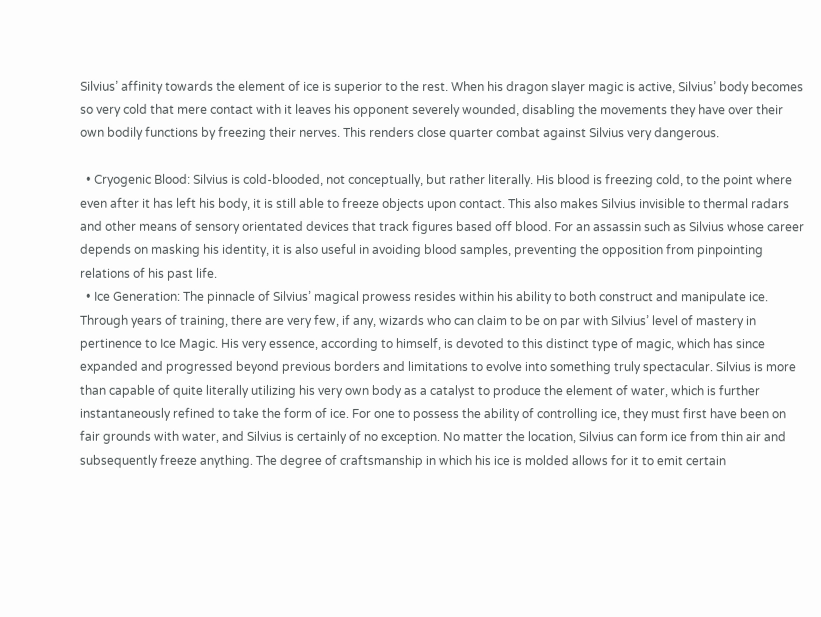Silvius’ affinity towards the element of ice is superior to the rest. When his dragon slayer magic is active, Silvius’ body becomes so very cold that mere contact with it leaves his opponent severely wounded, disabling the movements they have over their own bodily functions by freezing their nerves. This renders close quarter combat against Silvius very dangerous.

  • Cryogenic Blood: Silvius is cold-blooded, not conceptually, but rather literally. His blood is freezing cold, to the point where even after it has left his body, it is still able to freeze objects upon contact. This also makes Silvius invisible to thermal radars and other means of sensory orientated devices that track figures based off blood. For an assassin such as Silvius whose career depends on masking his identity, it is also useful in avoiding blood samples, preventing the opposition from pinpointing relations of his past life.
  • Ice Generation: The pinnacle of Silvius’ magical prowess resides within his ability to both construct and manipulate ice. Through years of training, there are very few, if any, wizards who can claim to be on par with Silvius’ level of mastery in pertinence to Ice Magic. His very essence, according to himself, is devoted to this distinct type of magic, which has since expanded and progressed beyond previous borders and limitations to evolve into something truly spectacular. Silvius is more than capable of quite literally utilizing his very own body as a catalyst to produce the element of water, which is further instantaneously refined to take the form of ice. For one to possess the ability of controlling ice, they must first have been on fair grounds with water, and Silvius is certainly of no exception. No matter the location, Silvius can form ice from thin air and subsequently freeze anything. The degree of craftsmanship in which his ice is molded allows for it to emit certain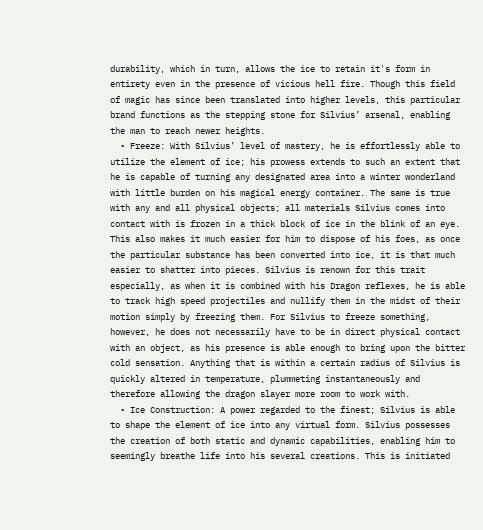durability, which in turn, allows the ice to retain it's form in entirety even in the presence of vicious hell fire. Though this field of magic has since been translated into higher levels, this particular brand functions as the stepping stone for Silvius’ arsenal, enabling the man to reach newer heights.
  • Freeze: With Silvius’ level of mastery, he is effortlessly able to utilize the element of ice; his prowess extends to such an extent that he is capable of turning any designated area into a winter wonderland with little burden on his magical energy container. The same is true with any and all physical objects; all materials Silvius comes into contact with is frozen in a thick block of ice in the blink of an eye. This also makes it much easier for him to dispose of his foes, as once the particular substance has been converted into ice, it is that much easier to shatter into pieces. Silvius is renown for this trait especially, as when it is combined with his Dragon reflexes, he is able to track high speed projectiles and nullify them in the midst of their motion simply by freezing them. For Silvius to freeze something, however, he does not necessarily have to be in direct physical contact with an object, as his presence is able enough to bring upon the bitter cold sensation. Anything that is within a certain radius of Silvius is quickly altered in temperature, plummeting instantaneously and therefore allowing the dragon slayer more room to work with.
  • Ice Construction: A power regarded to the finest; Silvius is able to shape the element of ice into any virtual form. Silvius possesses the creation of both static and dynamic capabilities, enabling him to seemingly breathe life into his several creations. This is initiated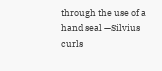through the use of a hand seal —Silvius curls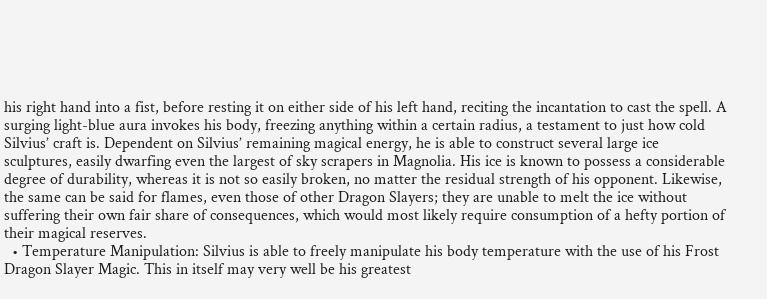his right hand into a fist, before resting it on either side of his left hand, reciting the incantation to cast the spell. A surging light-blue aura invokes his body, freezing anything within a certain radius, a testament to just how cold Silvius’ craft is. Dependent on Silvius’ remaining magical energy, he is able to construct several large ice sculptures, easily dwarfing even the largest of sky scrapers in Magnolia. His ice is known to possess a considerable degree of durability, whereas it is not so easily broken, no matter the residual strength of his opponent. Likewise, the same can be said for flames, even those of other Dragon Slayers; they are unable to melt the ice without suffering their own fair share of consequences, which would most likely require consumption of a hefty portion of their magical reserves.
  • Temperature Manipulation: Silvius is able to freely manipulate his body temperature with the use of his Frost Dragon Slayer Magic. This in itself may very well be his greatest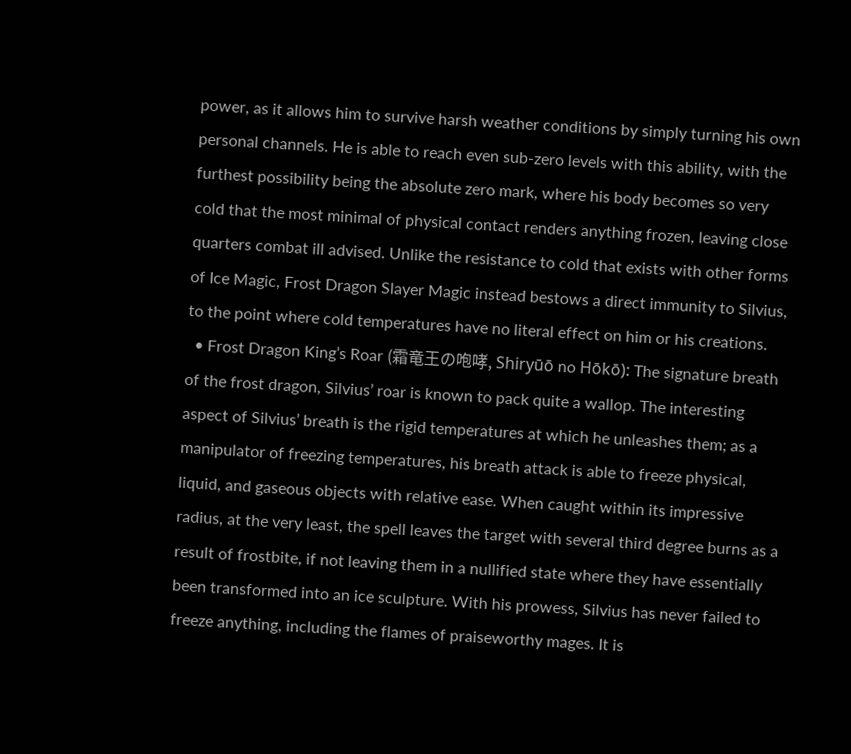power, as it allows him to survive harsh weather conditions by simply turning his own personal channels. He is able to reach even sub-zero levels with this ability, with the furthest possibility being the absolute zero mark, where his body becomes so very cold that the most minimal of physical contact renders anything frozen, leaving close quarters combat ill advised. Unlike the resistance to cold that exists with other forms of Ice Magic, Frost Dragon Slayer Magic instead bestows a direct immunity to Silvius, to the point where cold temperatures have no literal effect on him or his creations.
  • Frost Dragon King’s Roar (霜竜王の咆哮, Shiryūō no Hōkō): The signature breath of the frost dragon, Silvius’ roar is known to pack quite a wallop. The interesting aspect of Silvius’ breath is the rigid temperatures at which he unleashes them; as a manipulator of freezing temperatures, his breath attack is able to freeze physical, liquid, and gaseous objects with relative ease. When caught within its impressive radius, at the very least, the spell leaves the target with several third degree burns as a result of frostbite, if not leaving them in a nullified state where they have essentially been transformed into an ice sculpture. With his prowess, Silvius has never failed to freeze anything, including the flames of praiseworthy mages. It is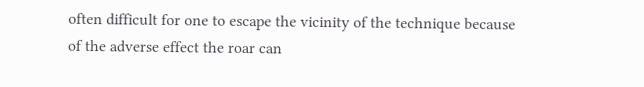often difficult for one to escape the vicinity of the technique because of the adverse effect the roar can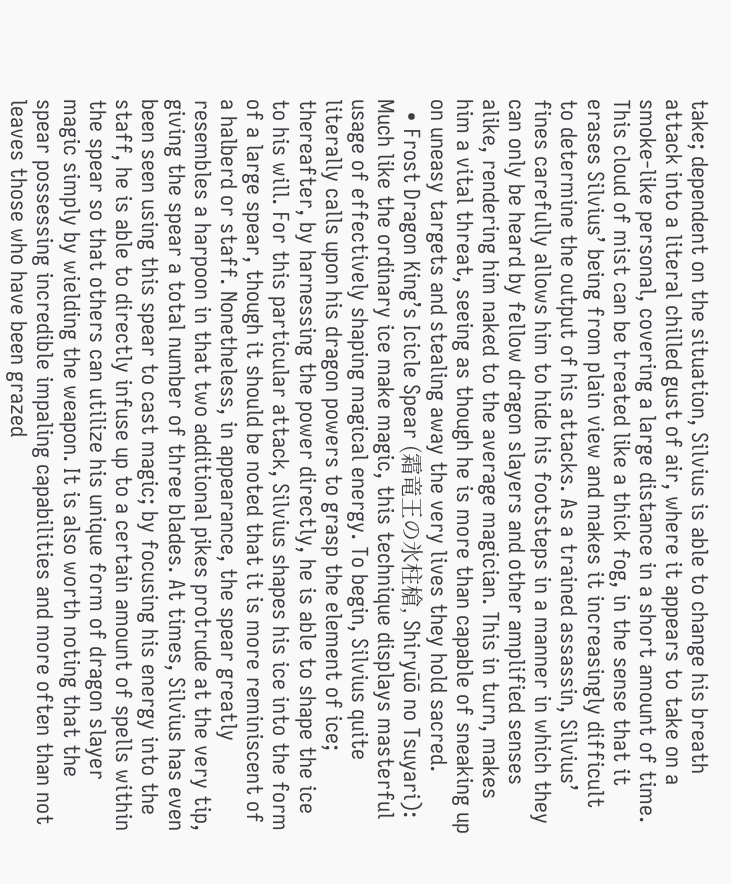take; dependent on the situation, Silvius is able to change his breath attack into a literal chilled gust of air, where it appears to take on a smoke-like personal, covering a large distance in a short amount of time. This cloud of mist can be treated like a thick fog, in the sense that it erases Silvius’ being from plain view and makes it increasingly difficult to determine the output of his attacks. As a trained assassin, Silvius’ fines carefully allows him to hide his footsteps in a manner in which they can only be heard by fellow dragon slayers and other amplified senses alike, rendering him naked to the average magician. This in turn, makes him a vital threat, seeing as though he is more than capable of sneaking up on uneasy targets and stealing away the very lives they hold sacred.
  • Frost Dragon King’s Icicle Spear (霜竜王の氷柱槍, Shiryūō no Tsuyari): Much like the ordinary ice make magic, this technique displays masterful usage of effectively shaping magical energy. To begin, Silvius quite literally calls upon his dragon powers to grasp the element of ice; thereafter, by harnessing the power directly, he is able to shape the ice to his will. For this particular attack, Silvius shapes his ice into the form of a large spear, though it should be noted that it is more reminiscent of a halberd or staff. Nonetheless, in appearance, the spear greatly resembles a harpoon in that two additional pikes protrude at the very tip, giving the spear a total number of three blades. At times, Silvius has even been seen using this spear to cast magic; by focusing his energy into the staff, he is able to directly infuse up to a certain amount of spells within the spear so that others can utilize his unique form of dragon slayer magic simply by wielding the weapon. It is also worth noting that the spear possessing incredible impaling capabilities and more often than not leaves those who have been grazed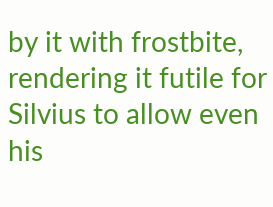by it with frostbite, rendering it futile for Silvius to allow even his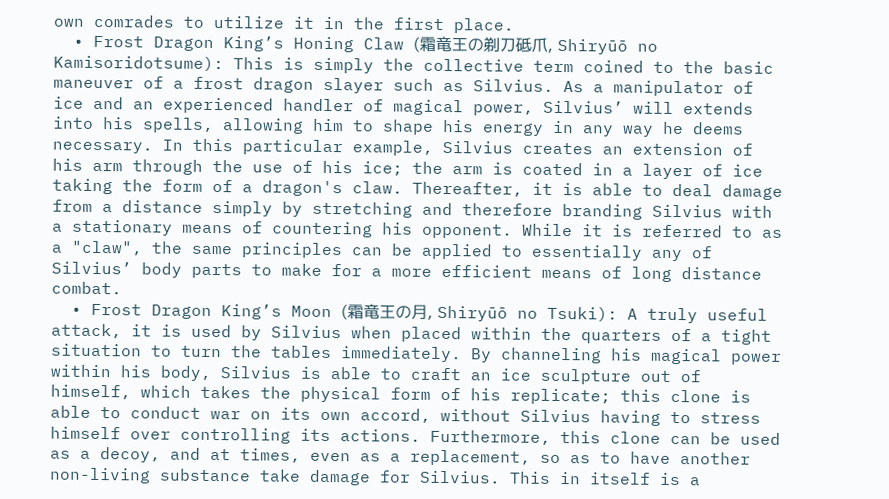own comrades to utilize it in the first place.
  • Frost Dragon King’s Honing Claw (霜竜王の剃刀砥爪, Shiryūō no Kamisoridotsume): This is simply the collective term coined to the basic maneuver of a frost dragon slayer such as Silvius. As a manipulator of ice and an experienced handler of magical power, Silvius’ will extends into his spells, allowing him to shape his energy in any way he deems necessary. In this particular example, Silvius creates an extension of his arm through the use of his ice; the arm is coated in a layer of ice taking the form of a dragon's claw. Thereafter, it is able to deal damage from a distance simply by stretching and therefore branding Silvius with a stationary means of countering his opponent. While it is referred to as a "claw", the same principles can be applied to essentially any of Silvius’ body parts to make for a more efficient means of long distance combat.
  • Frost Dragon King’s Moon (霜竜王の月, Shiryūō no Tsuki): A truly useful attack, it is used by Silvius when placed within the quarters of a tight situation to turn the tables immediately. By channeling his magical power within his body, Silvius is able to craft an ice sculpture out of himself, which takes the physical form of his replicate; this clone is able to conduct war on its own accord, without Silvius having to stress himself over controlling its actions. Furthermore, this clone can be used as a decoy, and at times, even as a replacement, so as to have another non-living substance take damage for Silvius. This in itself is a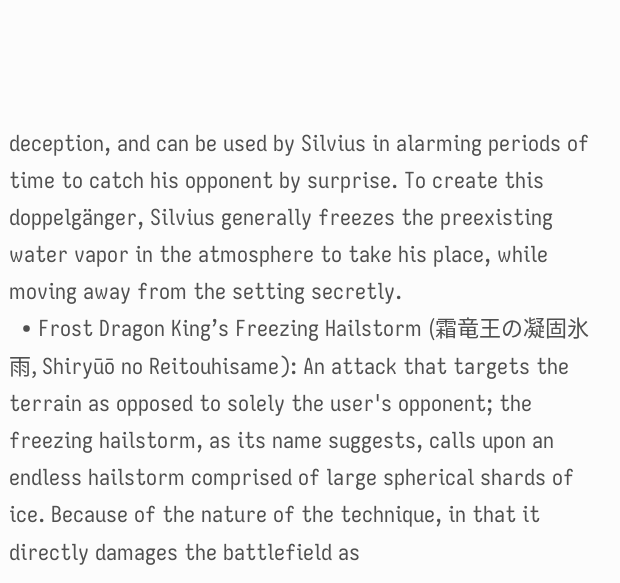deception, and can be used by Silvius in alarming periods of time to catch his opponent by surprise. To create this doppelgänger, Silvius generally freezes the preexisting water vapor in the atmosphere to take his place, while moving away from the setting secretly.
  • Frost Dragon King’s Freezing Hailstorm (霜竜王の凝固氷雨, Shiryūō no Reitouhisame): An attack that targets the terrain as opposed to solely the user's opponent; the freezing hailstorm, as its name suggests, calls upon an endless hailstorm comprised of large spherical shards of ice. Because of the nature of the technique, in that it directly damages the battlefield as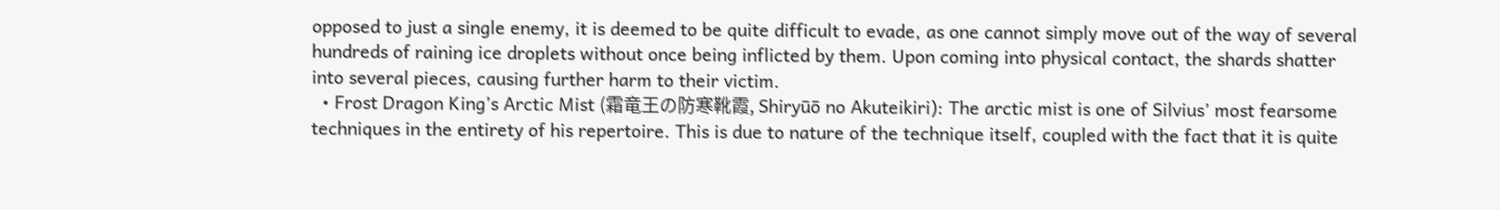opposed to just a single enemy, it is deemed to be quite difficult to evade, as one cannot simply move out of the way of several hundreds of raining ice droplets without once being inflicted by them. Upon coming into physical contact, the shards shatter into several pieces, causing further harm to their victim.
  • Frost Dragon King’s Arctic Mist (霜竜王の防寒靴霞, Shiryūō no Akuteikiri): The arctic mist is one of Silvius’ most fearsome techniques in the entirety of his repertoire. This is due to nature of the technique itself, coupled with the fact that it is quite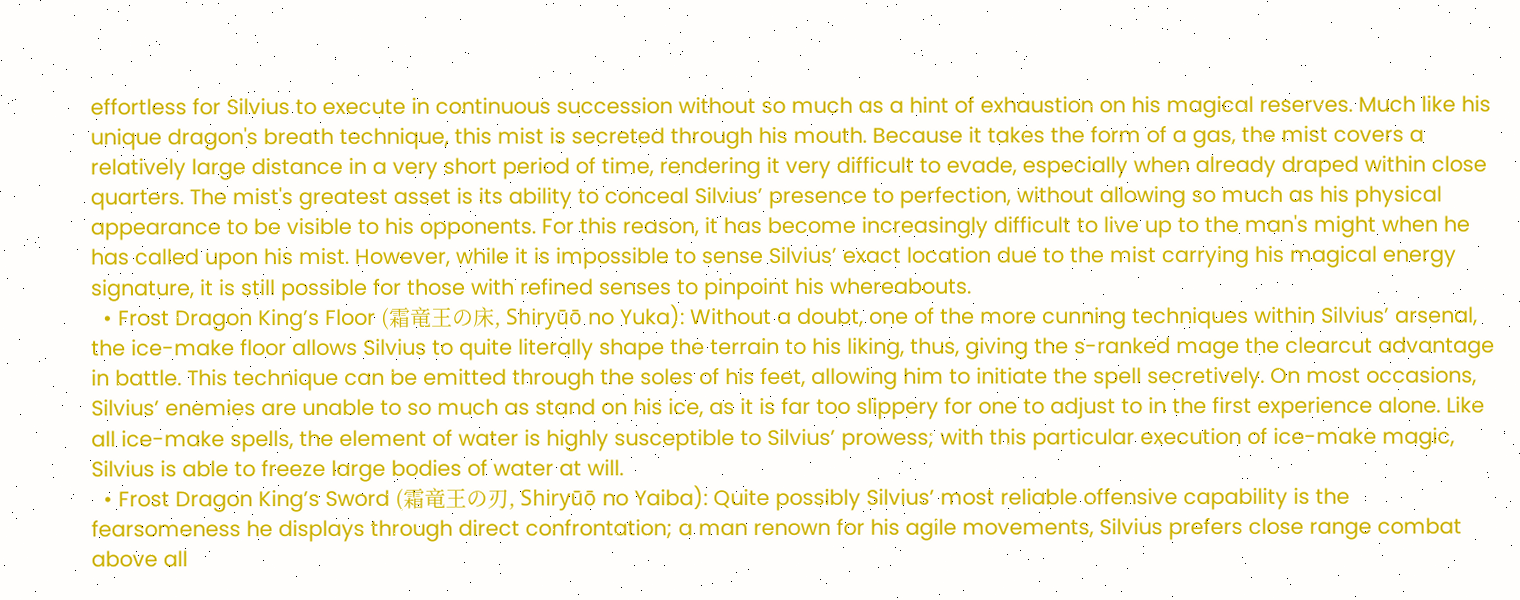effortless for Silvius to execute in continuous succession without so much as a hint of exhaustion on his magical reserves. Much like his unique dragon's breath technique, this mist is secreted through his mouth. Because it takes the form of a gas, the mist covers a relatively large distance in a very short period of time, rendering it very difficult to evade, especially when already draped within close quarters. The mist's greatest asset is its ability to conceal Silvius’ presence to perfection, without allowing so much as his physical appearance to be visible to his opponents. For this reason, it has become increasingly difficult to live up to the man's might when he has called upon his mist. However, while it is impossible to sense Silvius’ exact location due to the mist carrying his magical energy signature, it is still possible for those with refined senses to pinpoint his whereabouts.
  • Frost Dragon King’s Floor (霜竜王の床, Shiryūō no Yuka): Without a doubt, one of the more cunning techniques within Silvius’ arsenal, the ice-make floor allows Silvius to quite literally shape the terrain to his liking, thus, giving the s-ranked mage the clearcut advantage in battle. This technique can be emitted through the soles of his feet, allowing him to initiate the spell secretively. On most occasions, Silvius’ enemies are unable to so much as stand on his ice, as it is far too slippery for one to adjust to in the first experience alone. Like all ice-make spells, the element of water is highly susceptible to Silvius’ prowess; with this particular execution of ice-make magic, Silvius is able to freeze large bodies of water at will.
  • Frost Dragon King’s Sword (霜竜王の刃, Shiryūō no Yaiba): Quite possibly Silvius’ most reliable offensive capability is the fearsomeness he displays through direct confrontation; a man renown for his agile movements, Silvius prefers close range combat above all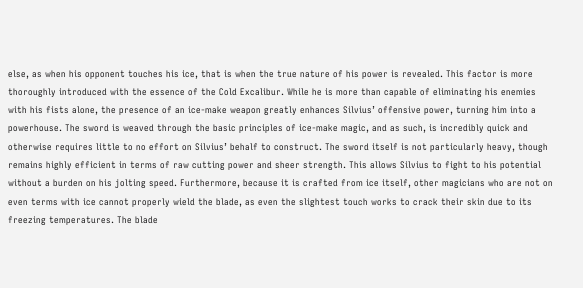else, as when his opponent touches his ice, that is when the true nature of his power is revealed. This factor is more thoroughly introduced with the essence of the Cold Excalibur. While he is more than capable of eliminating his enemies with his fists alone, the presence of an ice-make weapon greatly enhances Silvius’ offensive power, turning him into a powerhouse. The sword is weaved through the basic principles of ice-make magic, and as such, is incredibly quick and otherwise requires little to no effort on Silvius’ behalf to construct. The sword itself is not particularly heavy, though remains highly efficient in terms of raw cutting power and sheer strength. This allows Silvius to fight to his potential without a burden on his jolting speed. Furthermore, because it is crafted from ice itself, other magicians who are not on even terms with ice cannot properly wield the blade, as even the slightest touch works to crack their skin due to its freezing temperatures. The blade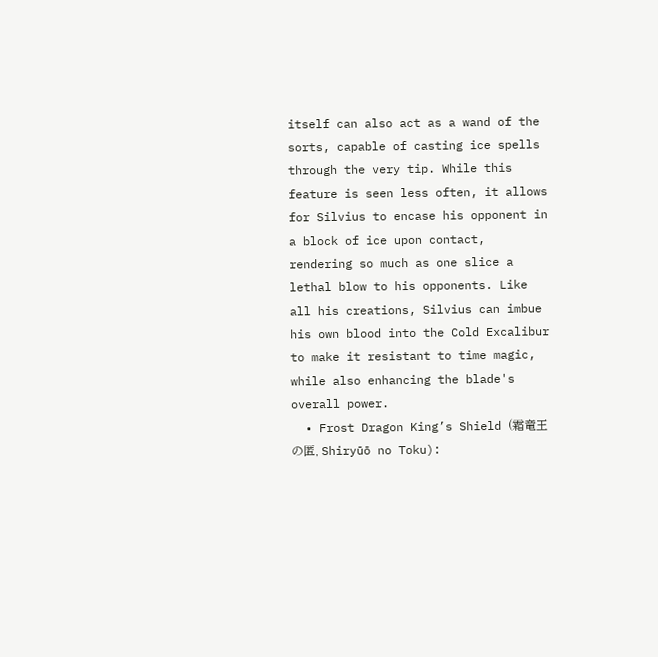itself can also act as a wand of the sorts, capable of casting ice spells through the very tip. While this feature is seen less often, it allows for Silvius to encase his opponent in a block of ice upon contact, rendering so much as one slice a lethal blow to his opponents. Like all his creations, Silvius can imbue his own blood into the Cold Excalibur to make it resistant to time magic, while also enhancing the blade's overall power.
  • Frost Dragon King’s Shield (霜竜王の匿, Shiryūō no Toku):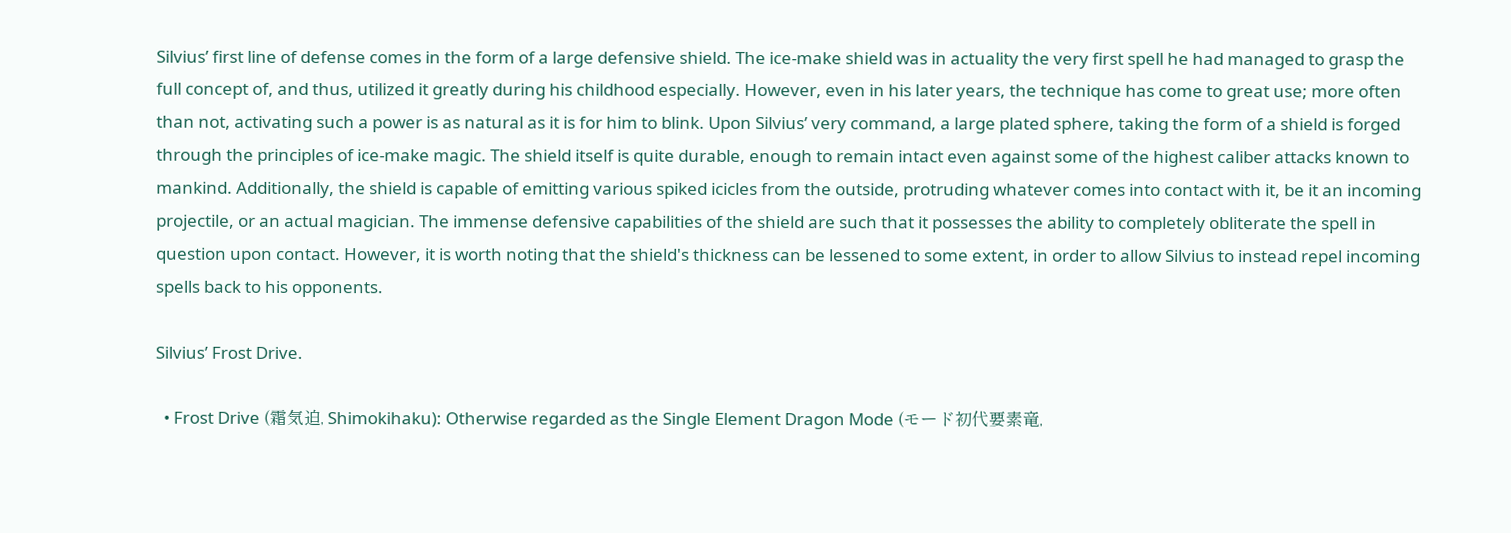Silvius’ first line of defense comes in the form of a large defensive shield. The ice-make shield was in actuality the very first spell he had managed to grasp the full concept of, and thus, utilized it greatly during his childhood especially. However, even in his later years, the technique has come to great use; more often than not, activating such a power is as natural as it is for him to blink. Upon Silvius’ very command, a large plated sphere, taking the form of a shield is forged through the principles of ice-make magic. The shield itself is quite durable, enough to remain intact even against some of the highest caliber attacks known to mankind. Additionally, the shield is capable of emitting various spiked icicles from the outside, protruding whatever comes into contact with it, be it an incoming projectile, or an actual magician. The immense defensive capabilities of the shield are such that it possesses the ability to completely obliterate the spell in question upon contact. However, it is worth noting that the shield's thickness can be lessened to some extent, in order to allow Silvius to instead repel incoming spells back to his opponents.

Silvius’ Frost Drive.

  • Frost Drive (霜気迫, Shimokihaku): Otherwise regarded as the Single Element Dragon Mode (モード初代要素竜,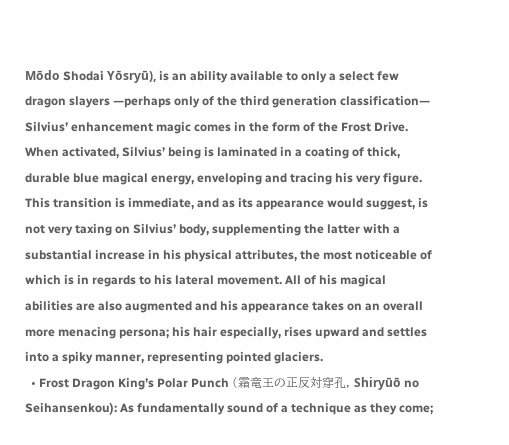Mōdo Shodai Yōsryū), is an ability available to only a select few dragon slayers —perhaps only of the third generation classification— Silvius’ enhancement magic comes in the form of the Frost Drive. When activated, Silvius’ being is laminated in a coating of thick, durable blue magical energy, enveloping and tracing his very figure. This transition is immediate, and as its appearance would suggest, is not very taxing on Silvius’ body, supplementing the latter with a substantial increase in his physical attributes, the most noticeable of which is in regards to his lateral movement. All of his magical abilities are also augmented and his appearance takes on an overall more menacing persona; his hair especially, rises upward and settles into a spiky manner, representing pointed glaciers.
  • Frost Dragon King’s Polar Punch (霜竜王の正反対穿孔, Shiryūō no Seihansenkou): As fundamentally sound of a technique as they come;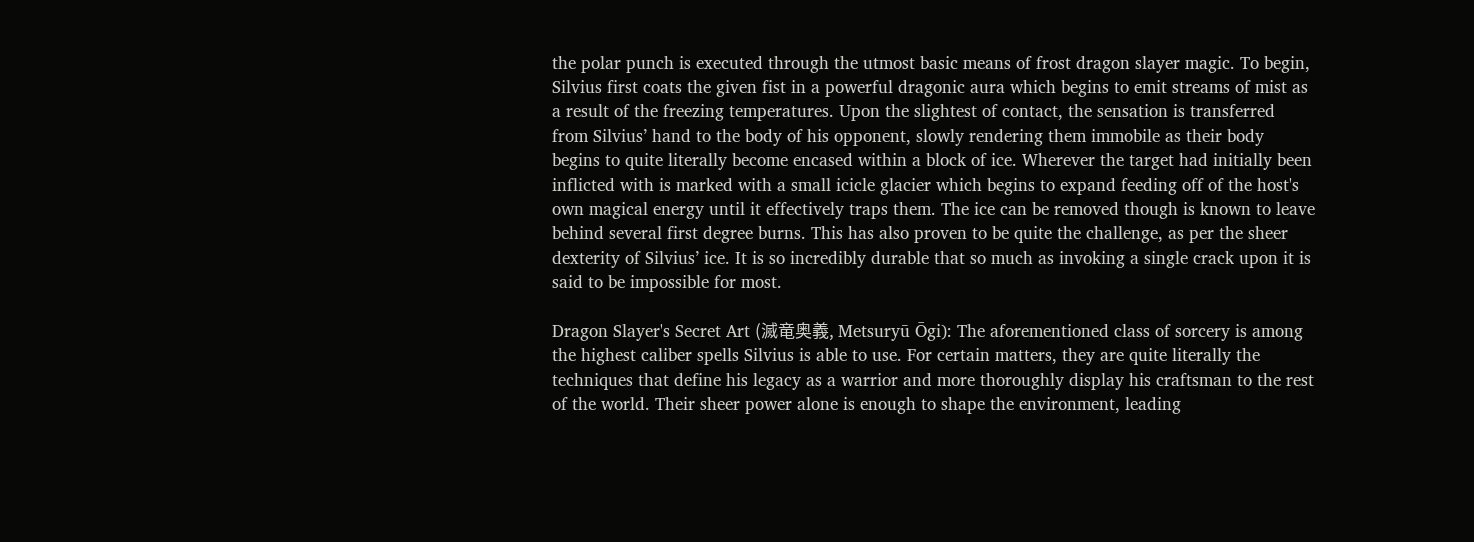the polar punch is executed through the utmost basic means of frost dragon slayer magic. To begin, Silvius first coats the given fist in a powerful dragonic aura which begins to emit streams of mist as a result of the freezing temperatures. Upon the slightest of contact, the sensation is transferred from Silvius’ hand to the body of his opponent, slowly rendering them immobile as their body begins to quite literally become encased within a block of ice. Wherever the target had initially been inflicted with is marked with a small icicle glacier which begins to expand feeding off of the host's own magical energy until it effectively traps them. The ice can be removed though is known to leave behind several first degree burns. This has also proven to be quite the challenge, as per the sheer dexterity of Silvius’ ice. It is so incredibly durable that so much as invoking a single crack upon it is said to be impossible for most.

Dragon Slayer's Secret Art (滅竜奥義, Metsuryū Ōgi): The aforementioned class of sorcery is among the highest caliber spells Silvius is able to use. For certain matters, they are quite literally the techniques that define his legacy as a warrior and more thoroughly display his craftsman to the rest of the world. Their sheer power alone is enough to shape the environment, leading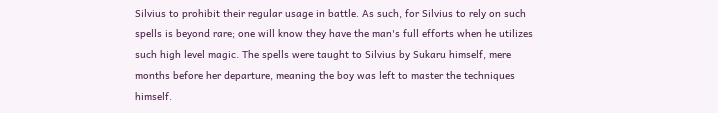Silvius to prohibit their regular usage in battle. As such, for Silvius to rely on such spells is beyond rare; one will know they have the man's full efforts when he utilizes such high level magic. The spells were taught to Silvius by Sukaru himself, mere months before her departure, meaning the boy was left to master the techniques himself.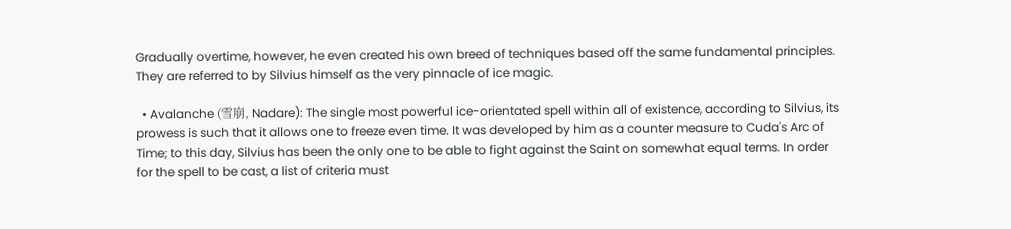Gradually overtime, however, he even created his own breed of techniques based off the same fundamental principles. They are referred to by Silvius himself as the very pinnacle of ice magic.

  • Avalanche (雪崩, Nadare): The single most powerful ice-orientated spell within all of existence, according to Silvius, its prowess is such that it allows one to freeze even time. It was developed by him as a counter measure to Cuda's Arc of Time; to this day, Silvius has been the only one to be able to fight against the Saint on somewhat equal terms. In order for the spell to be cast, a list of criteria must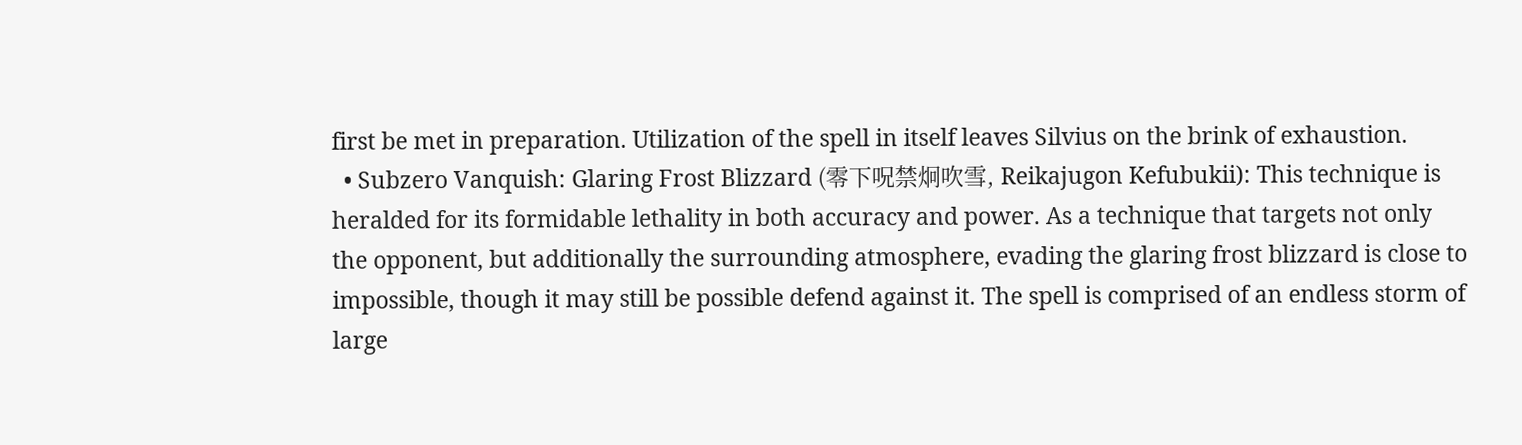first be met in preparation. Utilization of the spell in itself leaves Silvius on the brink of exhaustion.
  • Subzero Vanquish: Glaring Frost Blizzard (零下呪禁炯吹雪, Reikajugon Kefubukii): This technique is heralded for its formidable lethality in both accuracy and power. As a technique that targets not only the opponent, but additionally the surrounding atmosphere, evading the glaring frost blizzard is close to impossible, though it may still be possible defend against it. The spell is comprised of an endless storm of large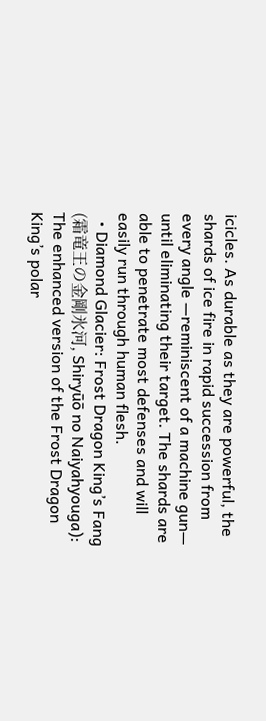icicles. As durable as they are powerful, the shards of ice fire in rapid succession from every angle —reminiscent of a machine gun— until eliminating their target. The shards are able to penetrate most defenses and will easily run through human flesh.
  • Diamond Glacier: Frost Dragon King’s Fang (霜竜王の金剛氷河, Shiryūō no Naiyahyouga): The enhanced version of the Frost Dragon King’s polar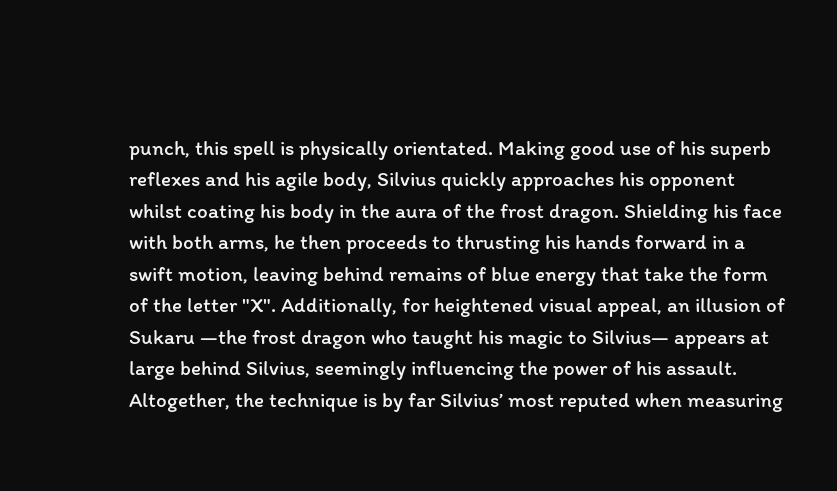punch, this spell is physically orientated. Making good use of his superb reflexes and his agile body, Silvius quickly approaches his opponent whilst coating his body in the aura of the frost dragon. Shielding his face with both arms, he then proceeds to thrusting his hands forward in a swift motion, leaving behind remains of blue energy that take the form of the letter "X". Additionally, for heightened visual appeal, an illusion of Sukaru —the frost dragon who taught his magic to Silvius— appears at large behind Silvius, seemingly influencing the power of his assault. Altogether, the technique is by far Silvius’ most reputed when measuring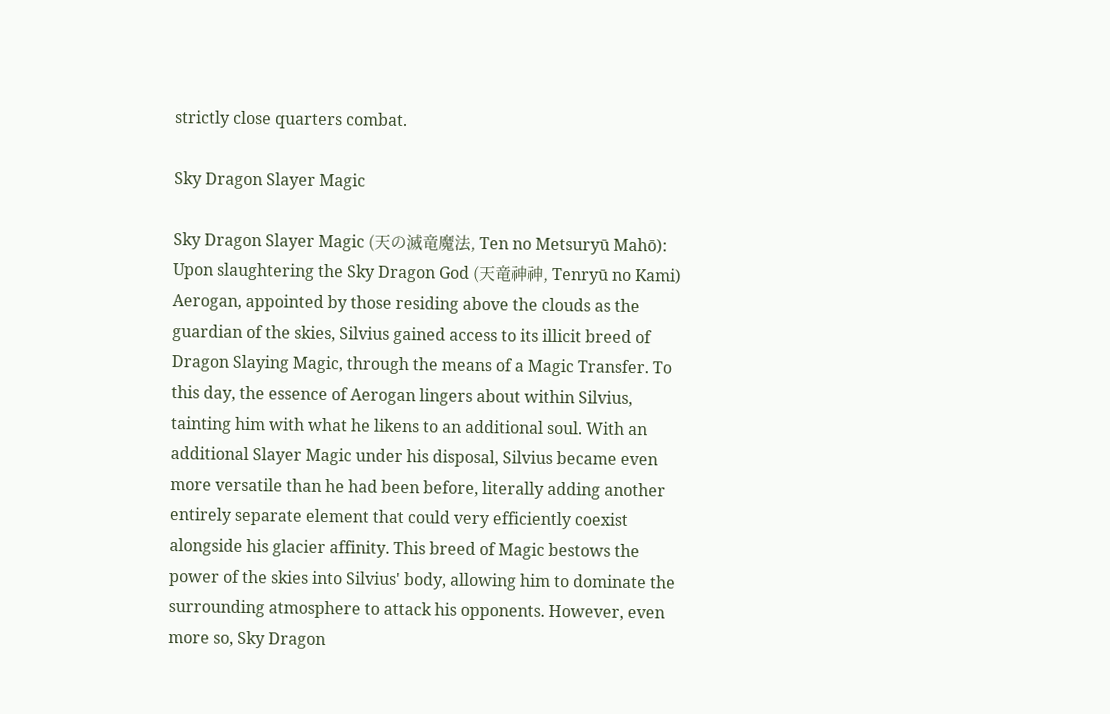strictly close quarters combat.

Sky Dragon Slayer Magic

Sky Dragon Slayer Magic (天の滅竜魔法, Ten no Metsuryū Mahō): Upon slaughtering the Sky Dragon God (天竜神神, Tenryū no Kami) Aerogan, appointed by those residing above the clouds as the guardian of the skies, Silvius gained access to its illicit breed of Dragon Slaying Magic, through the means of a Magic Transfer. To this day, the essence of Aerogan lingers about within Silvius, tainting him with what he likens to an additional soul. With an additional Slayer Magic under his disposal, Silvius became even more versatile than he had been before, literally adding another entirely separate element that could very efficiently coexist alongside his glacier affinity. This breed of Magic bestows the power of the skies into Silvius' body, allowing him to dominate the surrounding atmosphere to attack his opponents. However, even more so, Sky Dragon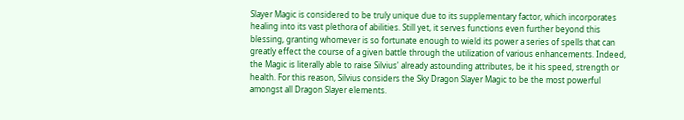Slayer Magic is considered to be truly unique due to its supplementary factor, which incorporates healing into its vast plethora of abilities. Still yet, it serves functions even further beyond this blessing, granting whomever is so fortunate enough to wield its power a series of spells that can greatly effect the course of a given battle through the utilization of various enhancements. Indeed, the Magic is literally able to raise Silvius' already astounding attributes, be it his speed, strength or health. For this reason, Silvius considers the Sky Dragon Slayer Magic to be the most powerful amongst all Dragon Slayer elements.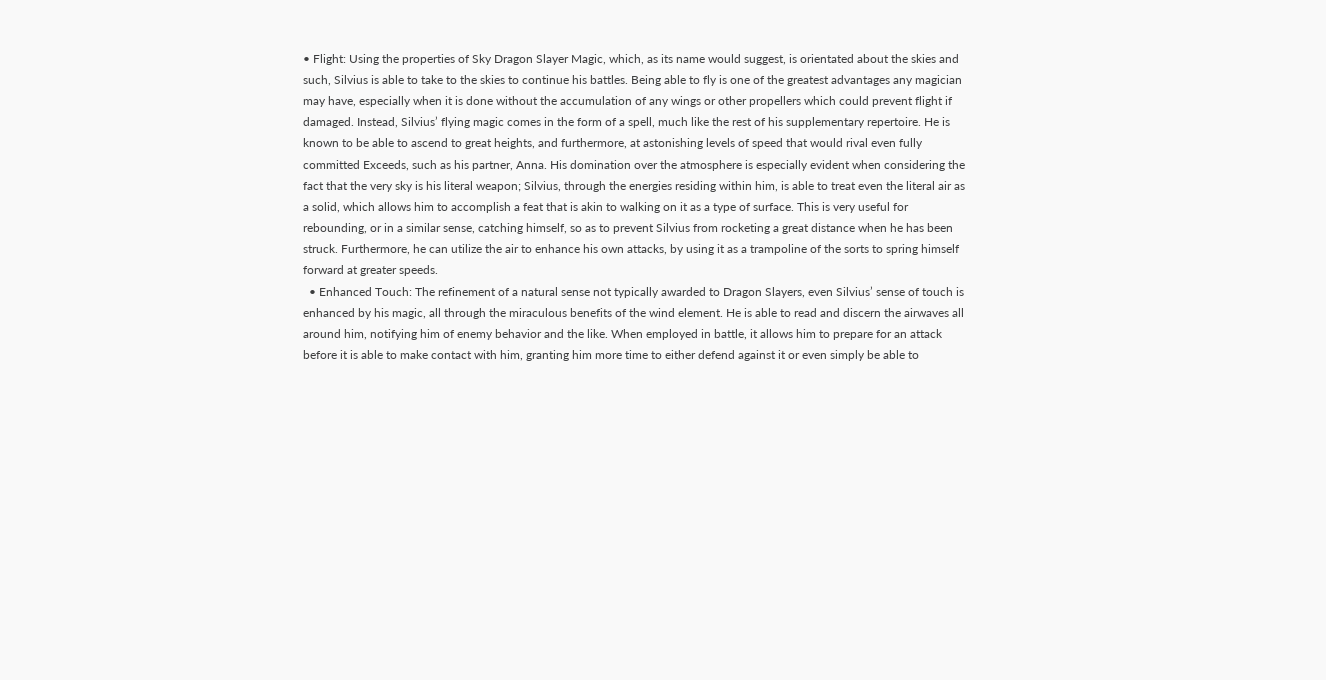• Flight: Using the properties of Sky Dragon Slayer Magic, which, as its name would suggest, is orientated about the skies and such, Silvius is able to take to the skies to continue his battles. Being able to fly is one of the greatest advantages any magician may have, especially when it is done without the accumulation of any wings or other propellers which could prevent flight if damaged. Instead, Silvius’ flying magic comes in the form of a spell, much like the rest of his supplementary repertoire. He is known to be able to ascend to great heights, and furthermore, at astonishing levels of speed that would rival even fully committed Exceeds, such as his partner, Anna. His domination over the atmosphere is especially evident when considering the fact that the very sky is his literal weapon; Silvius, through the energies residing within him, is able to treat even the literal air as a solid, which allows him to accomplish a feat that is akin to walking on it as a type of surface. This is very useful for rebounding, or in a similar sense, catching himself, so as to prevent Silvius from rocketing a great distance when he has been struck. Furthermore, he can utilize the air to enhance his own attacks, by using it as a trampoline of the sorts to spring himself forward at greater speeds.
  • Enhanced Touch: The refinement of a natural sense not typically awarded to Dragon Slayers, even Silvius’ sense of touch is enhanced by his magic, all through the miraculous benefits of the wind element. He is able to read and discern the airwaves all around him, notifying him of enemy behavior and the like. When employed in battle, it allows him to prepare for an attack before it is able to make contact with him, granting him more time to either defend against it or even simply be able to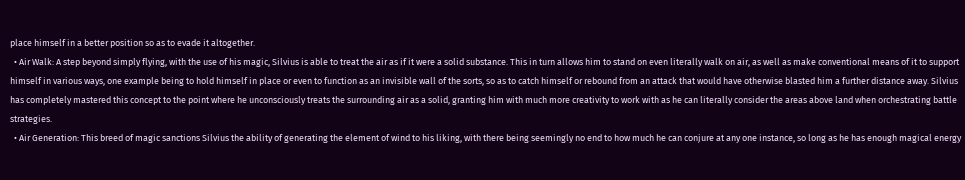place himself in a better position so as to evade it altogether.
  • Air Walk: A step beyond simply flying, with the use of his magic, Silvius is able to treat the air as if it were a solid substance. This in turn allows him to stand on even literally walk on air, as well as make conventional means of it to support himself in various ways, one example being to hold himself in place or even to function as an invisible wall of the sorts, so as to catch himself or rebound from an attack that would have otherwise blasted him a further distance away. Silvius has completely mastered this concept to the point where he unconsciously treats the surrounding air as a solid, granting him with much more creativity to work with as he can literally consider the areas above land when orchestrating battle strategies.
  • Air Generation: This breed of magic sanctions Silvius the ability of generating the element of wind to his liking, with there being seemingly no end to how much he can conjure at any one instance, so long as he has enough magical energy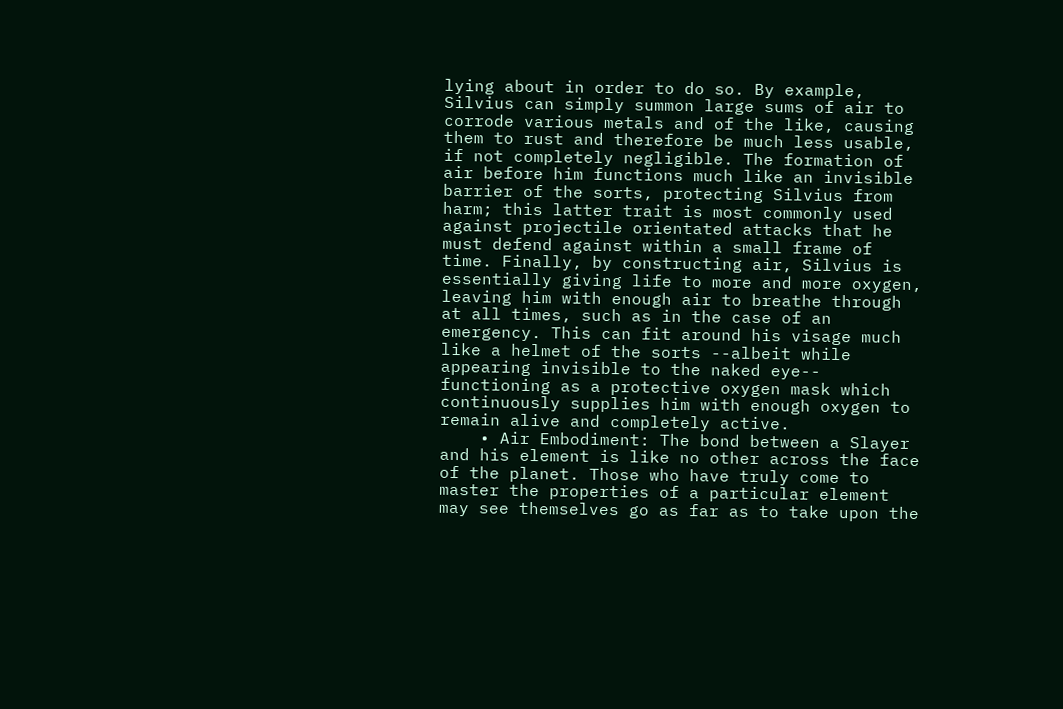lying about in order to do so. By example, Silvius can simply summon large sums of air to corrode various metals and of the like, causing them to rust and therefore be much less usable, if not completely negligible. The formation of air before him functions much like an invisible barrier of the sorts, protecting Silvius from harm; this latter trait is most commonly used against projectile orientated attacks that he must defend against within a small frame of time. Finally, by constructing air, Silvius is essentially giving life to more and more oxygen, leaving him with enough air to breathe through at all times, such as in the case of an emergency. This can fit around his visage much like a helmet of the sorts --albeit while appearing invisible to the naked eye-- functioning as a protective oxygen mask which continuously supplies him with enough oxygen to remain alive and completely active.
    • Air Embodiment: The bond between a Slayer and his element is like no other across the face of the planet. Those who have truly come to master the properties of a particular element may see themselves go as far as to take upon the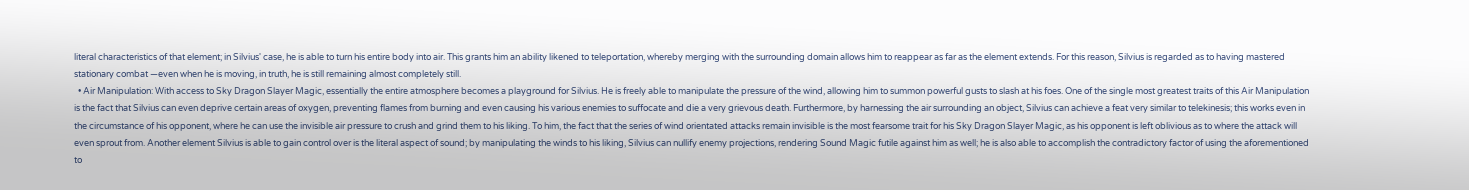literal characteristics of that element; in Silvius' case, he is able to turn his entire body into air. This grants him an ability likened to teleportation, whereby merging with the surrounding domain allows him to reappear as far as the element extends. For this reason, Silvius is regarded as to having mastered stationary combat —even when he is moving, in truth, he is still remaining almost completely still.
  • Air Manipulation: With access to Sky Dragon Slayer Magic, essentially the entire atmosphere becomes a playground for Silvius. He is freely able to manipulate the pressure of the wind, allowing him to summon powerful gusts to slash at his foes. One of the single most greatest traits of this Air Manipulation is the fact that Silvius can even deprive certain areas of oxygen, preventing flames from burning and even causing his various enemies to suffocate and die a very grievous death. Furthermore, by harnessing the air surrounding an object, Silvius can achieve a feat very similar to telekinesis; this works even in the circumstance of his opponent, where he can use the invisible air pressure to crush and grind them to his liking. To him, the fact that the series of wind orientated attacks remain invisible is the most fearsome trait for his Sky Dragon Slayer Magic, as his opponent is left oblivious as to where the attack will even sprout from. Another element Silvius is able to gain control over is the literal aspect of sound; by manipulating the winds to his liking, Silvius can nullify enemy projections, rendering Sound Magic futile against him as well; he is also able to accomplish the contradictory factor of using the aforementioned to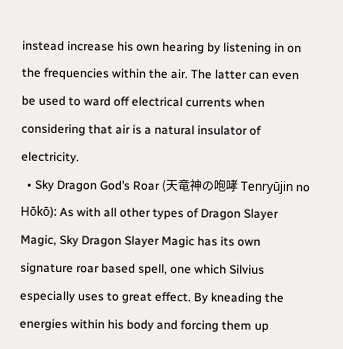instead increase his own hearing by listening in on the frequencies within the air. The latter can even be used to ward off electrical currents when considering that air is a natural insulator of electricity.
  • Sky Dragon God’s Roar (天竜神の咆哮 Tenryūjin no Hōkō): As with all other types of Dragon Slayer Magic, Sky Dragon Slayer Magic has its own signature roar based spell, one which Silvius especially uses to great effect. By kneading the energies within his body and forcing them up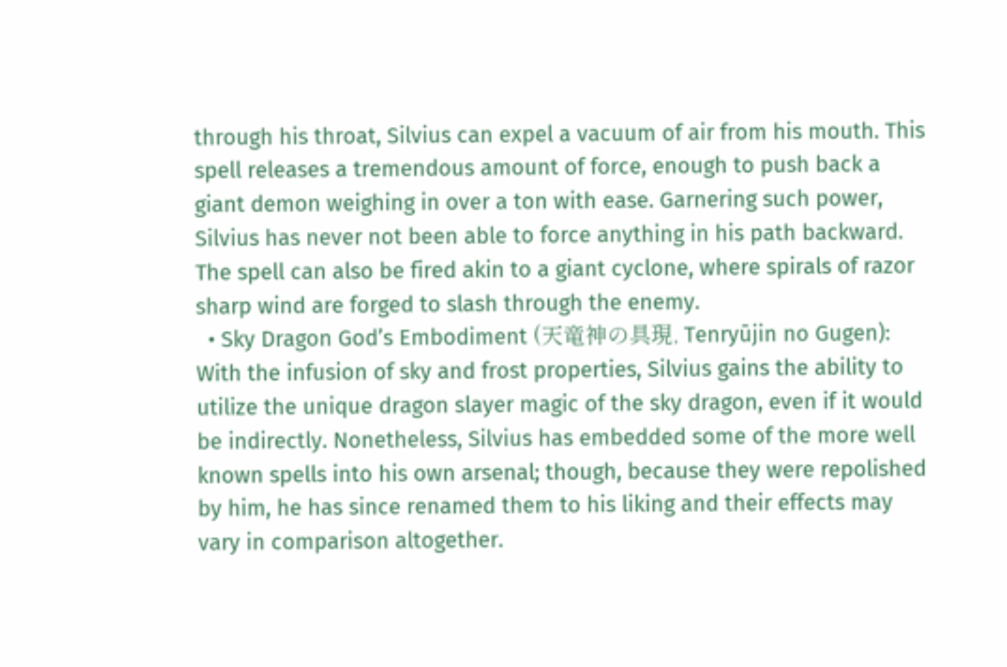through his throat, Silvius can expel a vacuum of air from his mouth. This spell releases a tremendous amount of force, enough to push back a giant demon weighing in over a ton with ease. Garnering such power, Silvius has never not been able to force anything in his path backward. The spell can also be fired akin to a giant cyclone, where spirals of razor sharp wind are forged to slash through the enemy.
  • Sky Dragon God’s Embodiment (天竜神の具現, Tenryūjin no Gugen): With the infusion of sky and frost properties, Silvius gains the ability to utilize the unique dragon slayer magic of the sky dragon, even if it would be indirectly. Nonetheless, Silvius has embedded some of the more well known spells into his own arsenal; though, because they were repolished by him, he has since renamed them to his liking and their effects may vary in comparison altogether.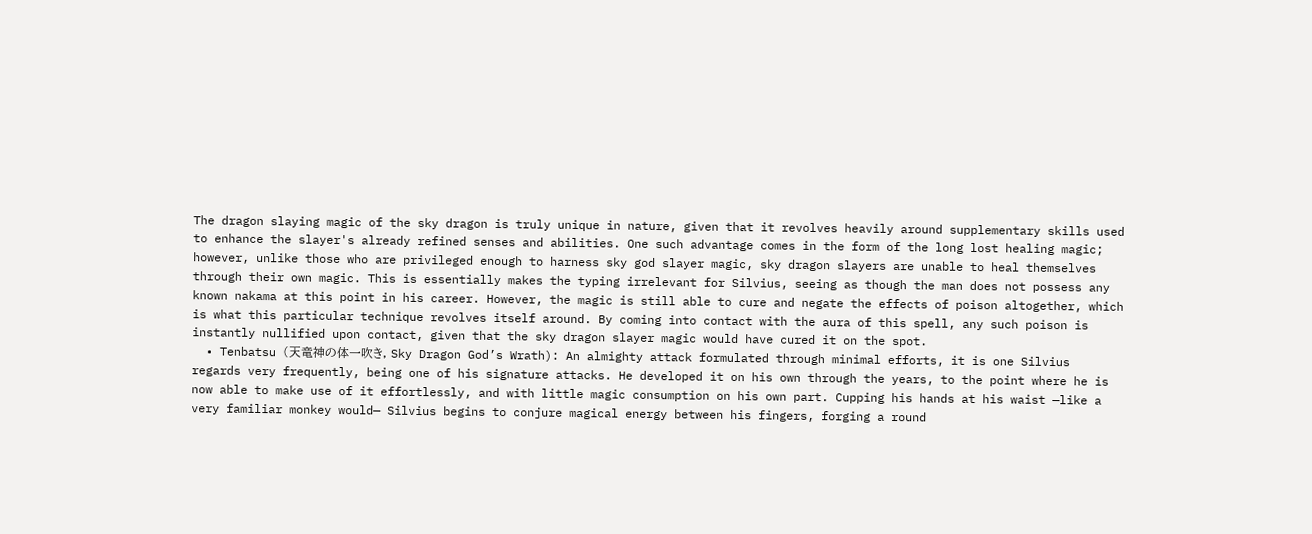The dragon slaying magic of the sky dragon is truly unique in nature, given that it revolves heavily around supplementary skills used to enhance the slayer's already refined senses and abilities. One such advantage comes in the form of the long lost healing magic; however, unlike those who are privileged enough to harness sky god slayer magic, sky dragon slayers are unable to heal themselves through their own magic. This is essentially makes the typing irrelevant for Silvius, seeing as though the man does not possess any known nakama at this point in his career. However, the magic is still able to cure and negate the effects of poison altogether, which is what this particular technique revolves itself around. By coming into contact with the aura of this spell, any such poison is instantly nullified upon contact, given that the sky dragon slayer magic would have cured it on the spot.
  • Tenbatsu (天竜神の体一吹き, Sky Dragon God’s Wrath): An almighty attack formulated through minimal efforts, it is one Silvius regards very frequently, being one of his signature attacks. He developed it on his own through the years, to the point where he is now able to make use of it effortlessly, and with little magic consumption on his own part. Cupping his hands at his waist —like a very familiar monkey would— Silvius begins to conjure magical energy between his fingers, forging a round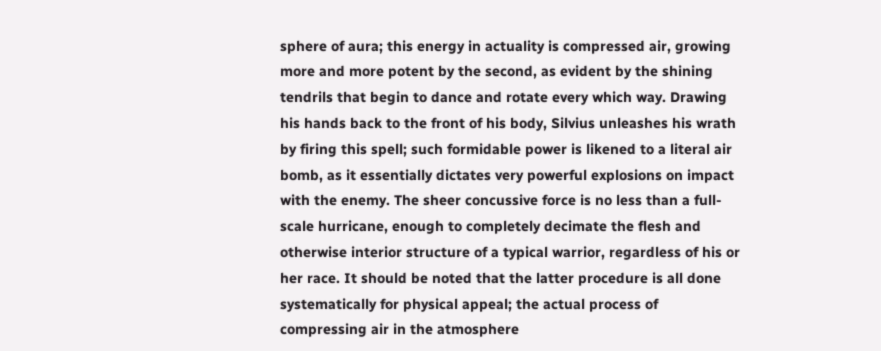sphere of aura; this energy in actuality is compressed air, growing more and more potent by the second, as evident by the shining tendrils that begin to dance and rotate every which way. Drawing his hands back to the front of his body, Silvius unleashes his wrath by firing this spell; such formidable power is likened to a literal air bomb, as it essentially dictates very powerful explosions on impact with the enemy. The sheer concussive force is no less than a full-scale hurricane, enough to completely decimate the flesh and otherwise interior structure of a typical warrior, regardless of his or her race. It should be noted that the latter procedure is all done systematically for physical appeal; the actual process of compressing air in the atmosphere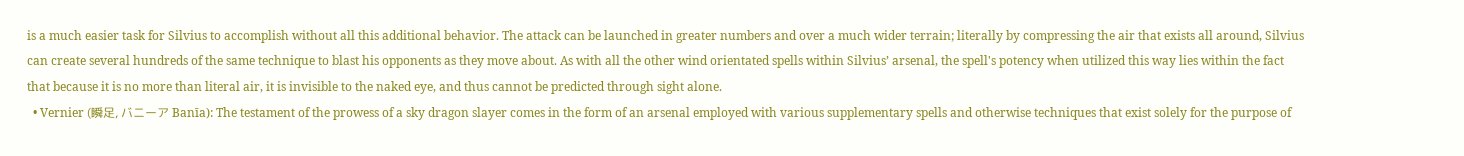is a much easier task for Silvius to accomplish without all this additional behavior. The attack can be launched in greater numbers and over a much wider terrain; literally by compressing the air that exists all around, Silvius can create several hundreds of the same technique to blast his opponents as they move about. As with all the other wind orientated spells within Silvius’ arsenal, the spell's potency when utilized this way lies within the fact that because it is no more than literal air, it is invisible to the naked eye, and thus cannot be predicted through sight alone.
  • Vernier (瞬足, バニーア Banīa): The testament of the prowess of a sky dragon slayer comes in the form of an arsenal employed with various supplementary spells and otherwise techniques that exist solely for the purpose of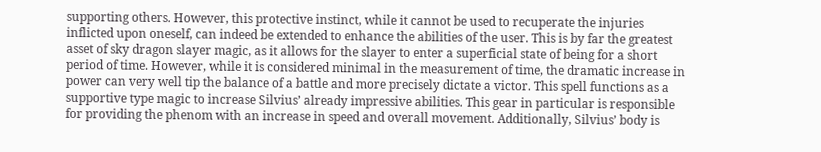supporting others. However, this protective instinct, while it cannot be used to recuperate the injuries inflicted upon oneself, can indeed be extended to enhance the abilities of the user. This is by far the greatest asset of sky dragon slayer magic, as it allows for the slayer to enter a superficial state of being for a short period of time. However, while it is considered minimal in the measurement of time, the dramatic increase in power can very well tip the balance of a battle and more precisely dictate a victor. This spell functions as a supportive type magic to increase Silvius’ already impressive abilities. This gear in particular is responsible for providing the phenom with an increase in speed and overall movement. Additionally, Silvius’ body is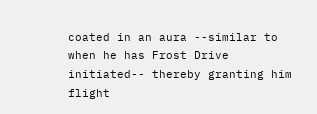coated in an aura --similar to when he has Frost Drive initiated-- thereby granting him flight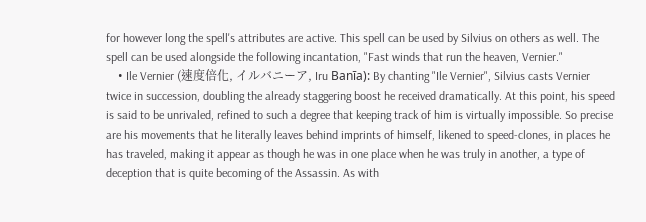for however long the spell's attributes are active. This spell can be used by Silvius on others as well. The spell can be used alongside the following incantation, "Fast winds that run the heaven, Vernier."
    • Ile Vernier (速度倍化, イルバニーア, Iru Banīa): By chanting "Ile Vernier", Silvius casts Vernier twice in succession, doubling the already staggering boost he received dramatically. At this point, his speed is said to be unrivaled, refined to such a degree that keeping track of him is virtually impossible. So precise are his movements that he literally leaves behind imprints of himself, likened to speed-clones, in places he has traveled, making it appear as though he was in one place when he was truly in another, a type of deception that is quite becoming of the Assassin. As with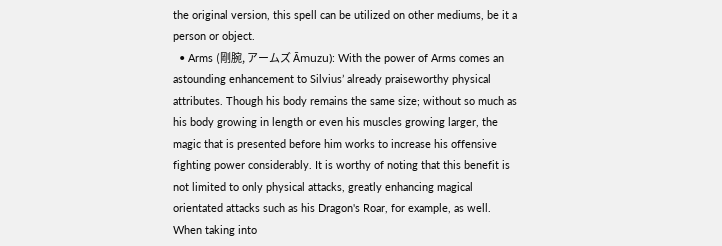the original version, this spell can be utilized on other mediums, be it a person or object.
  • Arms (剛腕, アームズ Āmuzu): With the power of Arms comes an astounding enhancement to Silvius’ already praiseworthy physical attributes. Though his body remains the same size; without so much as his body growing in length or even his muscles growing larger, the magic that is presented before him works to increase his offensive fighting power considerably. It is worthy of noting that this benefit is not limited to only physical attacks, greatly enhancing magical orientated attacks such as his Dragon's Roar, for example, as well. When taking into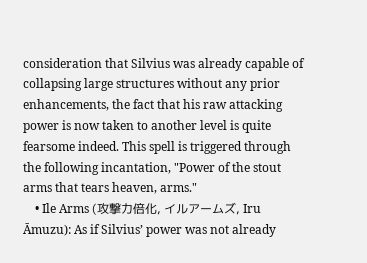consideration that Silvius was already capable of collapsing large structures without any prior enhancements, the fact that his raw attacking power is now taken to another level is quite fearsome indeed. This spell is triggered through the following incantation, "Power of the stout arms that tears heaven, arms."
    • Ile Arms (攻撃力倍化, イルアームズ, Iru Āmuzu): As if Silvius’ power was not already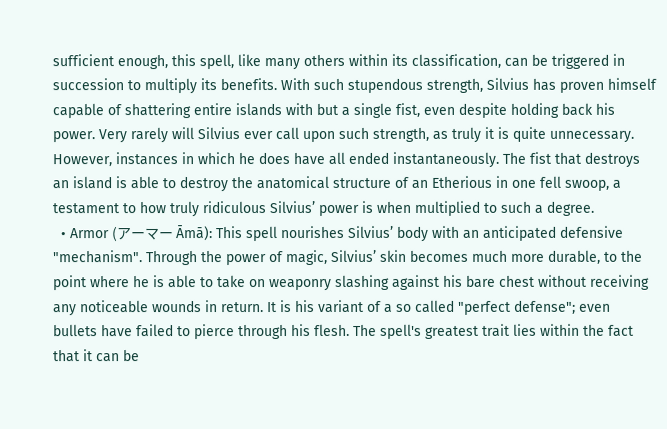sufficient enough, this spell, like many others within its classification, can be triggered in succession to multiply its benefits. With such stupendous strength, Silvius has proven himself capable of shattering entire islands with but a single fist, even despite holding back his power. Very rarely will Silvius ever call upon such strength, as truly it is quite unnecessary. However, instances in which he does have all ended instantaneously. The fist that destroys an island is able to destroy the anatomical structure of an Etherious in one fell swoop, a testament to how truly ridiculous Silvius’ power is when multiplied to such a degree.
  • Armor (アーマー Āmā): This spell nourishes Silvius’ body with an anticipated defensive "mechanism". Through the power of magic, Silvius’ skin becomes much more durable, to the point where he is able to take on weaponry slashing against his bare chest without receiving any noticeable wounds in return. It is his variant of a so called "perfect defense"; even bullets have failed to pierce through his flesh. The spell's greatest trait lies within the fact that it can be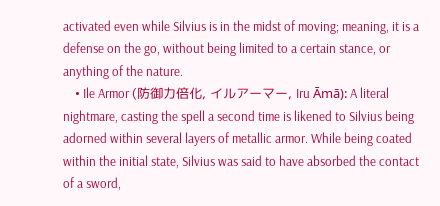activated even while Silvius is in the midst of moving; meaning, it is a defense on the go, without being limited to a certain stance, or anything of the nature.
    • Ile Armor (防御力倍化, イルアーマー, Iru Āmā): A literal nightmare, casting the spell a second time is likened to Silvius being adorned within several layers of metallic armor. While being coated within the initial state, Silvius was said to have absorbed the contact of a sword,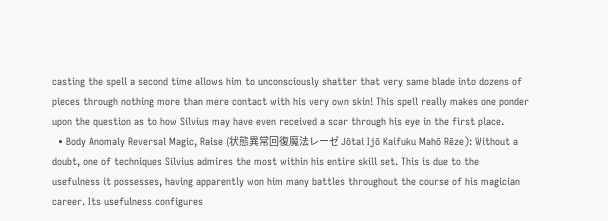casting the spell a second time allows him to unconsciously shatter that very same blade into dozens of pieces through nothing more than mere contact with his very own skin! This spell really makes one ponder upon the question as to how Silvius may have even received a scar through his eye in the first place.
  • Body Anomaly Reversal Magic, Raise (状態異常回復魔法レーゼ Jōtai Ijō Kaifuku Mahō Rēze): Without a doubt, one of techniques Silvius admires the most within his entire skill set. This is due to the usefulness it possesses, having apparently won him many battles throughout the course of his magician career. Its usefulness configures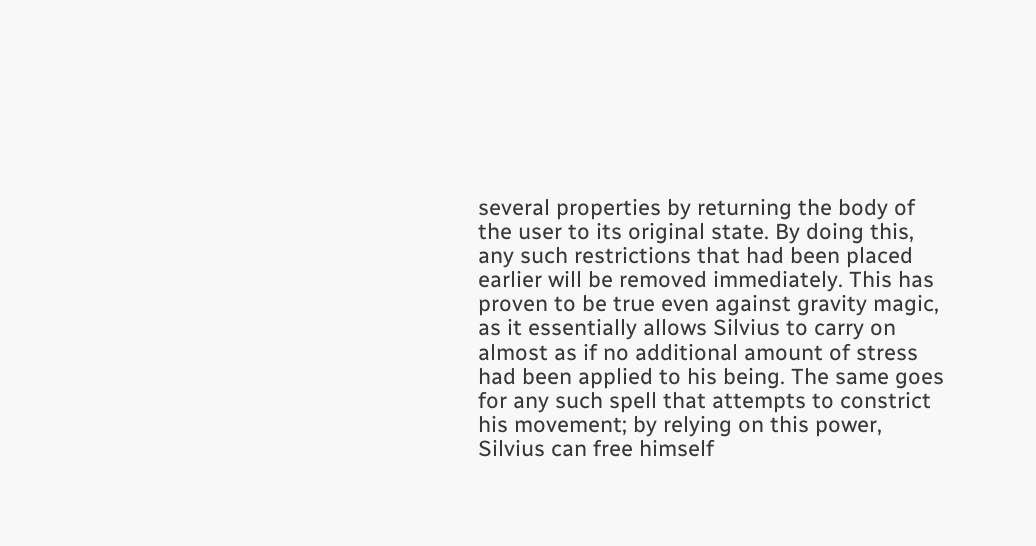several properties by returning the body of the user to its original state. By doing this, any such restrictions that had been placed earlier will be removed immediately. This has proven to be true even against gravity magic, as it essentially allows Silvius to carry on almost as if no additional amount of stress had been applied to his being. The same goes for any such spell that attempts to constrict his movement; by relying on this power, Silvius can free himself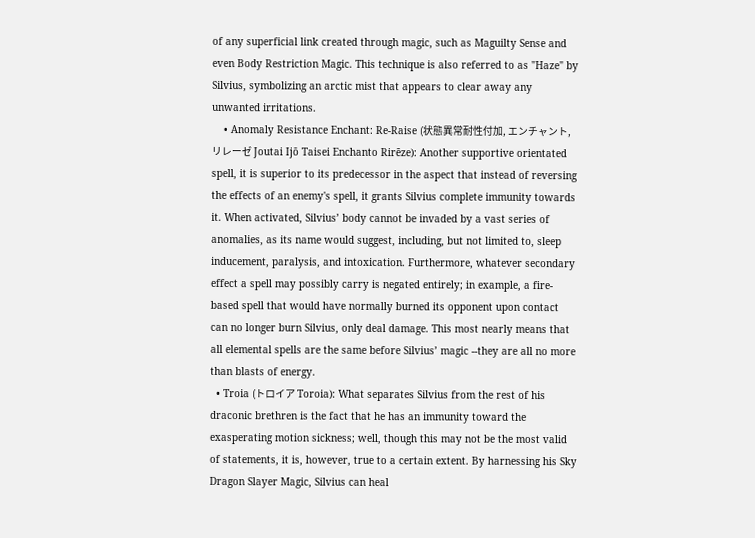of any superficial link created through magic, such as Maguilty Sense and even Body Restriction Magic. This technique is also referred to as "Haze" by Silvius, symbolizing an arctic mist that appears to clear away any unwanted irritations.
    • Anomaly Resistance Enchant: Re-Raise (状態異常耐性付加, エンチャント, リレーゼ Joutai Ijō Taisei Enchanto Rirēze): Another supportive orientated spell, it is superior to its predecessor in the aspect that instead of reversing the effects of an enemy's spell, it grants Silvius complete immunity towards it. When activated, Silvius’ body cannot be invaded by a vast series of anomalies, as its name would suggest, including, but not limited to, sleep inducement, paralysis, and intoxication. Furthermore, whatever secondary effect a spell may possibly carry is negated entirely; in example, a fire-based spell that would have normally burned its opponent upon contact can no longer burn Silvius, only deal damage. This most nearly means that all elemental spells are the same before Silvius’ magic --they are all no more than blasts of energy.
  • Troia (トロイア Toroia): What separates Silvius from the rest of his draconic brethren is the fact that he has an immunity toward the exasperating motion sickness; well, though this may not be the most valid of statements, it is, however, true to a certain extent. By harnessing his Sky Dragon Slayer Magic, Silvius can heal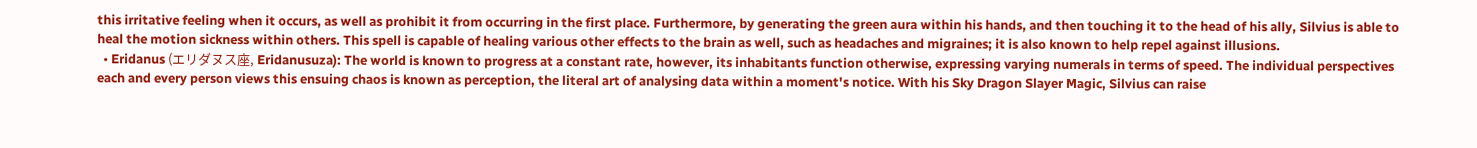this irritative feeling when it occurs, as well as prohibit it from occurring in the first place. Furthermore, by generating the green aura within his hands, and then touching it to the head of his ally, Silvius is able to heal the motion sickness within others. This spell is capable of healing various other effects to the brain as well, such as headaches and migraines; it is also known to help repel against illusions.
  • Eridanus (エリダヌス座, Eridanusuza): The world is known to progress at a constant rate, however, its inhabitants function otherwise, expressing varying numerals in terms of speed. The individual perspectives each and every person views this ensuing chaos is known as perception, the literal art of analysing data within a moment's notice. With his Sky Dragon Slayer Magic, Silvius can raise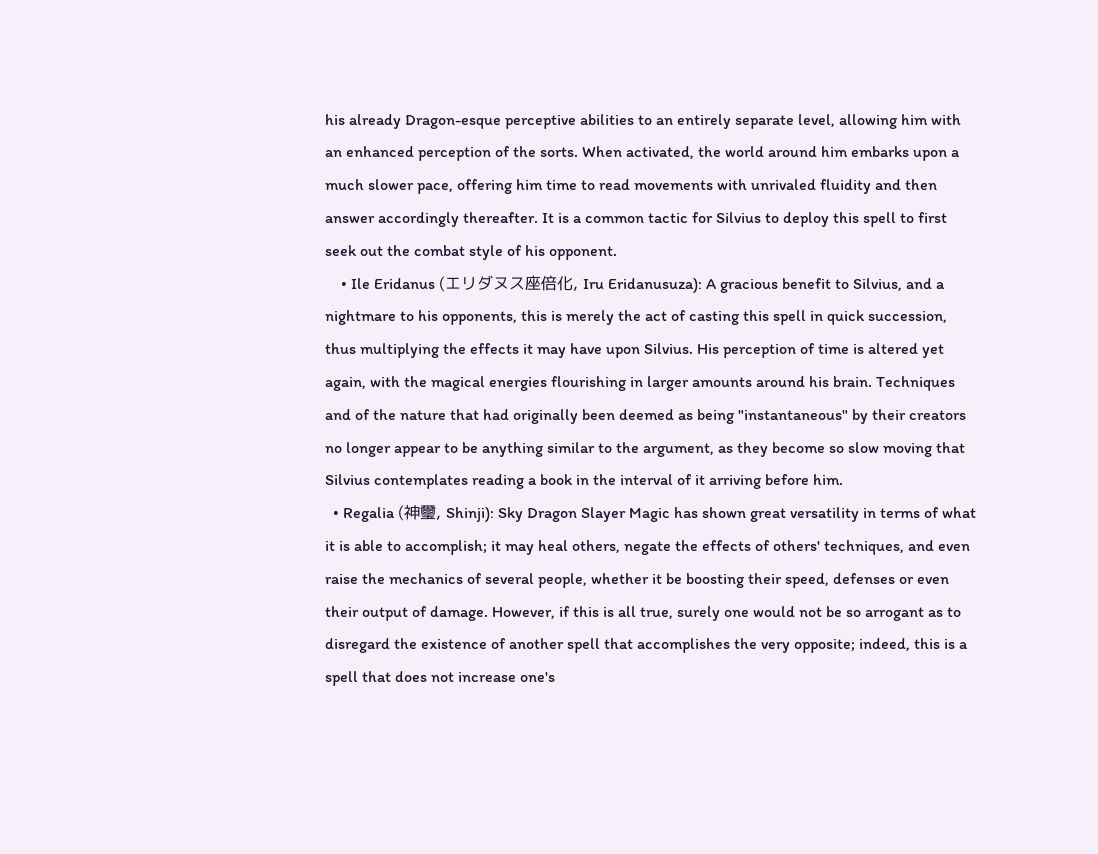his already Dragon-esque perceptive abilities to an entirely separate level, allowing him with an enhanced perception of the sorts. When activated, the world around him embarks upon a much slower pace, offering him time to read movements with unrivaled fluidity and then answer accordingly thereafter. It is a common tactic for Silvius to deploy this spell to first seek out the combat style of his opponent.
    • Ile Eridanus (エリダヌス座倍化, Iru Eridanusuza): A gracious benefit to Silvius, and a nightmare to his opponents, this is merely the act of casting this spell in quick succession, thus multiplying the effects it may have upon Silvius. His perception of time is altered yet again, with the magical energies flourishing in larger amounts around his brain. Techniques and of the nature that had originally been deemed as being "instantaneous" by their creators no longer appear to be anything similar to the argument, as they become so slow moving that Silvius contemplates reading a book in the interval of it arriving before him.
  • Regalia (神璽, Shinji): Sky Dragon Slayer Magic has shown great versatility in terms of what it is able to accomplish; it may heal others, negate the effects of others' techniques, and even raise the mechanics of several people, whether it be boosting their speed, defenses or even their output of damage. However, if this is all true, surely one would not be so arrogant as to disregard the existence of another spell that accomplishes the very opposite; indeed, this is a spell that does not increase one's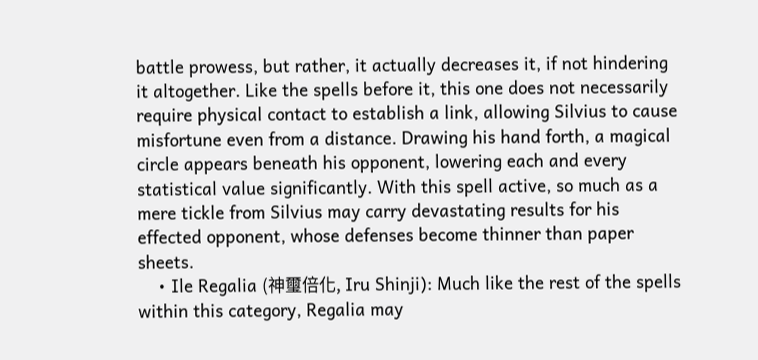battle prowess, but rather, it actually decreases it, if not hindering it altogether. Like the spells before it, this one does not necessarily require physical contact to establish a link, allowing Silvius to cause misfortune even from a distance. Drawing his hand forth, a magical circle appears beneath his opponent, lowering each and every statistical value significantly. With this spell active, so much as a mere tickle from Silvius may carry devastating results for his effected opponent, whose defenses become thinner than paper sheets.
    • Ile Regalia (神璽倍化, Iru Shinji): Much like the rest of the spells within this category, Regalia may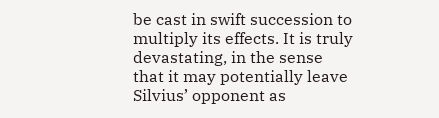be cast in swift succession to multiply its effects. It is truly devastating, in the sense that it may potentially leave Silvius’ opponent as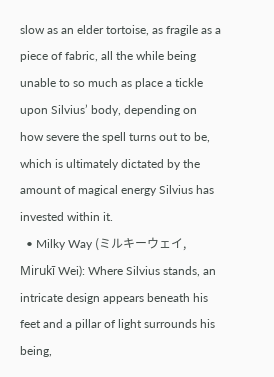slow as an elder tortoise, as fragile as a piece of fabric, all the while being unable to so much as place a tickle upon Silvius’ body, depending on how severe the spell turns out to be, which is ultimately dictated by the amount of magical energy Silvius has invested within it.
  • Milky Way (ミルキーウェイ, Mirukī Wei): Where Silvius stands, an intricate design appears beneath his feet and a pillar of light surrounds his being,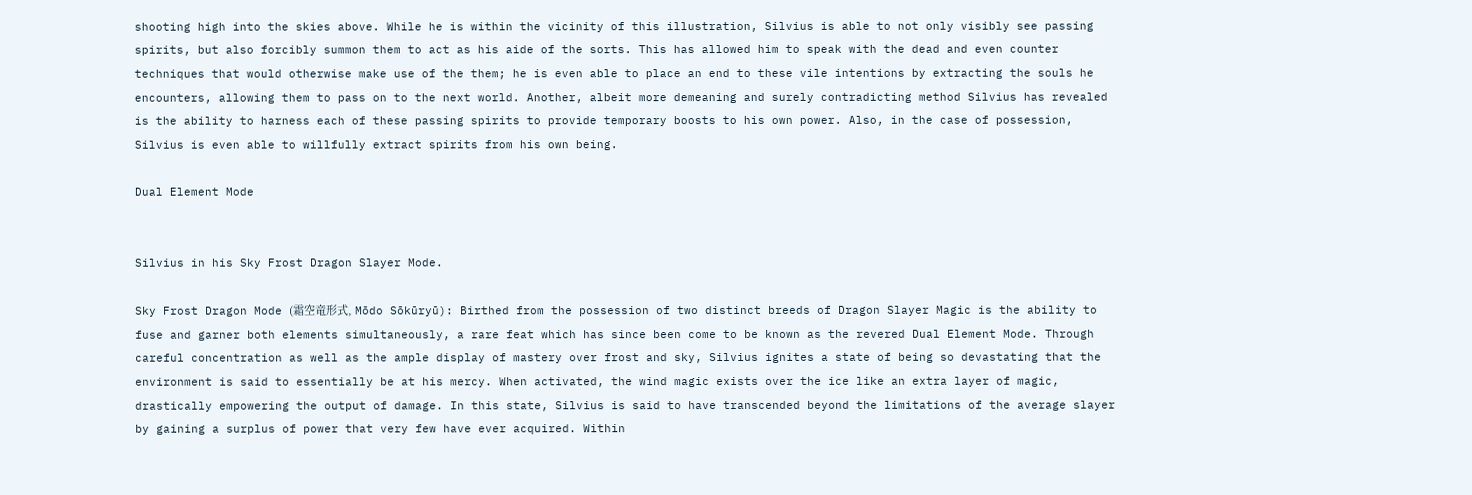shooting high into the skies above. While he is within the vicinity of this illustration, Silvius is able to not only visibly see passing spirits, but also forcibly summon them to act as his aide of the sorts. This has allowed him to speak with the dead and even counter techniques that would otherwise make use of the them; he is even able to place an end to these vile intentions by extracting the souls he encounters, allowing them to pass on to the next world. Another, albeit more demeaning and surely contradicting method Silvius has revealed is the ability to harness each of these passing spirits to provide temporary boosts to his own power. Also, in the case of possession, Silvius is even able to willfully extract spirits from his own being.

Dual Element Mode


Silvius in his Sky Frost Dragon Slayer Mode.

Sky Frost Dragon Mode (霜空竜形式, Mōdo Sōkūryū): Birthed from the possession of two distinct breeds of Dragon Slayer Magic is the ability to fuse and garner both elements simultaneously, a rare feat which has since been come to be known as the revered Dual Element Mode. Through careful concentration as well as the ample display of mastery over frost and sky, Silvius ignites a state of being so devastating that the environment is said to essentially be at his mercy. When activated, the wind magic exists over the ice like an extra layer of magic, drastically empowering the output of damage. In this state, Silvius is said to have transcended beyond the limitations of the average slayer by gaining a surplus of power that very few have ever acquired. Within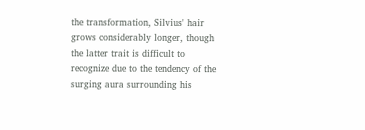the transformation, Silvius' hair grows considerably longer, though the latter trait is difficult to recognize due to the tendency of the surging aura surrounding his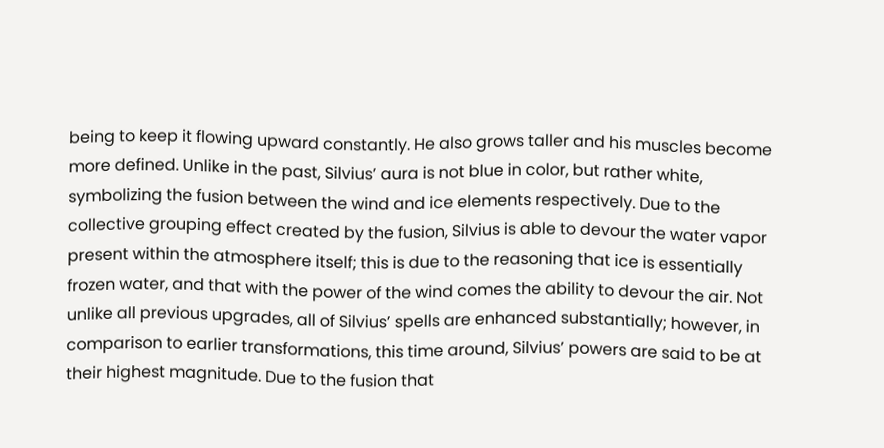being to keep it flowing upward constantly. He also grows taller and his muscles become more defined. Unlike in the past, Silvius’ aura is not blue in color, but rather white, symbolizing the fusion between the wind and ice elements respectively. Due to the collective grouping effect created by the fusion, Silvius is able to devour the water vapor present within the atmosphere itself; this is due to the reasoning that ice is essentially frozen water, and that with the power of the wind comes the ability to devour the air. Not unlike all previous upgrades, all of Silvius’ spells are enhanced substantially; however, in comparison to earlier transformations, this time around, Silvius’ powers are said to be at their highest magnitude. Due to the fusion that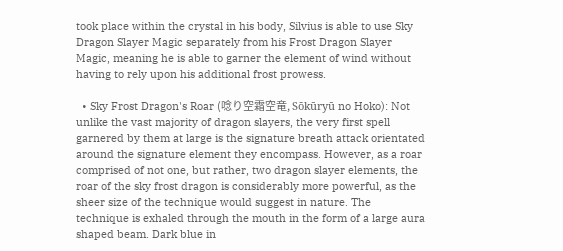took place within the crystal in his body, Silvius is able to use Sky Dragon Slayer Magic separately from his Frost Dragon Slayer Magic, meaning he is able to garner the element of wind without having to rely upon his additional frost prowess.

  • Sky Frost Dragon's Roar (唸り空霜空竜, Sōkūryū no Hoko): Not unlike the vast majority of dragon slayers, the very first spell garnered by them at large is the signature breath attack orientated around the signature element they encompass. However, as a roar comprised of not one, but rather, two dragon slayer elements, the roar of the sky frost dragon is considerably more powerful, as the sheer size of the technique would suggest in nature. The technique is exhaled through the mouth in the form of a large aura shaped beam. Dark blue in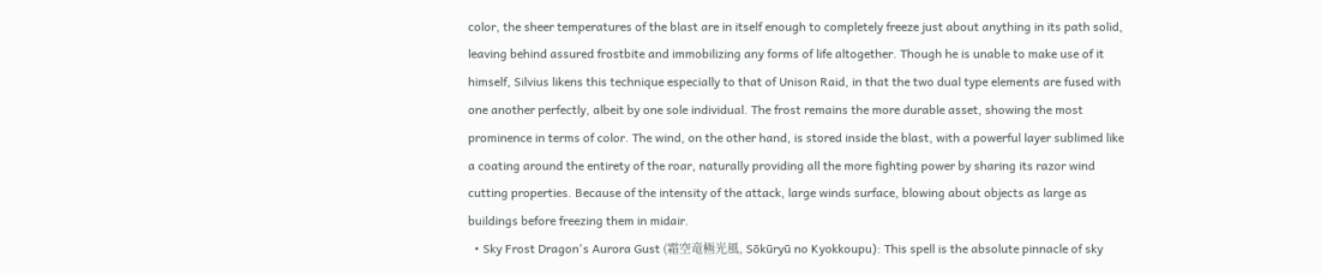color, the sheer temperatures of the blast are in itself enough to completely freeze just about anything in its path solid, leaving behind assured frostbite and immobilizing any forms of life altogether. Though he is unable to make use of it himself, Silvius likens this technique especially to that of Unison Raid, in that the two dual type elements are fused with one another perfectly, albeit by one sole individual. The frost remains the more durable asset, showing the most prominence in terms of color. The wind, on the other hand, is stored inside the blast, with a powerful layer sublimed like a coating around the entirety of the roar, naturally providing all the more fighting power by sharing its razor wind cutting properties. Because of the intensity of the attack, large winds surface, blowing about objects as large as buildings before freezing them in midair.
  • Sky Frost Dragon's Aurora Gust (霜空竜極光風, Sōkūryū no Kyokkoupu): This spell is the absolute pinnacle of sky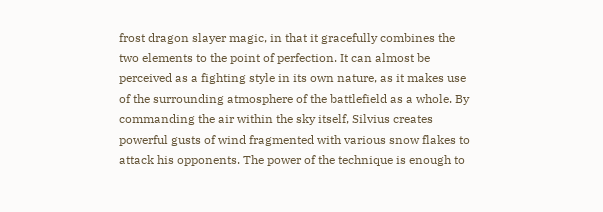frost dragon slayer magic, in that it gracefully combines the two elements to the point of perfection. It can almost be perceived as a fighting style in its own nature, as it makes use of the surrounding atmosphere of the battlefield as a whole. By commanding the air within the sky itself, Silvius creates powerful gusts of wind fragmented with various snow flakes to attack his opponents. The power of the technique is enough to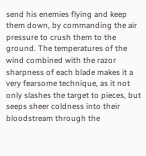send his enemies flying and keep them down, by commanding the air pressure to crush them to the ground. The temperatures of the wind combined with the razor sharpness of each blade makes it a very fearsome technique, as it not only slashes the target to pieces, but seeps sheer coldness into their bloodstream through the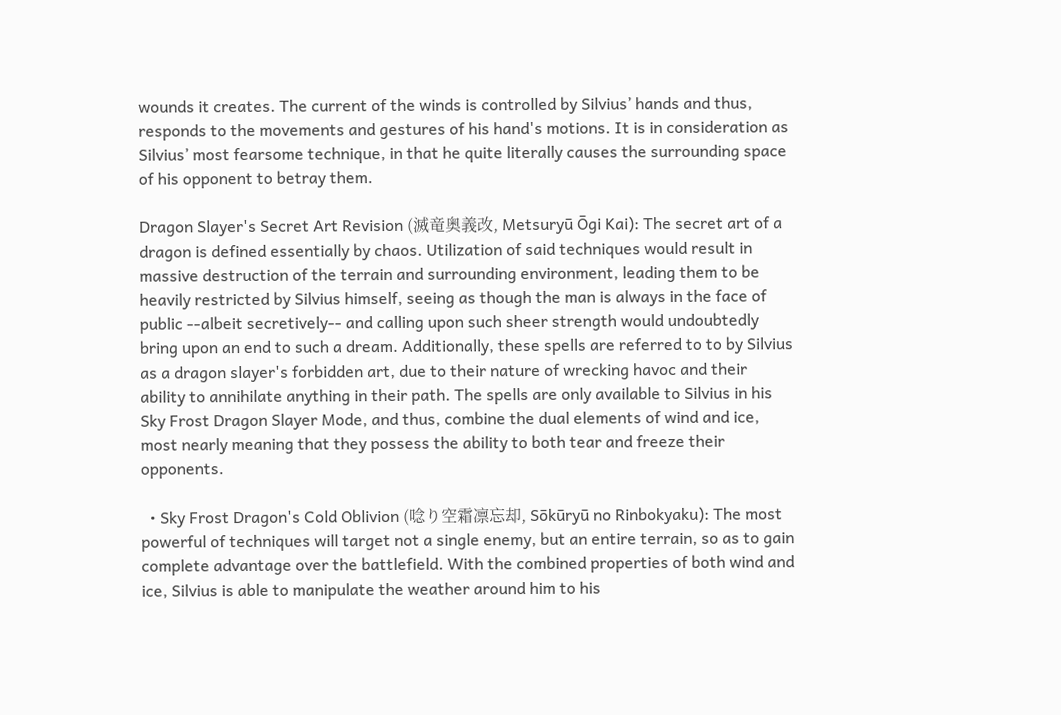wounds it creates. The current of the winds is controlled by Silvius’ hands and thus, responds to the movements and gestures of his hand's motions. It is in consideration as Silvius’ most fearsome technique, in that he quite literally causes the surrounding space of his opponent to betray them.

Dragon Slayer's Secret Art Revision (滅竜奥義改, Metsuryū Ōgi Kai): The secret art of a dragon is defined essentially by chaos. Utilization of said techniques would result in massive destruction of the terrain and surrounding environment, leading them to be heavily restricted by Silvius himself, seeing as though the man is always in the face of public --albeit secretively-- and calling upon such sheer strength would undoubtedly bring upon an end to such a dream. Additionally, these spells are referred to to by Silvius as a dragon slayer's forbidden art, due to their nature of wrecking havoc and their ability to annihilate anything in their path. The spells are only available to Silvius in his Sky Frost Dragon Slayer Mode, and thus, combine the dual elements of wind and ice, most nearly meaning that they possess the ability to both tear and freeze their opponents.

  • Sky Frost Dragon's Cold Oblivion (唸り空霜凛忘却, Sōkūryū no Rinbokyaku): The most powerful of techniques will target not a single enemy, but an entire terrain, so as to gain complete advantage over the battlefield. With the combined properties of both wind and ice, Silvius is able to manipulate the weather around him to his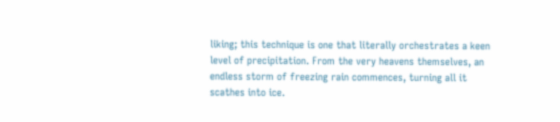liking; this technique is one that literally orchestrates a keen level of precipitation. From the very heavens themselves, an endless storm of freezing rain commences, turning all it scathes into ice.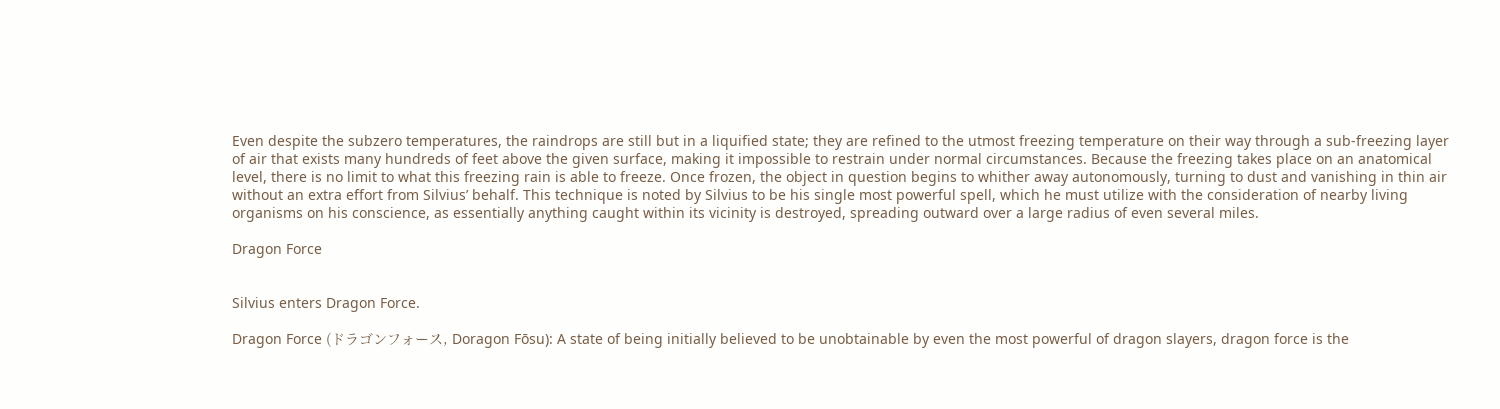Even despite the subzero temperatures, the raindrops are still but in a liquified state; they are refined to the utmost freezing temperature on their way through a sub-freezing layer of air that exists many hundreds of feet above the given surface, making it impossible to restrain under normal circumstances. Because the freezing takes place on an anatomical level, there is no limit to what this freezing rain is able to freeze. Once frozen, the object in question begins to whither away autonomously, turning to dust and vanishing in thin air without an extra effort from Silvius’ behalf. This technique is noted by Silvius to be his single most powerful spell, which he must utilize with the consideration of nearby living organisms on his conscience, as essentially anything caught within its vicinity is destroyed, spreading outward over a large radius of even several miles.

Dragon Force


Silvius enters Dragon Force.

Dragon Force (ドラゴンフォース, Doragon Fōsu): A state of being initially believed to be unobtainable by even the most powerful of dragon slayers, dragon force is the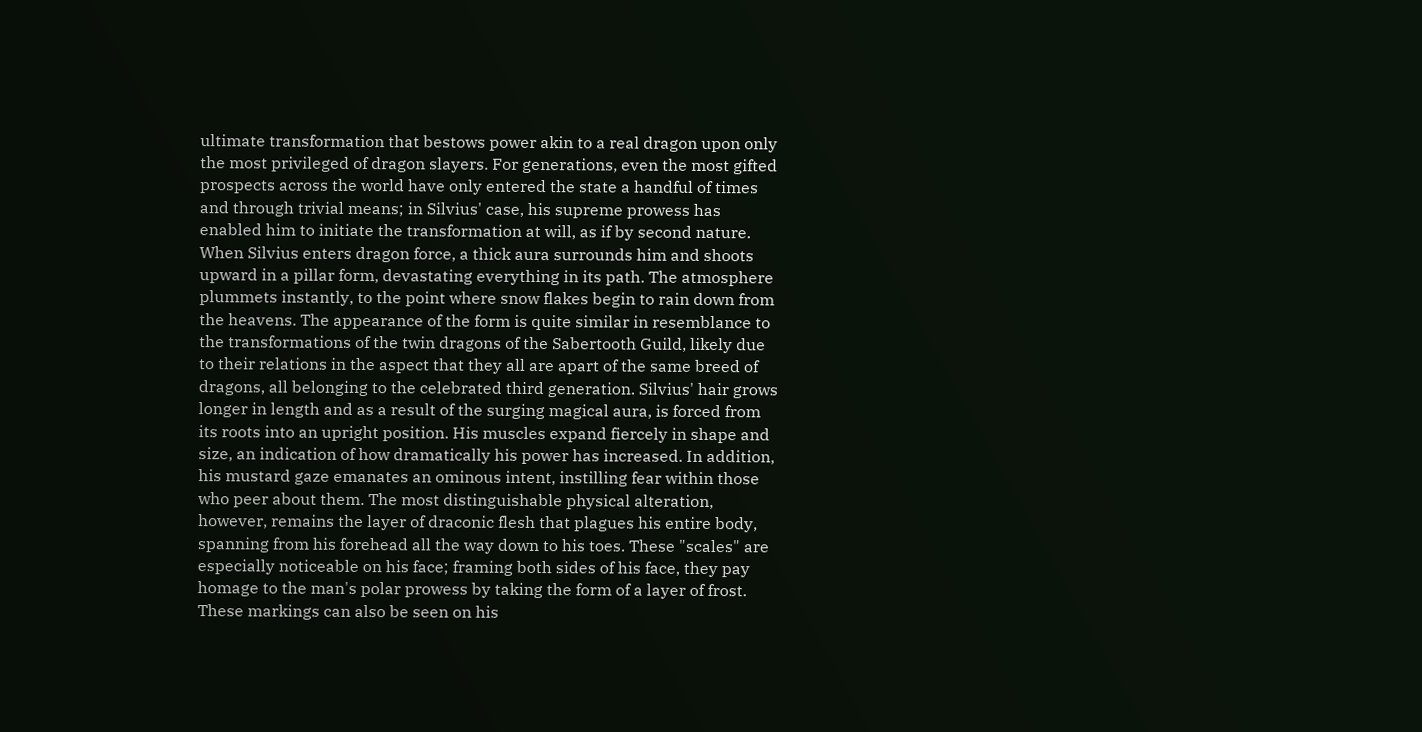ultimate transformation that bestows power akin to a real dragon upon only the most privileged of dragon slayers. For generations, even the most gifted prospects across the world have only entered the state a handful of times and through trivial means; in Silvius' case, his supreme prowess has enabled him to initiate the transformation at will, as if by second nature. When Silvius enters dragon force, a thick aura surrounds him and shoots upward in a pillar form, devastating everything in its path. The atmosphere plummets instantly, to the point where snow flakes begin to rain down from the heavens. The appearance of the form is quite similar in resemblance to the transformations of the twin dragons of the Sabertooth Guild, likely due to their relations in the aspect that they all are apart of the same breed of dragons, all belonging to the celebrated third generation. Silvius' hair grows longer in length and as a result of the surging magical aura, is forced from its roots into an upright position. His muscles expand fiercely in shape and size, an indication of how dramatically his power has increased. In addition, his mustard gaze emanates an ominous intent, instilling fear within those who peer about them. The most distinguishable physical alteration, however, remains the layer of draconic flesh that plagues his entire body, spanning from his forehead all the way down to his toes. These "scales" are especially noticeable on his face; framing both sides of his face, they pay homage to the man's polar prowess by taking the form of a layer of frost. These markings can also be seen on his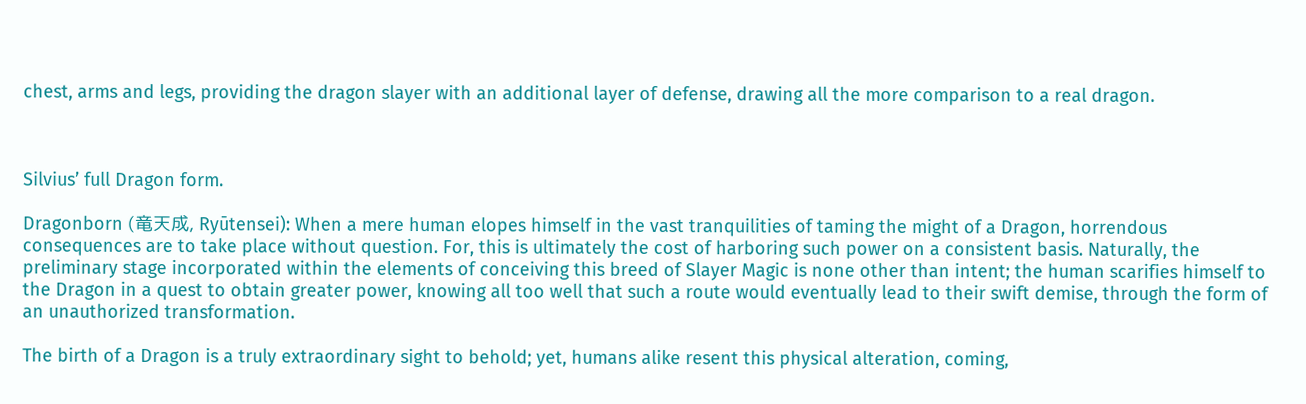chest, arms and legs, providing the dragon slayer with an additional layer of defense, drawing all the more comparison to a real dragon.



Silvius’ full Dragon form.

Dragonborn (竜天成, Ryūtensei): When a mere human elopes himself in the vast tranquilities of taming the might of a Dragon, horrendous consequences are to take place without question. For, this is ultimately the cost of harboring such power on a consistent basis. Naturally, the preliminary stage incorporated within the elements of conceiving this breed of Slayer Magic is none other than intent; the human scarifies himself to the Dragon in a quest to obtain greater power, knowing all too well that such a route would eventually lead to their swift demise, through the form of an unauthorized transformation.

The birth of a Dragon is a truly extraordinary sight to behold; yet, humans alike resent this physical alteration, coming,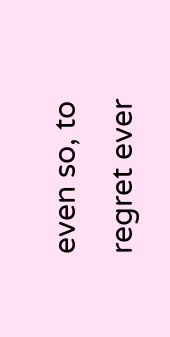even so, to regret ever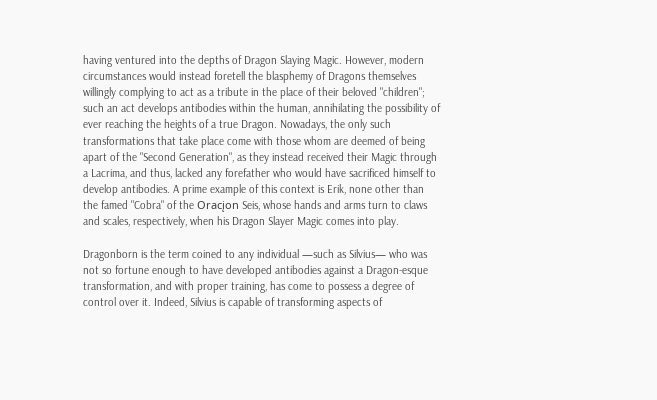having ventured into the depths of Dragon Slaying Magic. However, modern circumstances would instead foretell the blasphemy of Dragons themselves willingly complying to act as a tribute in the place of their beloved "children"; such an act develops antibodies within the human, annihilating the possibility of ever reaching the heights of a true Dragon. Nowadays, the only such transformations that take place come with those whom are deemed of being apart of the "Second Generation", as they instead received their Magic through a Lacrima, and thus, lacked any forefather who would have sacrificed himself to develop antibodies. A prime example of this context is Erik, none other than the famed "Cobra" of the Oracįon Seis, whose hands and arms turn to claws and scales, respectively, when his Dragon Slayer Magic comes into play.

Dragonborn is the term coined to any individual —such as Silvius— who was not so fortune enough to have developed antibodies against a Dragon-esque transformation, and with proper training, has come to possess a degree of control over it. Indeed, Silvius is capable of transforming aspects of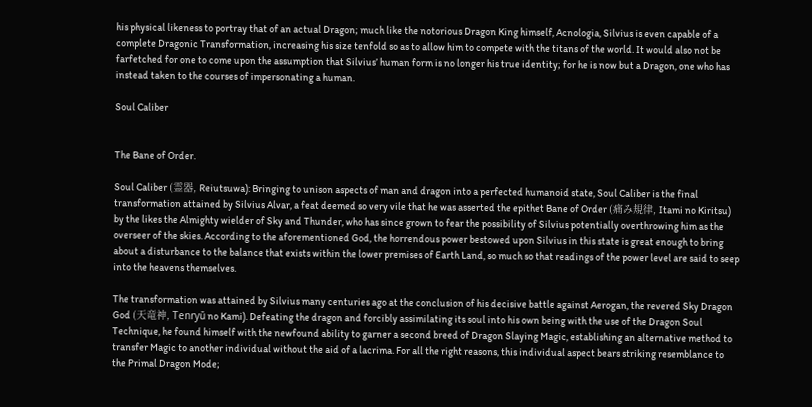his physical likeness to portray that of an actual Dragon; much like the notorious Dragon King himself, Acnologia, Silvius is even capable of a complete Dragonic Transformation, increasing his size tenfold so as to allow him to compete with the titans of the world. It would also not be farfetched for one to come upon the assumption that Silvius’ human form is no longer his true identity; for he is now but a Dragon, one who has instead taken to the courses of impersonating a human.

Soul Caliber


The Bane of Order.

Soul Caliber (霊器, Reiutsuwa): Bringing to unison aspects of man and dragon into a perfected humanoid state, Soul Caliber is the final transformation attained by Silvius Alvar, a feat deemed so very vile that he was asserted the epithet Bane of Order (痛み規律, Itami no Kiritsu) by the likes the Almighty wielder of Sky and Thunder, who has since grown to fear the possibility of Silvius potentially overthrowing him as the overseer of the skies. According to the aforementioned God, the horrendous power bestowed upon Silvius in this state is great enough to bring about a disturbance to the balance that exists within the lower premises of Earth Land, so much so that readings of the power level are said to seep into the heavens themselves.

The transformation was attained by Silvius many centuries ago at the conclusion of his decisive battle against Aerogan, the revered Sky Dragon God (天竜神, Tenryū no Kami). Defeating the dragon and forcibly assimilating its soul into his own being with the use of the Dragon Soul Technique, he found himself with the newfound ability to garner a second breed of Dragon Slaying Magic, establishing an alternative method to transfer Magic to another individual without the aid of a lacrima. For all the right reasons, this individual aspect bears striking resemblance to the Primal Dragon Mode;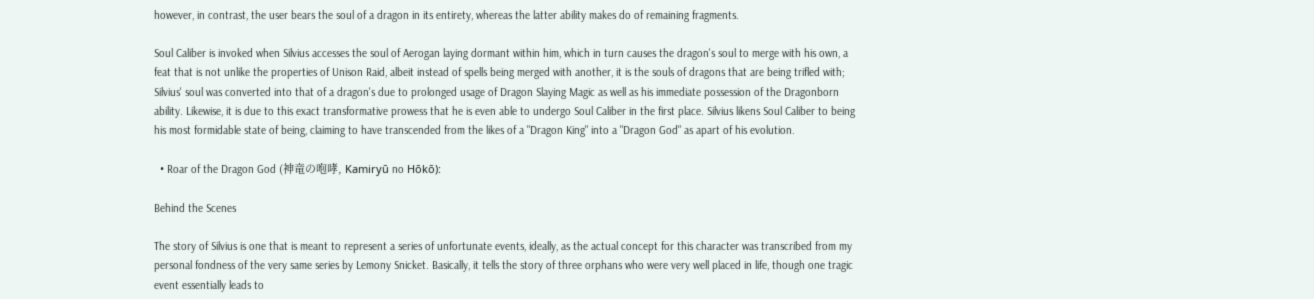however, in contrast, the user bears the soul of a dragon in its entirety, whereas the latter ability makes do of remaining fragments.

Soul Caliber is invoked when Silvius accesses the soul of Aerogan laying dormant within him, which in turn causes the dragon's soul to merge with his own, a feat that is not unlike the properties of Unison Raid, albeit instead of spells being merged with another, it is the souls of dragons that are being trifled with; Silvius' soul was converted into that of a dragon's due to prolonged usage of Dragon Slaying Magic as well as his immediate possession of the Dragonborn ability. Likewise, it is due to this exact transformative prowess that he is even able to undergo Soul Caliber in the first place. Silvius likens Soul Caliber to being his most formidable state of being, claiming to have transcended from the likes of a "Dragon King" into a "Dragon God" as apart of his evolution.

  • Roar of the Dragon God (神竜の咆哮, Kamiryū no Hōkō):

Behind the Scenes

The story of Silvius is one that is meant to represent a series of unfortunate events, ideally, as the actual concept for this character was transcribed from my personal fondness of the very same series by Lemony Snicket. Basically, it tells the story of three orphans who were very well placed in life, though one tragic event essentially leads to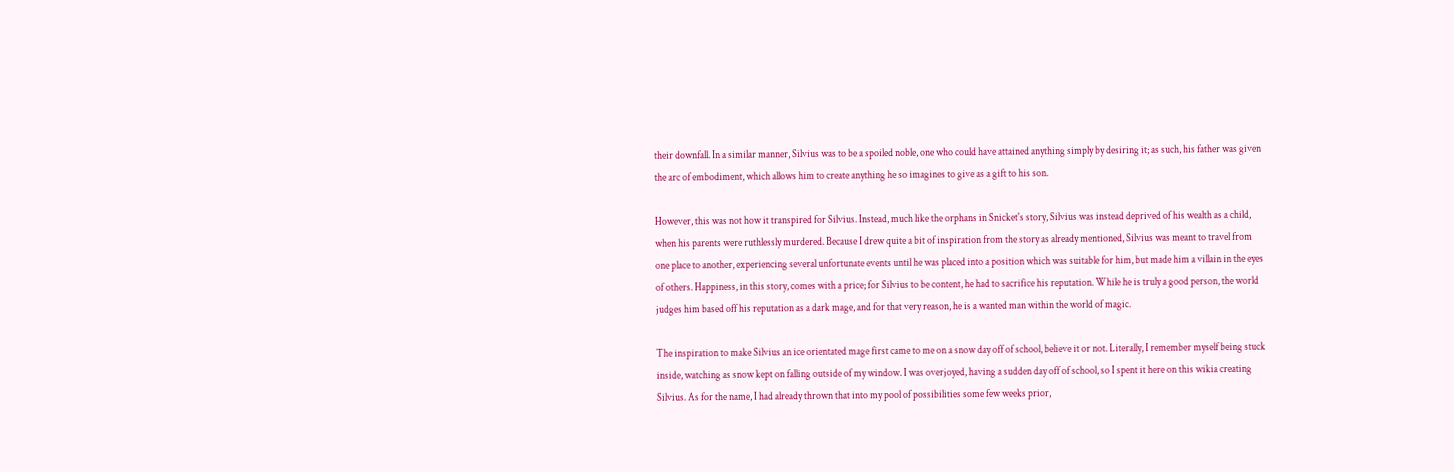their downfall. In a similar manner, Silvius was to be a spoiled noble, one who could have attained anything simply by desiring it; as such, his father was given the arc of embodiment, which allows him to create anything he so imagines to give as a gift to his son.

However, this was not how it transpired for Silvius. Instead, much like the orphans in Snicket's story, Silvius was instead deprived of his wealth as a child, when his parents were ruthlessly murdered. Because I drew quite a bit of inspiration from the story as already mentioned, Silvius was meant to travel from one place to another, experiencing several unfortunate events until he was placed into a position which was suitable for him, but made him a villain in the eyes of others. Happiness, in this story, comes with a price; for Silvius to be content, he had to sacrifice his reputation. While he is truly a good person, the world judges him based off his reputation as a dark mage, and for that very reason, he is a wanted man within the world of magic.

The inspiration to make Silvius an ice orientated mage first came to me on a snow day off of school, believe it or not. Literally, I remember myself being stuck inside, watching as snow kept on falling outside of my window. I was overjoyed, having a sudden day off of school, so I spent it here on this wikia creating Silvius. As for the name, I had already thrown that into my pool of possibilities some few weeks prior,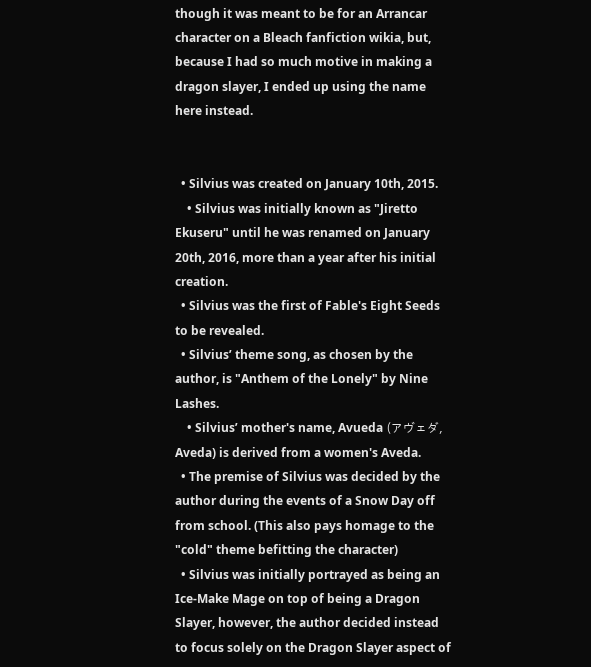though it was meant to be for an Arrancar character on a Bleach fanfiction wikia, but, because I had so much motive in making a dragon slayer, I ended up using the name here instead.


  • Silvius was created on January 10th, 2015.
    • Silvius was initially known as "Jiretto Ekuseru" until he was renamed on January 20th, 2016, more than a year after his initial creation.
  • Silvius was the first of Fable's Eight Seeds to be revealed.
  • Silvius’ theme song, as chosen by the author, is "Anthem of the Lonely" by Nine Lashes.
    • Silvius’ mother's name, Avueda (アヴェダ, Aveda) is derived from a women's Aveda.
  • The premise of Silvius was decided by the author during the events of a Snow Day off from school. (This also pays homage to the "cold" theme befitting the character)
  • Silvius was initially portrayed as being an Ice-Make Mage on top of being a Dragon Slayer, however, the author decided instead to focus solely on the Dragon Slayer aspect of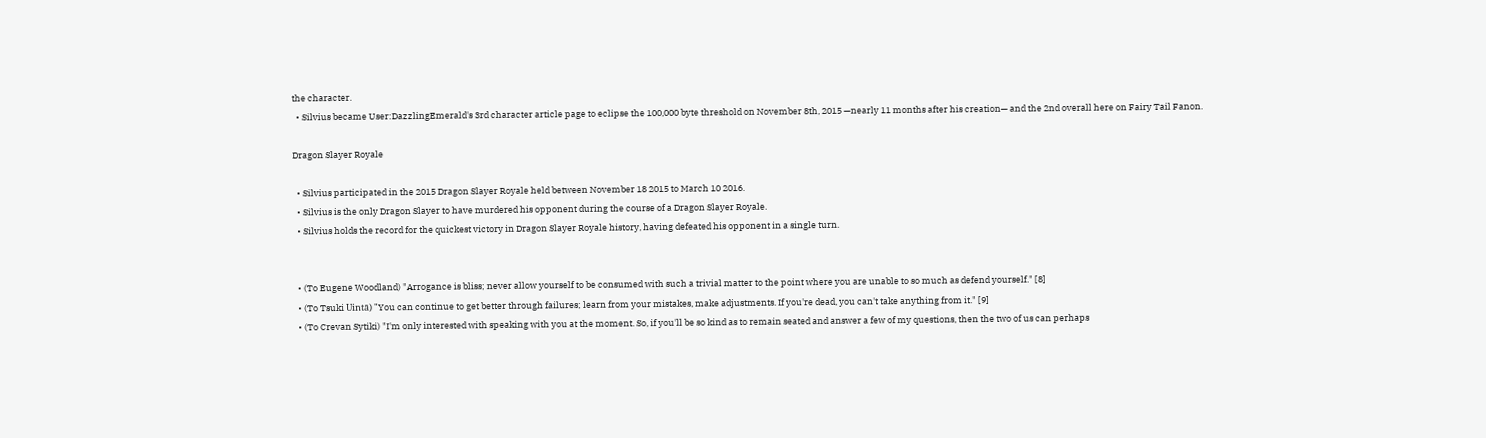the character.
  • Silvius became User:DazzlingEmerald's 3rd character article page to eclipse the 100,000 byte threshold on November 8th, 2015 —nearly 11 months after his creation— and the 2nd overall here on Fairy Tail Fanon.

Dragon Slayer Royale

  • Silvius participated in the 2015 Dragon Slayer Royale held between November 18 2015 to March 10 2016.
  • Silvius is the only Dragon Slayer to have murdered his opponent during the course of a Dragon Slayer Royale.
  • Silvius holds the record for the quickest victory in Dragon Slayer Royale history, having defeated his opponent in a single turn.


  • (To Eugene Woodland) "Arrogance is bliss; never allow yourself to be consumed with such a trivial matter to the point where you are unable to so much as defend yourself." [8]
  • (To Tsuki Uintā) "You can continue to get better through failures; learn from your mistakes, make adjustments. If you're dead, you can't take anything from it." [9]
  • (To Crevan Sytiki) "I'm only interested with speaking with you at the moment. So, if you'll be so kind as to remain seated and answer a few of my questions, then the two of us can perhaps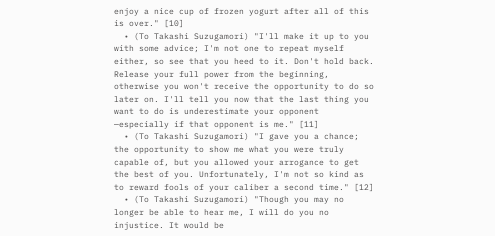enjoy a nice cup of frozen yogurt after all of this is over." [10]
  • (To Takashi Suzugamori) "I'll make it up to you with some advice; I'm not one to repeat myself either, so see that you heed to it. Don't hold back. Release your full power from the beginning, otherwise you won't receive the opportunity to do so later on. I'll tell you now that the last thing you want to do is underestimate your opponent —especially if that opponent is me." [11]
  • (To Takashi Suzugamori) "I gave you a chance; the opportunity to show me what you were truly capable of, but you allowed your arrogance to get the best of you. Unfortunately, I'm not so kind as to reward fools of your caliber a second time." [12]
  • (To Takashi Suzugamori) "Though you may no longer be able to hear me, I will do you no injustice. It would be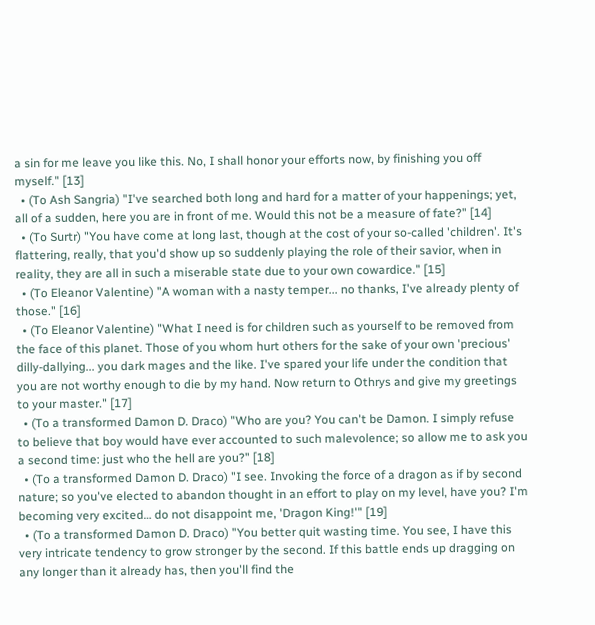a sin for me leave you like this. No, I shall honor your efforts now, by finishing you off myself." [13]
  • (To Ash Sangria) "I've searched both long and hard for a matter of your happenings; yet, all of a sudden, here you are in front of me. Would this not be a measure of fate?" [14]
  • (To Surtr) "You have come at long last, though at the cost of your so-called 'children'. It's flattering, really, that you'd show up so suddenly playing the role of their savior, when in reality, they are all in such a miserable state due to your own cowardice." [15]
  • (To Eleanor Valentine) "A woman with a nasty temper... no thanks, I've already plenty of those." [16]
  • (To Eleanor Valentine) "What I need is for children such as yourself to be removed from the face of this planet. Those of you whom hurt others for the sake of your own 'precious' dilly-dallying... you dark mages and the like. I've spared your life under the condition that you are not worthy enough to die by my hand. Now return to Othrys and give my greetings to your master." [17]
  • (To a transformed Damon D. Draco) "Who are you? You can't be Damon. I simply refuse to believe that boy would have ever accounted to such malevolence; so allow me to ask you a second time: just who the hell are you?" [18]
  • (To a transformed Damon D. Draco) "I see. Invoking the force of a dragon as if by second nature; so you've elected to abandon thought in an effort to play on my level, have you? I'm becoming very excited… do not disappoint me, 'Dragon King!'" [19]
  • (To a transformed Damon D. Draco) "You better quit wasting time. You see, I have this very intricate tendency to grow stronger by the second. If this battle ends up dragging on any longer than it already has, then you'll find the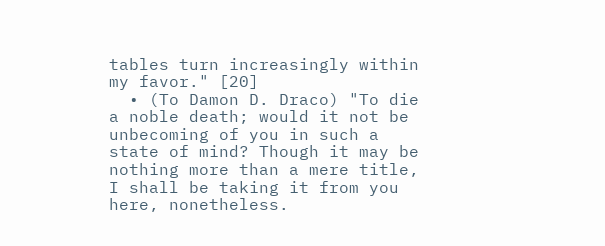tables turn increasingly within my favor." [20]
  • (To Damon D. Draco) "To die a noble death; would it not be unbecoming of you in such a state of mind? Though it may be nothing more than a mere title, I shall be taking it from you here, nonetheless.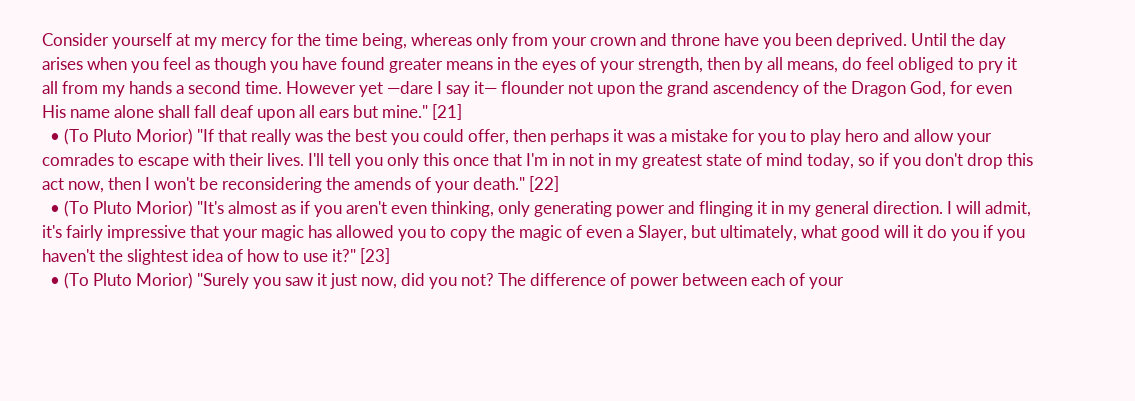Consider yourself at my mercy for the time being, whereas only from your crown and throne have you been deprived. Until the day arises when you feel as though you have found greater means in the eyes of your strength, then by all means, do feel obliged to pry it all from my hands a second time. However yet —dare I say it— flounder not upon the grand ascendency of the Dragon God, for even His name alone shall fall deaf upon all ears but mine." [21]
  • (To Pluto Morior) "If that really was the best you could offer, then perhaps it was a mistake for you to play hero and allow your comrades to escape with their lives. I'll tell you only this once that I'm in not in my greatest state of mind today, so if you don't drop this act now, then I won't be reconsidering the amends of your death." [22]
  • (To Pluto Morior) "It's almost as if you aren't even thinking, only generating power and flinging it in my general direction. I will admit, it's fairly impressive that your magic has allowed you to copy the magic of even a Slayer, but ultimately, what good will it do you if you haven't the slightest idea of how to use it?" [23]
  • (To Pluto Morior) "Surely you saw it just now, did you not? The difference of power between each of your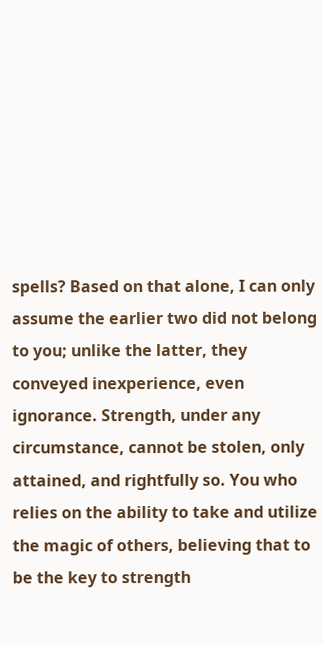spells? Based on that alone, I can only assume the earlier two did not belong to you; unlike the latter, they conveyed inexperience, even ignorance. Strength, under any circumstance, cannot be stolen, only attained, and rightfully so. You who relies on the ability to take and utilize the magic of others, believing that to be the key to strength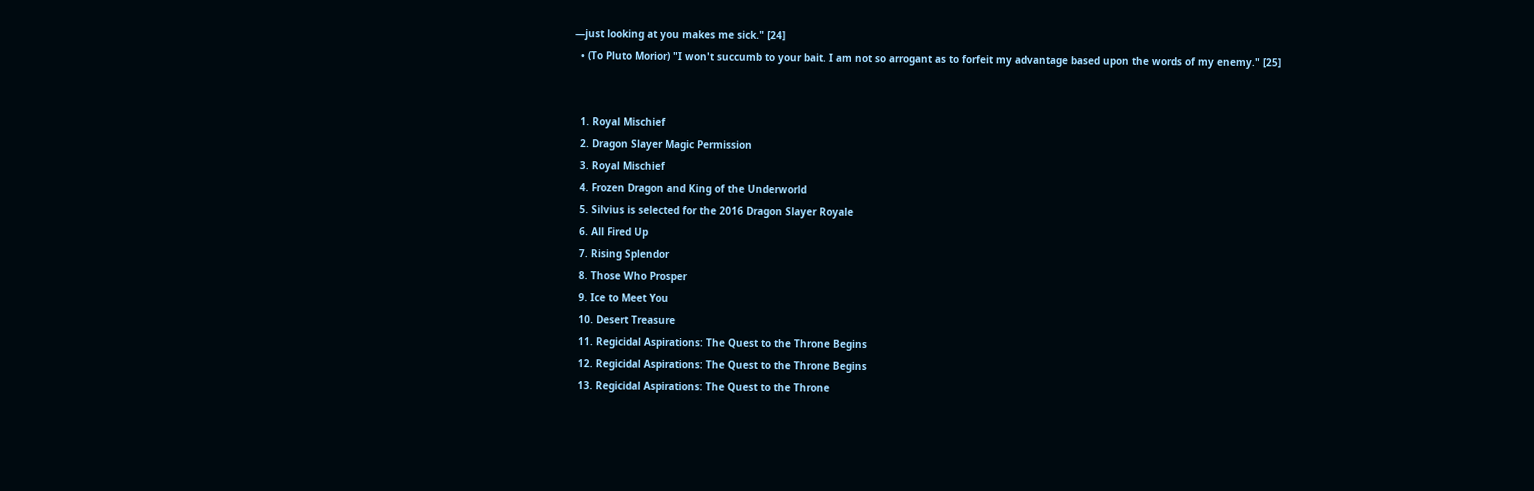—just looking at you makes me sick." [24]
  • (To Pluto Morior) "I won't succumb to your bait. I am not so arrogant as to forfeit my advantage based upon the words of my enemy." [25]


  1. Royal Mischief
  2. Dragon Slayer Magic Permission
  3. Royal Mischief
  4. Frozen Dragon and King of the Underworld
  5. Silvius is selected for the 2016 Dragon Slayer Royale
  6. All Fired Up
  7. Rising Splendor
  8. Those Who Prosper
  9. Ice to Meet You
  10. Desert Treasure
  11. Regicidal Aspirations: The Quest to the Throne Begins
  12. Regicidal Aspirations: The Quest to the Throne Begins
  13. Regicidal Aspirations: The Quest to the Throne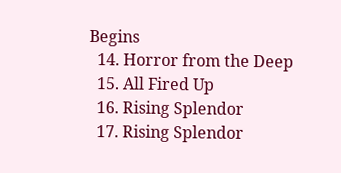Begins
  14. Horror from the Deep
  15. All Fired Up
  16. Rising Splendor
  17. Rising Splendor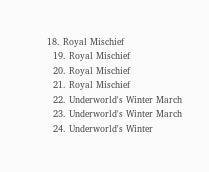18. Royal Mischief
  19. Royal Mischief
  20. Royal Mischief
  21. Royal Mischief
  22. Underworld's Winter March
  23. Underworld's Winter March
  24. Underworld's Winter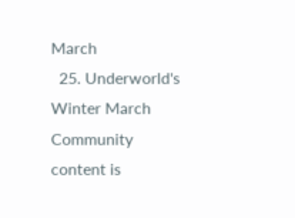March
  25. Underworld's Winter March
Community content is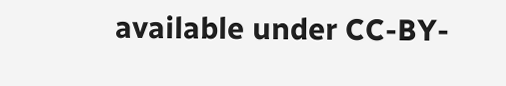available under CC-BY-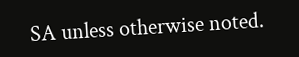SA unless otherwise noted.